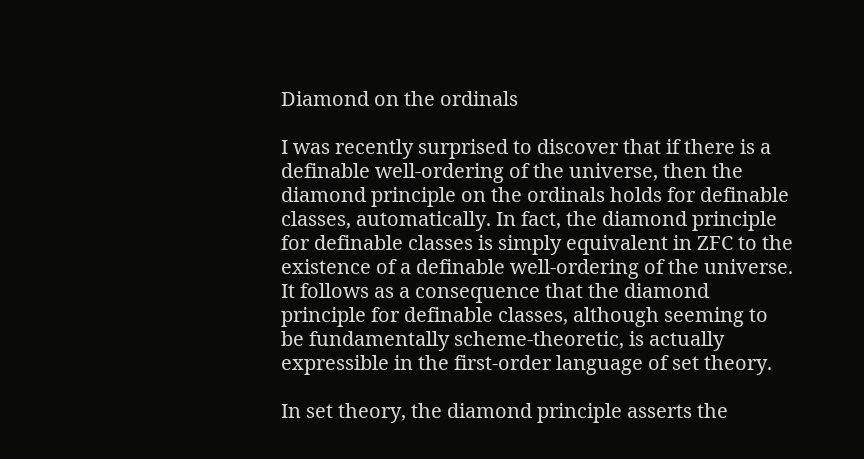Diamond on the ordinals

I was recently surprised to discover that if there is a definable well-ordering of the universe, then the diamond principle on the ordinals holds for definable classes, automatically. In fact, the diamond principle for definable classes is simply equivalent in ZFC to the existence of a definable well-ordering of the universe. It follows as a consequence that the diamond principle for definable classes, although seeming to be fundamentally scheme-theoretic, is actually expressible in the first-order language of set theory.

In set theory, the diamond principle asserts the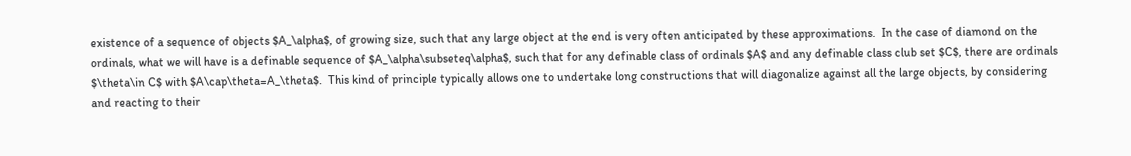existence of a sequence of objects $A_\alpha$, of growing size, such that any large object at the end is very often anticipated by these approximations.  In the case of diamond on the ordinals, what we will have is a definable sequence of $A_\alpha\subseteq\alpha$, such that for any definable class of ordinals $A$ and any definable class club set $C$, there are ordinals $\theta\in C$ with $A\cap\theta=A_\theta$.  This kind of principle typically allows one to undertake long constructions that will diagonalize against all the large objects, by considering and reacting to their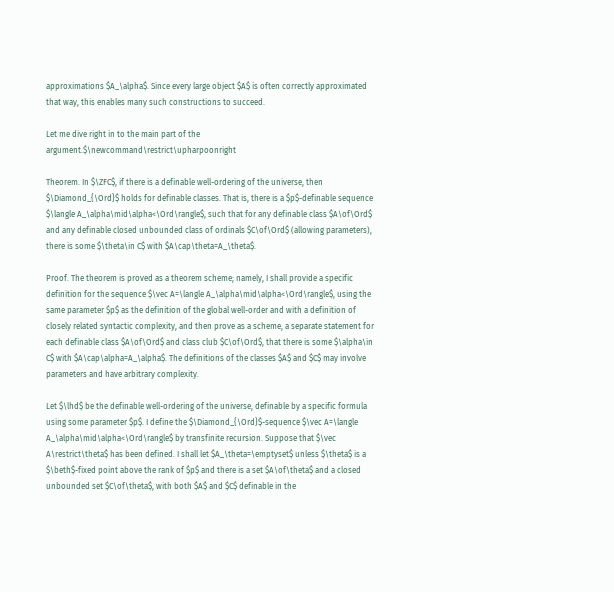approximations $A_\alpha$. Since every large object $A$ is often correctly approximated that way, this enables many such constructions to succeed.

Let me dive right in to the main part of the argument.$\newcommand\restrict\upharpoonright

Theorem. In $\ZFC$, if there is a definable well-ordering of the universe, then $\Diamond_{\Ord}$ holds for definable classes. That is, there is a $p$-definable sequence $\langle A_\alpha\mid\alpha<\Ord\rangle$, such that for any definable class $A\of\Ord$ and any definable closed unbounded class of ordinals $C\of\Ord$ (allowing parameters), there is some $\theta\in C$ with $A\cap\theta=A_\theta$.

Proof. The theorem is proved as a theorem scheme; namely, I shall provide a specific definition for the sequence $\vec A=\langle A_\alpha\mid\alpha<\Ord\rangle$, using the same parameter $p$ as the definition of the global well-order and with a definition of closely related syntactic complexity, and then prove as a scheme, a separate statement for each definable class $A\of\Ord$ and class club $C\of\Ord$, that there is some $\alpha\in C$ with $A\cap\alpha=A_\alpha$. The definitions of the classes $A$ and $C$ may involve parameters and have arbitrary complexity.

Let $\lhd$ be the definable well-ordering of the universe, definable by a specific formula using some parameter $p$. I define the $\Diamond_{\Ord}$-sequence $\vec A=\langle A_\alpha\mid\alpha<\Ord\rangle$ by transfinite recursion. Suppose that $\vec A\restrict\theta$ has been defined. I shall let $A_\theta=\emptyset$ unless $\theta$ is a $\beth$-fixed point above the rank of $p$ and there is a set $A\of\theta$ and a closed unbounded set $C\of\theta$, with both $A$ and $C$ definable in the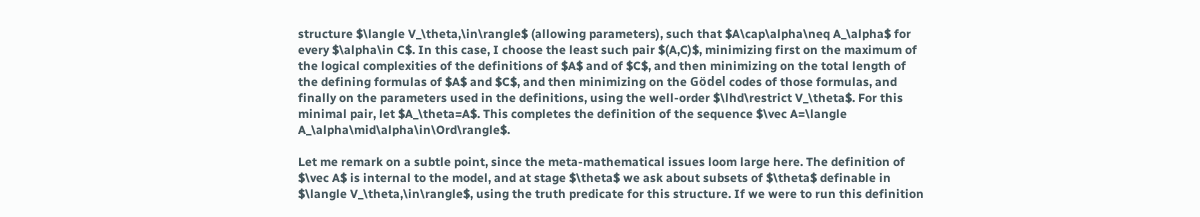structure $\langle V_\theta,\in\rangle$ (allowing parameters), such that $A\cap\alpha\neq A_\alpha$ for every $\alpha\in C$. In this case, I choose the least such pair $(A,C)$, minimizing first on the maximum of the logical complexities of the definitions of $A$ and of $C$, and then minimizing on the total length of the defining formulas of $A$ and $C$, and then minimizing on the Gödel codes of those formulas, and finally on the parameters used in the definitions, using the well-order $\lhd\restrict V_\theta$. For this minimal pair, let $A_\theta=A$. This completes the definition of the sequence $\vec A=\langle A_\alpha\mid\alpha\in\Ord\rangle$.

Let me remark on a subtle point, since the meta-mathematical issues loom large here. The definition of $\vec A$ is internal to the model, and at stage $\theta$ we ask about subsets of $\theta$ definable in $\langle V_\theta,\in\rangle$, using the truth predicate for this structure. If we were to run this definition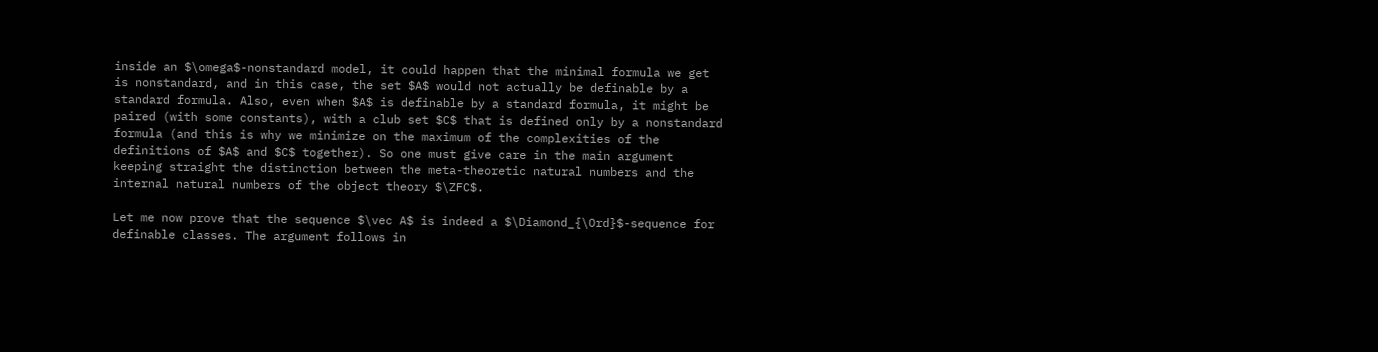inside an $\omega$-nonstandard model, it could happen that the minimal formula we get is nonstandard, and in this case, the set $A$ would not actually be definable by a standard formula. Also, even when $A$ is definable by a standard formula, it might be paired (with some constants), with a club set $C$ that is defined only by a nonstandard formula (and this is why we minimize on the maximum of the complexities of the definitions of $A$ and $C$ together). So one must give care in the main argument keeping straight the distinction between the meta-theoretic natural numbers and the internal natural numbers of the object theory $\ZFC$.

Let me now prove that the sequence $\vec A$ is indeed a $\Diamond_{\Ord}$-sequence for definable classes. The argument follows in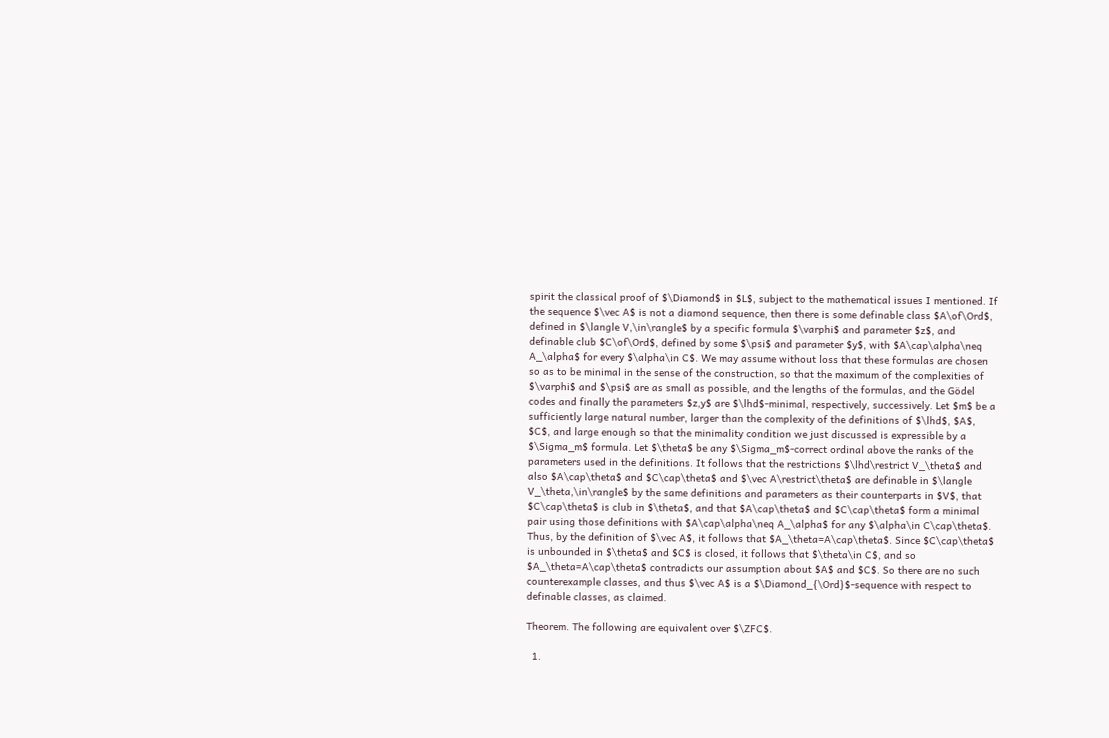spirit the classical proof of $\Diamond$ in $L$, subject to the mathematical issues I mentioned. If the sequence $\vec A$ is not a diamond sequence, then there is some definable class $A\of\Ord$, defined in $\langle V,\in\rangle$ by a specific formula $\varphi$ and parameter $z$, and definable club $C\of\Ord$, defined by some $\psi$ and parameter $y$, with $A\cap\alpha\neq A_\alpha$ for every $\alpha\in C$. We may assume without loss that these formulas are chosen so as to be minimal in the sense of the construction, so that the maximum of the complexities of $\varphi$ and $\psi$ are as small as possible, and the lengths of the formulas, and the Gödel codes and finally the parameters $z,y$ are $\lhd$-minimal, respectively, successively. Let $m$ be a sufficiently large natural number, larger than the complexity of the definitions of $\lhd$, $A$, $C$, and large enough so that the minimality condition we just discussed is expressible by a $\Sigma_m$ formula. Let $\theta$ be any $\Sigma_m$-correct ordinal above the ranks of the parameters used in the definitions. It follows that the restrictions $\lhd\restrict V_\theta$ and also $A\cap\theta$ and $C\cap\theta$ and $\vec A\restrict\theta$ are definable in $\langle V_\theta,\in\rangle$ by the same definitions and parameters as their counterparts in $V$, that $C\cap\theta$ is club in $\theta$, and that $A\cap\theta$ and $C\cap\theta$ form a minimal pair using those definitions with $A\cap\alpha\neq A_\alpha$ for any $\alpha\in C\cap\theta$. Thus, by the definition of $\vec A$, it follows that $A_\theta=A\cap\theta$. Since $C\cap\theta$ is unbounded in $\theta$ and $C$ is closed, it follows that $\theta\in C$, and so $A_\theta=A\cap\theta$ contradicts our assumption about $A$ and $C$. So there are no such counterexample classes, and thus $\vec A$ is a $\Diamond_{\Ord}$-sequence with respect to definable classes, as claimed.

Theorem. The following are equivalent over $\ZFC$.

  1.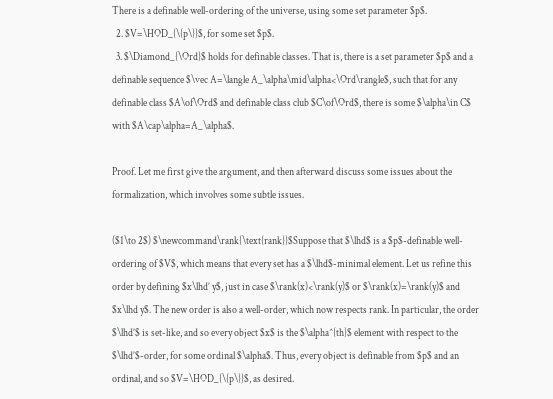There is a definable well-ordering of the universe, using some set parameter $p$.
  2. $V=\HOD_{\{p\}}$, for some set $p$.
  3. $\Diamond_{\Ord}$ holds for definable classes. That is, there is a set parameter $p$ and a definable sequence $\vec A=\langle A_\alpha\mid\alpha<\Ord\rangle$, such that for any definable class $A\of\Ord$ and definable class club $C\of\Ord$, there is some $\alpha\in C$ with $A\cap\alpha=A_\alpha$.

Proof. Let me first give the argument, and then afterward discuss some issues about the formalization, which involves some subtle issues.

($1\to 2$) $\newcommand\rank{\text{rank}}$Suppose that $\lhd$ is a $p$-definable well-ordering of $V$, which means that every set has a $\lhd$-minimal element. Let us refine this order by defining $x\lhd’ y$, just in case $\rank(x)<\rank(y)$ or $\rank(x)=\rank(y)$ and $x\lhd y$. The new order is also a well-order, which now respects rank. In particular, the order $\lhd’$ is set-like, and so every object $x$ is the $\alpha^{th}$ element with respect to the $\lhd’$-order, for some ordinal $\alpha$. Thus, every object is definable from $p$ and an ordinal, and so $V=\HOD_{\{p\}}$, as desired.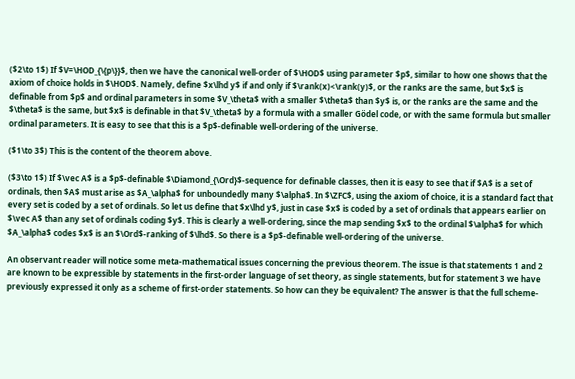($2\to 1$) If $V=\HOD_{\{p\}}$, then we have the canonical well-order of $\HOD$ using parameter $p$, similar to how one shows that the axiom of choice holds in $\HOD$. Namely, define $x\lhd y$ if and only if $\rank(x)<\rank(y)$, or the ranks are the same, but $x$ is definable from $p$ and ordinal parameters in some $V_\theta$ with a smaller $\theta$ than $y$ is, or the ranks are the same and the $\theta$ is the same, but $x$ is definable in that $V_\theta$ by a formula with a smaller Gödel code, or with the same formula but smaller ordinal parameters. It is easy to see that this is a $p$-definable well-ordering of the universe.

($1\to 3$) This is the content of the theorem above.

($3\to 1$) If $\vec A$ is a $p$-definable $\Diamond_{\Ord}$-sequence for definable classes, then it is easy to see that if $A$ is a set of ordinals, then $A$ must arise as $A_\alpha$ for unboundedly many $\alpha$. In $\ZFC$, using the axiom of choice, it is a standard fact that every set is coded by a set of ordinals. So let us define that $x\lhd y$, just in case $x$ is coded by a set of ordinals that appears earlier on $\vec A$ than any set of ordinals coding $y$. This is clearly a well-ordering, since the map sending $x$ to the ordinal $\alpha$ for which $A_\alpha$ codes $x$ is an $\Ord$-ranking of $\lhd$. So there is a $p$-definable well-ordering of the universe.

An observant reader will notice some meta-mathematical issues concerning the previous theorem. The issue is that statements 1 and 2 are known to be expressible by statements in the first-order language of set theory, as single statements, but for statement 3 we have previously expressed it only as a scheme of first-order statements. So how can they be equivalent? The answer is that the full scheme-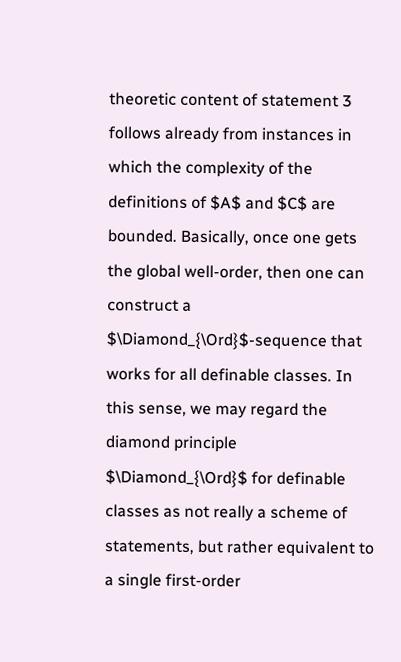theoretic content of statement 3 follows already from instances in which the complexity of the definitions of $A$ and $C$ are bounded. Basically, once one gets the global well-order, then one can construct a $\Diamond_{\Ord}$-sequence that works for all definable classes. In this sense, we may regard the diamond principle $\Diamond_{\Ord}$ for definable classes as not really a scheme of statements, but rather equivalent to a single first-order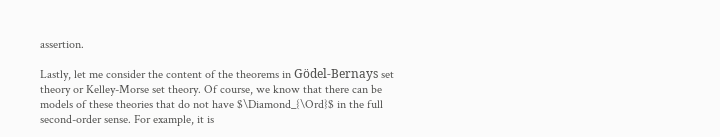assertion.

Lastly, let me consider the content of the theorems in Gödel-Bernays set theory or Kelley-Morse set theory. Of course, we know that there can be models of these theories that do not have $\Diamond_{\Ord}$ in the full second-order sense. For example, it is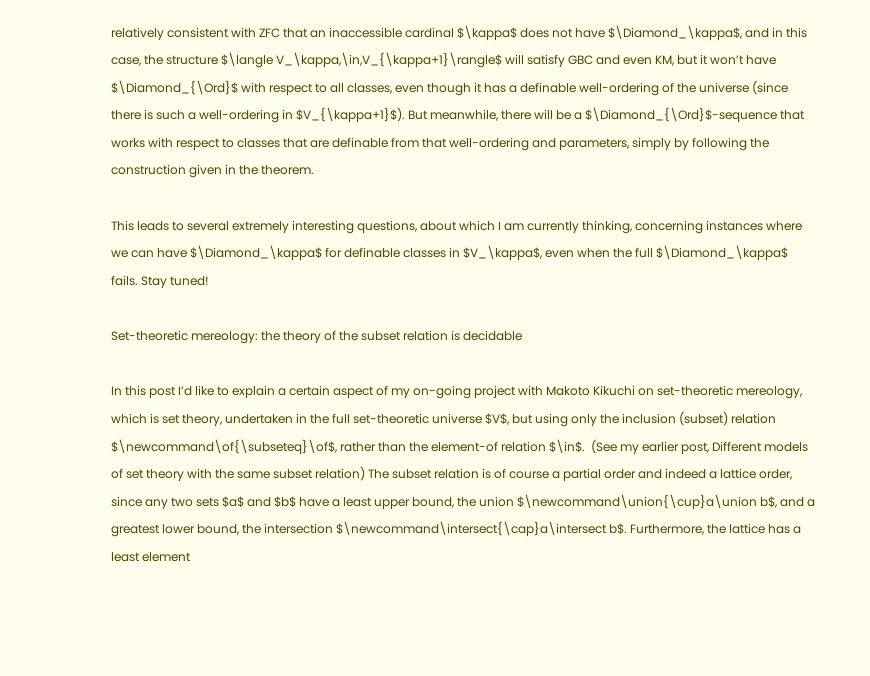relatively consistent with ZFC that an inaccessible cardinal $\kappa$ does not have $\Diamond_\kappa$, and in this case, the structure $\langle V_\kappa,\in,V_{\kappa+1}\rangle$ will satisfy GBC and even KM, but it won’t have $\Diamond_{\Ord}$ with respect to all classes, even though it has a definable well-ordering of the universe (since there is such a well-ordering in $V_{\kappa+1}$). But meanwhile, there will be a $\Diamond_{\Ord}$-sequence that works with respect to classes that are definable from that well-ordering and parameters, simply by following the construction given in the theorem.

This leads to several extremely interesting questions, about which I am currently thinking, concerning instances where we can have $\Diamond_\kappa$ for definable classes in $V_\kappa$, even when the full $\Diamond_\kappa$ fails. Stay tuned!

Set-theoretic mereology: the theory of the subset relation is decidable

In this post I’d like to explain a certain aspect of my on-going project with Makoto Kikuchi on set-theoretic mereology, which is set theory, undertaken in the full set-theoretic universe $V$, but using only the inclusion (subset) relation $\newcommand\of{\subseteq}\of$, rather than the element-of relation $\in$.  (See my earlier post, Different models of set theory with the same subset relation) The subset relation is of course a partial order and indeed a lattice order, since any two sets $a$ and $b$ have a least upper bound, the union $\newcommand\union{\cup}a\union b$, and a greatest lower bound, the intersection $\newcommand\intersect{\cap}a\intersect b$. Furthermore, the lattice has a least element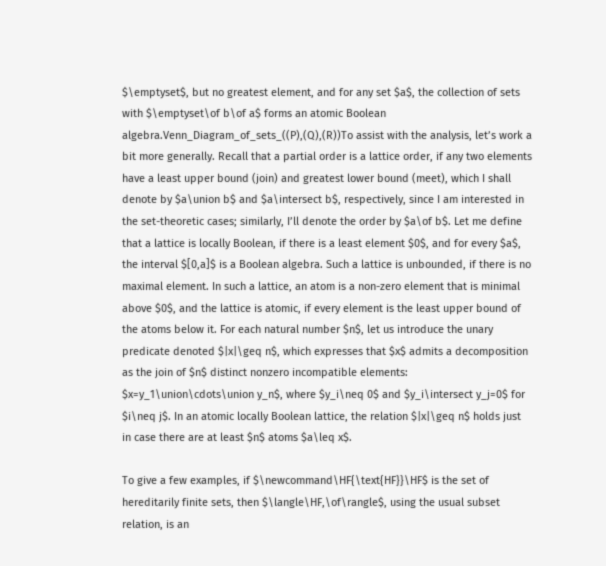$\emptyset$, but no greatest element, and for any set $a$, the collection of sets with $\emptyset\of b\of a$ forms an atomic Boolean algebra.Venn_Diagram_of_sets_((P),(Q),(R))To assist with the analysis, let’s work a bit more generally. Recall that a partial order is a lattice order, if any two elements have a least upper bound (join) and greatest lower bound (meet), which I shall denote by $a\union b$ and $a\intersect b$, respectively, since I am interested in the set-theoretic cases; similarly, I’ll denote the order by $a\of b$. Let me define that a lattice is locally Boolean, if there is a least element $0$, and for every $a$, the interval $[0,a]$ is a Boolean algebra. Such a lattice is unbounded, if there is no maximal element. In such a lattice, an atom is a non-zero element that is minimal above $0$, and the lattice is atomic, if every element is the least upper bound of the atoms below it. For each natural number $n$, let us introduce the unary predicate denoted $|x|\geq n$, which expresses that $x$ admits a decomposition as the join of $n$ distinct nonzero incompatible elements: $x=y_1\union\cdots\union y_n$, where $y_i\neq 0$ and $y_i\intersect y_j=0$ for $i\neq j$. In an atomic locally Boolean lattice, the relation $|x|\geq n$ holds just in case there are at least $n$ atoms $a\leq x$.

To give a few examples, if $\newcommand\HF{\text{HF}}\HF$ is the set of hereditarily finite sets, then $\langle\HF,\of\rangle$, using the usual subset relation, is an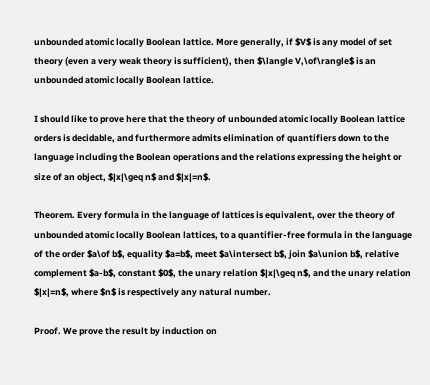unbounded atomic locally Boolean lattice. More generally, if $V$ is any model of set theory (even a very weak theory is sufficient), then $\langle V,\of\rangle$ is an unbounded atomic locally Boolean lattice.

I should like to prove here that the theory of unbounded atomic locally Boolean lattice orders is decidable, and furthermore admits elimination of quantifiers down to the language including the Boolean operations and the relations expressing the height or size of an object, $|x|\geq n$ and $|x|=n$.

Theorem. Every formula in the language of lattices is equivalent, over the theory of unbounded atomic locally Boolean lattices, to a quantifier-free formula in the language of the order $a\of b$, equality $a=b$, meet $a\intersect b$, join $a\union b$, relative complement $a-b$, constant $0$, the unary relation $|x|\geq n$, and the unary relation $|x|=n$, where $n$ is respectively any natural number.

Proof. We prove the result by induction on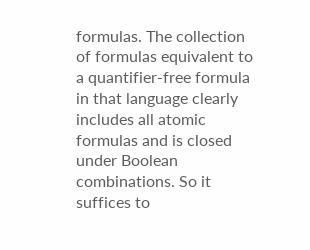formulas. The collection of formulas equivalent to a quantifier-free formula in that language clearly includes all atomic formulas and is closed under Boolean combinations. So it suffices to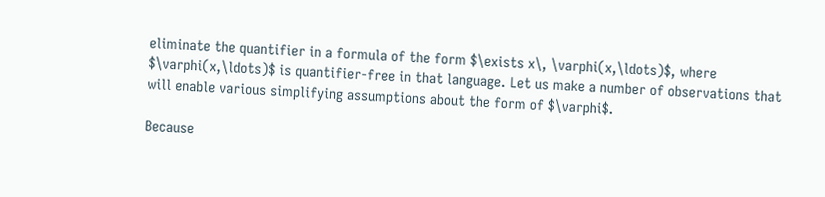eliminate the quantifier in a formula of the form $\exists x\, \varphi(x,\ldots)$, where $\varphi(x,\ldots)$ is quantifier-free in that language. Let us make a number of observations that will enable various simplifying assumptions about the form of $\varphi$.

Because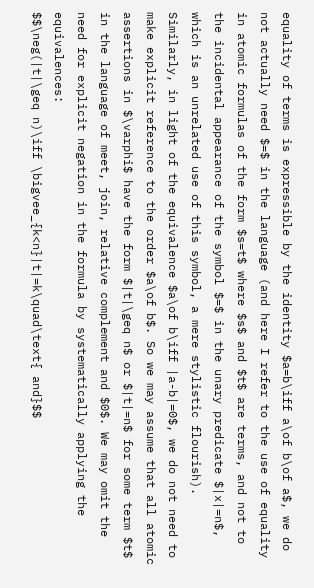equality of terms is expressible by the identity $a=b\iff a\of b\of a$, we do not actually need $=$ in the language (and here I refer to the use of equality in atomic formulas of the form $s=t$ where $s$ and $t$ are terms, and not to the incidental appearance of the symbol $=$ in the unary predicate $|x|=n$, which is an unrelated use of this symbol, a mere stylistic flourish). Similarly, in light of the equivalence $a\of b\iff |a-b|=0$, we do not need to make explicit reference to the order $a\of b$. So we may assume that all atomic assertions in $\varphi$ have the form $|t|\geq n$ or $|t|=n$ for some term $t$ in the language of meet, join, relative complement and $0$. We may omit the need for explicit negation in the formula by systematically applying the equivalences:
$$\neg(|t|\geq n)\iff \bigvee_{k<n}|t|=k\quad\text{ and}$$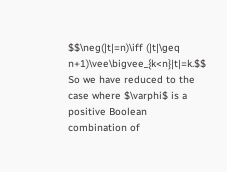$$\neg(|t|=n)\iff (|t|\geq n+1)\vee\bigvee_{k<n}|t|=k.$$
So we have reduced to the case where $\varphi$ is a positive Boolean combination of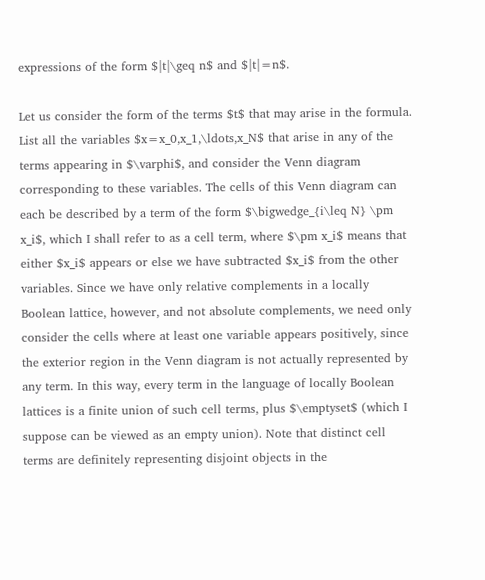expressions of the form $|t|\geq n$ and $|t|=n$.

Let us consider the form of the terms $t$ that may arise in the formula. List all the variables $x=x_0,x_1,\ldots,x_N$ that arise in any of the terms appearing in $\varphi$, and consider the Venn diagram corresponding to these variables. The cells of this Venn diagram can each be described by a term of the form $\bigwedge_{i\leq N} \pm x_i$, which I shall refer to as a cell term, where $\pm x_i$ means that either $x_i$ appears or else we have subtracted $x_i$ from the other variables. Since we have only relative complements in a locally Boolean lattice, however, and not absolute complements, we need only consider the cells where at least one variable appears positively, since the exterior region in the Venn diagram is not actually represented by any term. In this way, every term in the language of locally Boolean lattices is a finite union of such cell terms, plus $\emptyset$ (which I suppose can be viewed as an empty union). Note that distinct cell terms are definitely representing disjoint objects in the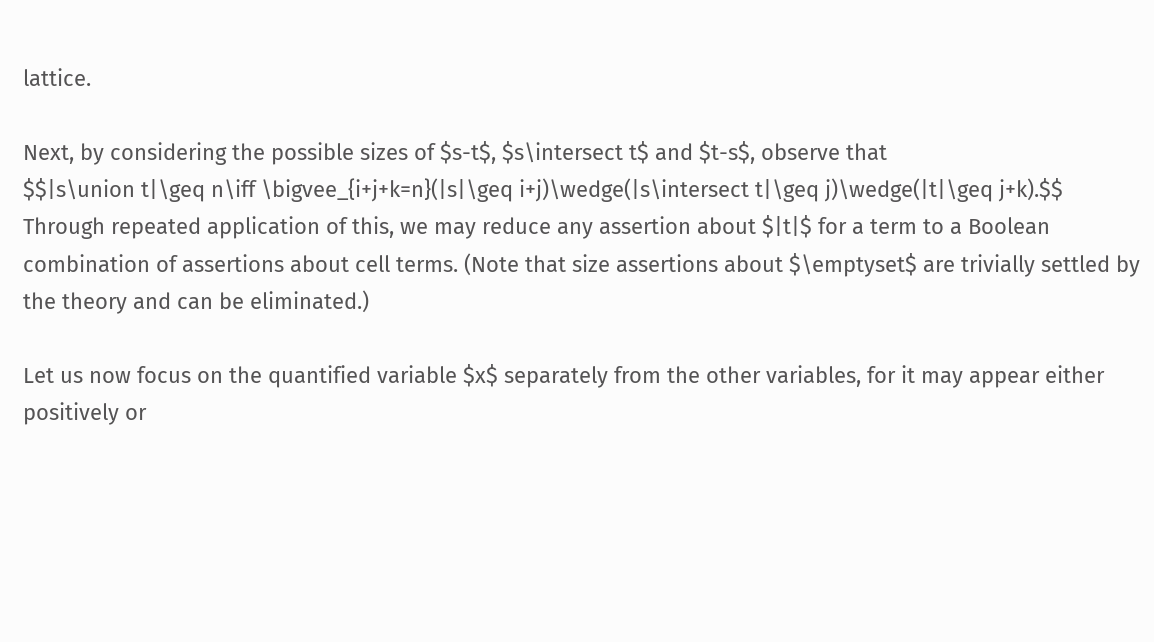lattice.

Next, by considering the possible sizes of $s-t$, $s\intersect t$ and $t-s$, observe that
$$|s\union t|\geq n\iff \bigvee_{i+j+k=n}(|s|\geq i+j)\wedge(|s\intersect t|\geq j)\wedge(|t|\geq j+k).$$
Through repeated application of this, we may reduce any assertion about $|t|$ for a term to a Boolean combination of assertions about cell terms. (Note that size assertions about $\emptyset$ are trivially settled by the theory and can be eliminated.)

Let us now focus on the quantified variable $x$ separately from the other variables, for it may appear either positively or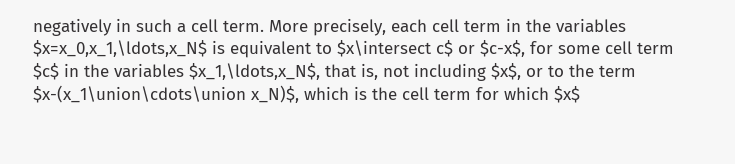negatively in such a cell term. More precisely, each cell term in the variables $x=x_0,x_1,\ldots,x_N$ is equivalent to $x\intersect c$ or $c-x$, for some cell term $c$ in the variables $x_1,\ldots,x_N$, that is, not including $x$, or to the term $x-(x_1\union\cdots\union x_N)$, which is the cell term for which $x$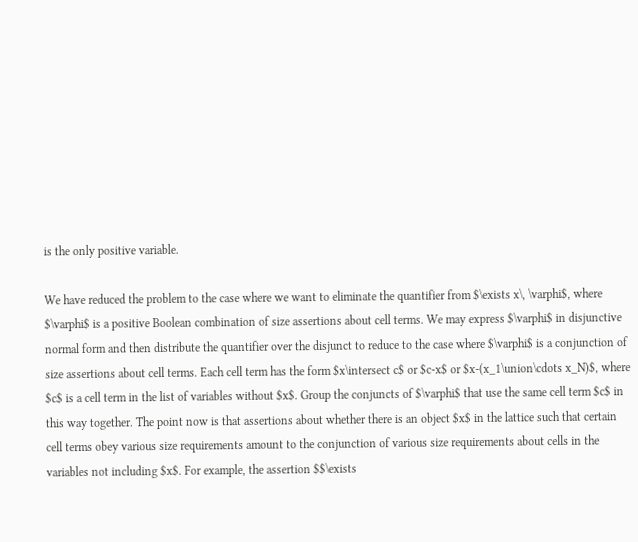is the only positive variable.

We have reduced the problem to the case where we want to eliminate the quantifier from $\exists x\, \varphi$, where $\varphi$ is a positive Boolean combination of size assertions about cell terms. We may express $\varphi$ in disjunctive normal form and then distribute the quantifier over the disjunct to reduce to the case where $\varphi$ is a conjunction of size assertions about cell terms. Each cell term has the form $x\intersect c$ or $c-x$ or $x-(x_1\union\cdots x_N)$, where $c$ is a cell term in the list of variables without $x$. Group the conjuncts of $\varphi$ that use the same cell term $c$ in this way together. The point now is that assertions about whether there is an object $x$ in the lattice such that certain cell terms obey various size requirements amount to the conjunction of various size requirements about cells in the variables not including $x$. For example, the assertion $$\exists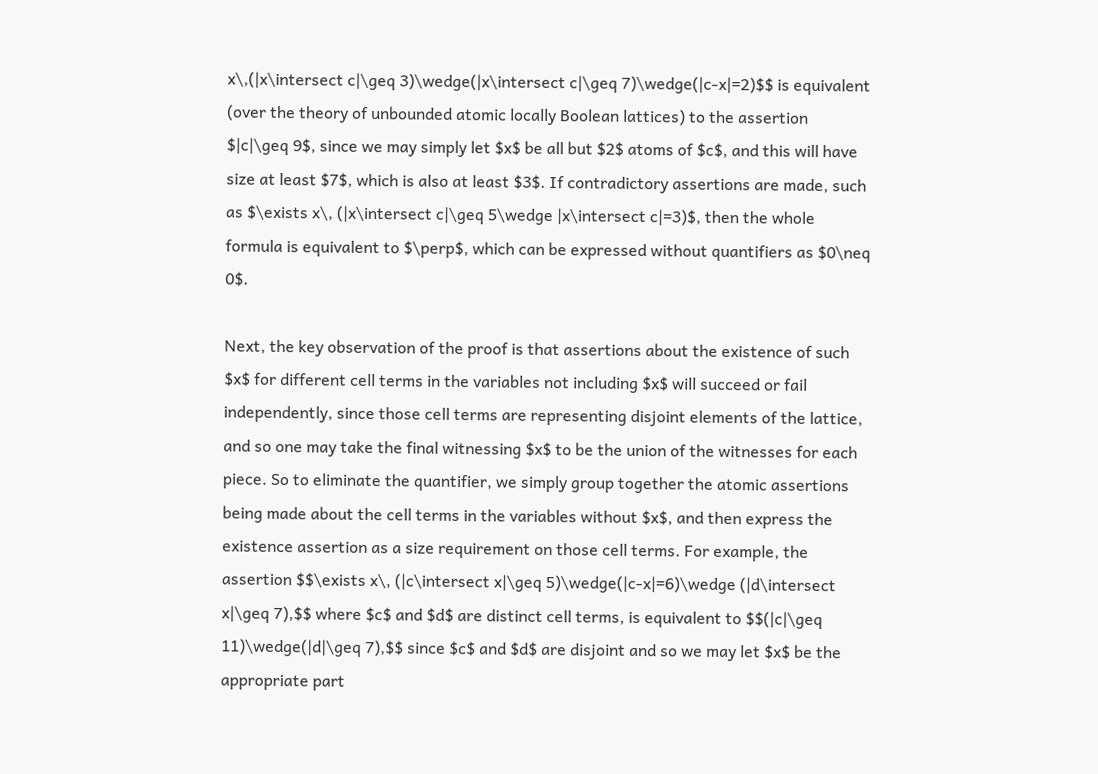x\,(|x\intersect c|\geq 3)\wedge(|x\intersect c|\geq 7)\wedge(|c-x|=2)$$ is equivalent (over the theory of unbounded atomic locally Boolean lattices) to the assertion $|c|\geq 9$, since we may simply let $x$ be all but $2$ atoms of $c$, and this will have size at least $7$, which is also at least $3$. If contradictory assertions are made, such as $\exists x\, (|x\intersect c|\geq 5\wedge |x\intersect c|=3)$, then the whole formula is equivalent to $\perp$, which can be expressed without quantifiers as $0\neq 0$.

Next, the key observation of the proof is that assertions about the existence of such $x$ for different cell terms in the variables not including $x$ will succeed or fail independently, since those cell terms are representing disjoint elements of the lattice, and so one may take the final witnessing $x$ to be the union of the witnesses for each piece. So to eliminate the quantifier, we simply group together the atomic assertions being made about the cell terms in the variables without $x$, and then express the existence assertion as a size requirement on those cell terms. For example, the assertion $$\exists x\, (|c\intersect x|\geq 5)\wedge(|c-x|=6)\wedge (|d\intersect x|\geq 7),$$ where $c$ and $d$ are distinct cell terms, is equivalent to $$(|c|\geq 11)\wedge(|d|\geq 7),$$ since $c$ and $d$ are disjoint and so we may let $x$ be the appropriate part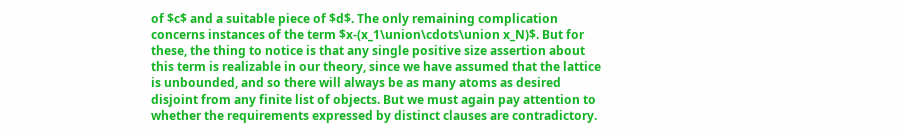of $c$ and a suitable piece of $d$. The only remaining complication concerns instances of the term $x-(x_1\union\cdots\union x_N)$. But for these, the thing to notice is that any single positive size assertion about this term is realizable in our theory, since we have assumed that the lattice is unbounded, and so there will always be as many atoms as desired disjoint from any finite list of objects. But we must again pay attention to whether the requirements expressed by distinct clauses are contradictory.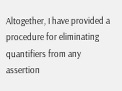Altogether, I have provided a procedure for eliminating quantifiers from any assertion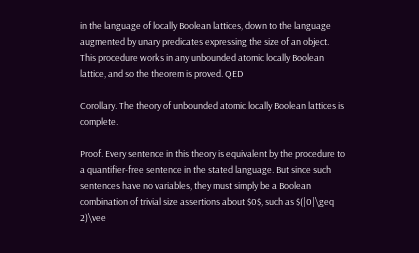in the language of locally Boolean lattices, down to the language augmented by unary predicates expressing the size of an object. This procedure works in any unbounded atomic locally Boolean lattice, and so the theorem is proved. QED

Corollary. The theory of unbounded atomic locally Boolean lattices is complete.

Proof. Every sentence in this theory is equivalent by the procedure to a quantifier-free sentence in the stated language. But since such sentences have no variables, they must simply be a Boolean combination of trivial size assertions about $0$, such as $(|0|\geq 2)\vee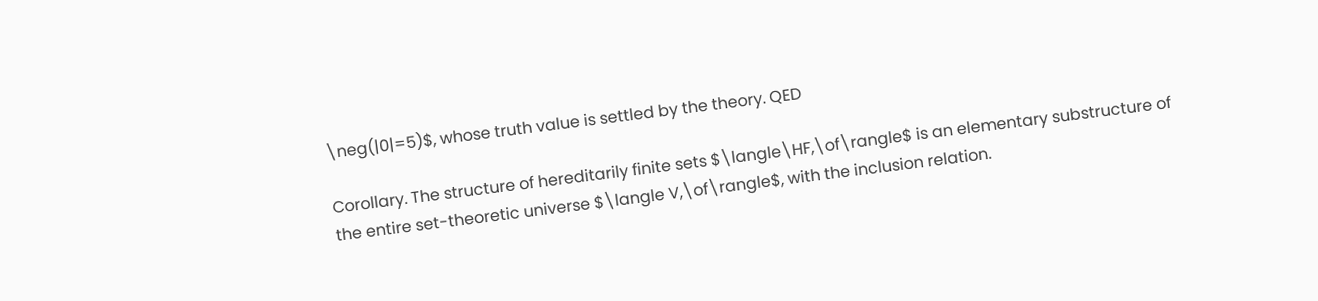\neg(|0|=5)$, whose truth value is settled by the theory. QED

Corollary. The structure of hereditarily finite sets $\langle\HF,\of\rangle$ is an elementary substructure of the entire set-theoretic universe $\langle V,\of\rangle$, with the inclusion relation.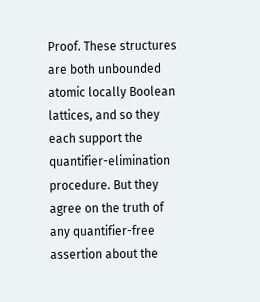Proof. These structures are both unbounded atomic locally Boolean lattices, and so they each support the quantifier-elimination procedure. But they agree on the truth of any quantifier-free assertion about the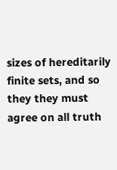sizes of hereditarily finite sets, and so they they must agree on all truth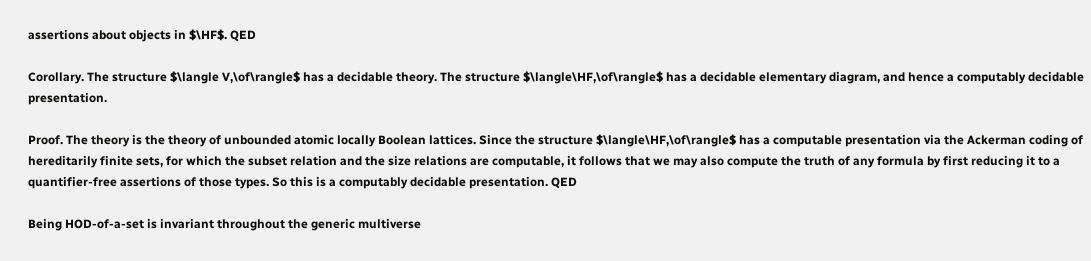assertions about objects in $\HF$. QED

Corollary. The structure $\langle V,\of\rangle$ has a decidable theory. The structure $\langle\HF,\of\rangle$ has a decidable elementary diagram, and hence a computably decidable presentation.

Proof. The theory is the theory of unbounded atomic locally Boolean lattices. Since the structure $\langle\HF,\of\rangle$ has a computable presentation via the Ackerman coding of hereditarily finite sets, for which the subset relation and the size relations are computable, it follows that we may also compute the truth of any formula by first reducing it to a quantifier-free assertions of those types. So this is a computably decidable presentation. QED

Being HOD-of-a-set is invariant throughout the generic multiverse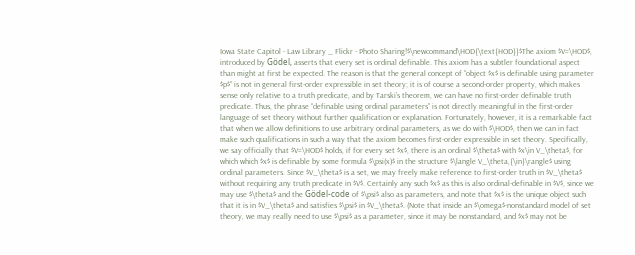Iowa State Capitol - Law Library _ Flickr - Photo Sharing!$\newcommand\HOD{\text{HOD}}$The axiom $V=\HOD$, introduced by Gödel, asserts that every set is ordinal definable. This axiom has a subtler foundational aspect than might at first be expected. The reason is that the general concept of “object $x$ is definable using parameter $p$” is not in general first-order expressible in set theory; it is of course a second-order property, which makes sense only relative to a truth predicate, and by Tarski’s theorem, we can have no first-order definable truth predicate. Thus, the phrase “definable using ordinal parameters” is not directly meaningful in the first-order language of set theory without further qualification or explanation. Fortunately, however, it is a remarkable fact that when we allow definitions to use arbitrary ordinal parameters, as we do with $\HOD$, then we can in fact make such qualifications in such a way that the axiom becomes first-order expressible in set theory. Specifically, we say officially that $V=\HOD$ holds, if for every set $x$, there is an ordinal $\theta$ with $x\in V_\theta$, for which which $x$ is definable by some formula $\psi(x)$ in the structure $\langle V_\theta,{\in}\rangle$ using ordinal parameters. Since $V_\theta$ is a set, we may freely make reference to first-order truth in $V_\theta$ without requiring any truth predicate in $V$. Certainly any such $x$ as this is also ordinal-definable in $V$, since we may use $\theta$ and the Gödel-code of $\psi$ also as parameters, and note that $x$ is the unique object such that it is in $V_\theta$ and satisfies $\psi$ in $V_\theta$. (Note that inside an $\omega$-nonstandard model of set theory, we may really need to use $\psi$ as a parameter, since it may be nonstandard, and $x$ may not be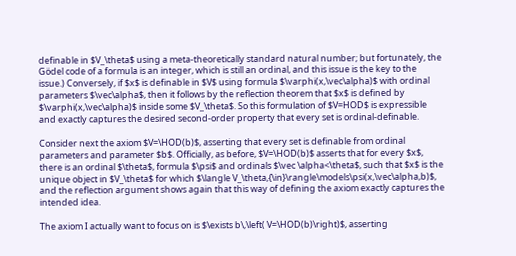definable in $V_\theta$ using a meta-theoretically standard natural number; but fortunately, the Gödel code of a formula is an integer, which is still an ordinal, and this issue is the key to the issue.) Conversely, if $x$ is definable in $V$ using formula $\varphi(x,\vec\alpha)$ with ordinal parameters $\vec\alpha$, then it follows by the reflection theorem that $x$ is defined by $\varphi(x,\vec\alpha)$ inside some $V_\theta$. So this formulation of $V=HOD$ is expressible and exactly captures the desired second-order property that every set is ordinal-definable.

Consider next the axiom $V=\HOD(b)$, asserting that every set is definable from ordinal parameters and parameter $b$. Officially, as before, $V=\HOD(b)$ asserts that for every $x$, there is an ordinal $\theta$, formula $\psi$ and ordinals $\vec \alpha<\theta$, such that $x$ is the unique object in $V_\theta$ for which $\langle V_\theta,{\in}\rangle\models\psi(x,\vec\alpha,b)$, and the reflection argument shows again that this way of defining the axiom exactly captures the intended idea.

The axiom I actually want to focus on is $\exists b\,\left( V=\HOD(b)\right)$, asserting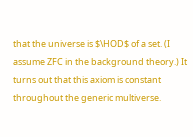that the universe is $\HOD$ of a set. (I assume ZFC in the background theory.) It turns out that this axiom is constant throughout the generic multiverse.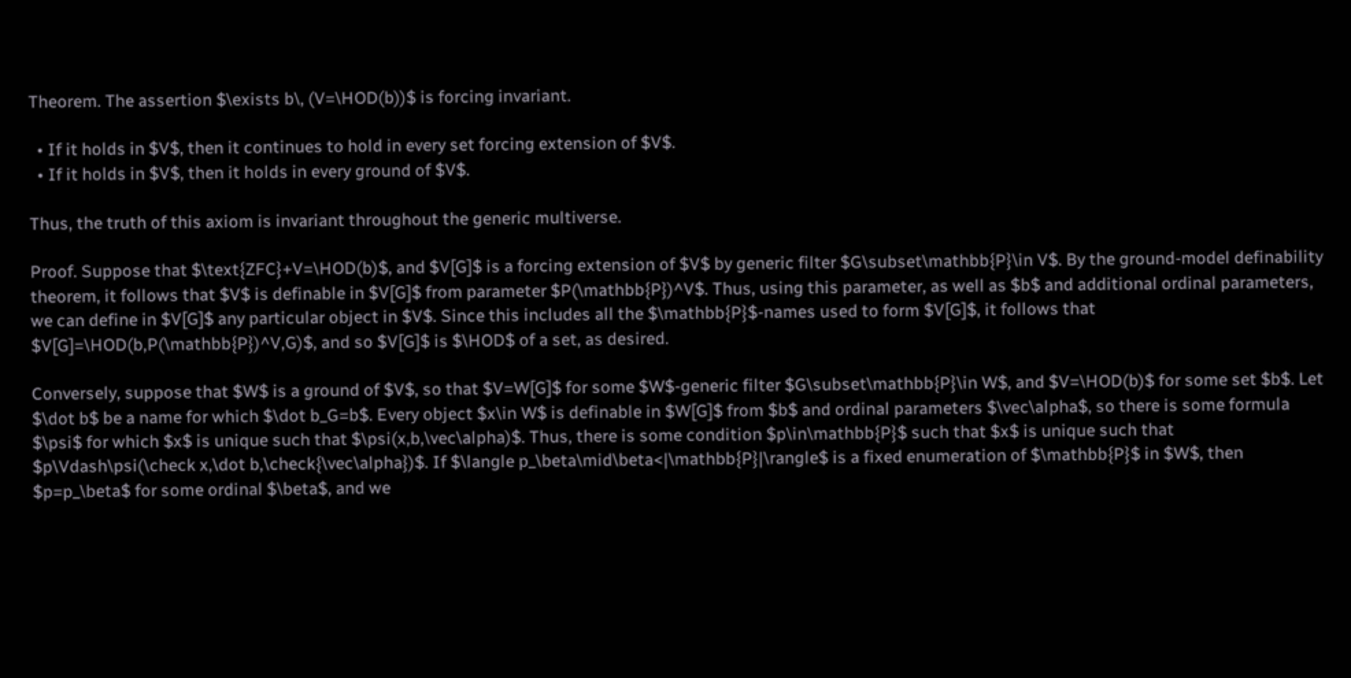Theorem. The assertion $\exists b\, (V=\HOD(b))$ is forcing invariant.

  • If it holds in $V$, then it continues to hold in every set forcing extension of $V$.
  • If it holds in $V$, then it holds in every ground of $V$.

Thus, the truth of this axiom is invariant throughout the generic multiverse.

Proof. Suppose that $\text{ZFC}+V=\HOD(b)$, and $V[G]$ is a forcing extension of $V$ by generic filter $G\subset\mathbb{P}\in V$. By the ground-model definability theorem, it follows that $V$ is definable in $V[G]$ from parameter $P(\mathbb{P})^V$. Thus, using this parameter, as well as $b$ and additional ordinal parameters, we can define in $V[G]$ any particular object in $V$. Since this includes all the $\mathbb{P}$-names used to form $V[G]$, it follows that $V[G]=\HOD(b,P(\mathbb{P})^V,G)$, and so $V[G]$ is $\HOD$ of a set, as desired.

Conversely, suppose that $W$ is a ground of $V$, so that $V=W[G]$ for some $W$-generic filter $G\subset\mathbb{P}\in W$, and $V=\HOD(b)$ for some set $b$. Let $\dot b$ be a name for which $\dot b_G=b$. Every object $x\in W$ is definable in $W[G]$ from $b$ and ordinal parameters $\vec\alpha$, so there is some formula $\psi$ for which $x$ is unique such that $\psi(x,b,\vec\alpha)$. Thus, there is some condition $p\in\mathbb{P}$ such that $x$ is unique such that $p\Vdash\psi(\check x,\dot b,\check{\vec\alpha})$. If $\langle p_\beta\mid\beta<|\mathbb{P}|\rangle$ is a fixed enumeration of $\mathbb{P}$ in $W$, then $p=p_\beta$ for some ordinal $\beta$, and we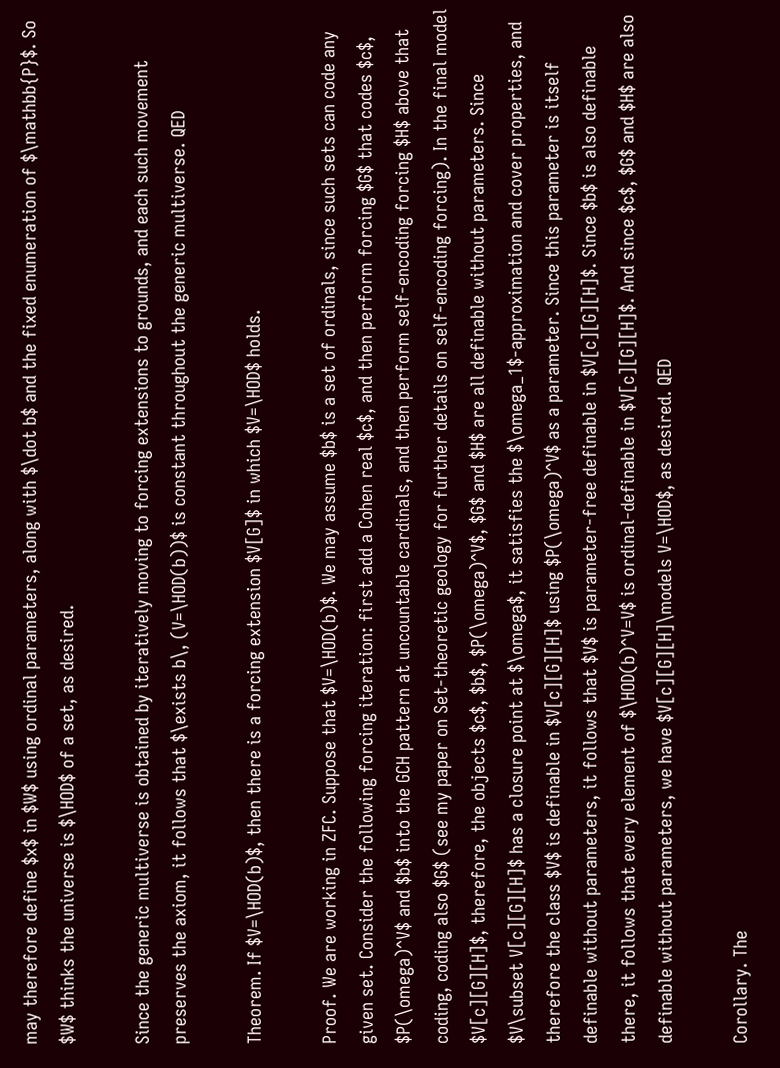may therefore define $x$ in $W$ using ordinal parameters, along with $\dot b$ and the fixed enumeration of $\mathbb{P}$. So $W$ thinks the universe is $\HOD$ of a set, as desired.

Since the generic multiverse is obtained by iteratively moving to forcing extensions to grounds, and each such movement preserves the axiom, it follows that $\exists b\, (V=\HOD(b))$ is constant throughout the generic multiverse. QED

Theorem. If $V=\HOD(b)$, then there is a forcing extension $V[G]$ in which $V=\HOD$ holds.

Proof. We are working in ZFC. Suppose that $V=\HOD(b)$. We may assume $b$ is a set of ordinals, since such sets can code any given set. Consider the following forcing iteration: first add a Cohen real $c$, and then perform forcing $G$ that codes $c$, $P(\omega)^V$ and $b$ into the GCH pattern at uncountable cardinals, and then perform self-encoding forcing $H$ above that coding, coding also $G$ (see my paper on Set-theoretic geology for further details on self-encoding forcing). In the final model $V[c][G][H]$, therefore, the objects $c$, $b$, $P(\omega)^V$, $G$ and $H$ are all definable without parameters. Since $V\subset V[c][G][H]$ has a closure point at $\omega$, it satisfies the $\omega_1$-approximation and cover properties, and therefore the class $V$ is definable in $V[c][G][H]$ using $P(\omega)^V$ as a parameter. Since this parameter is itself definable without parameters, it follows that $V$ is parameter-free definable in $V[c][G][H]$. Since $b$ is also definable there, it follows that every element of $\HOD(b)^V=V$ is ordinal-definable in $V[c][G][H]$. And since $c$, $G$ and $H$ are also definable without parameters, we have $V[c][G][H]\models V=\HOD$, as desired. QED

Corollary. The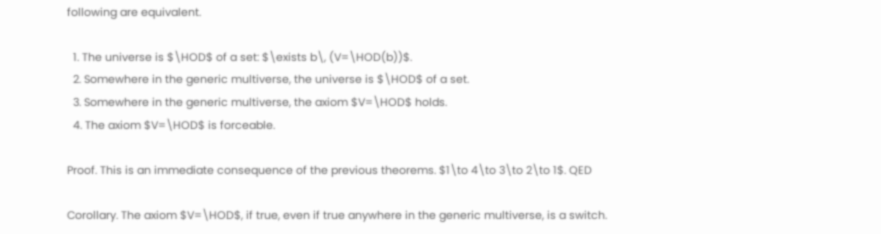following are equivalent.

  1. The universe is $\HOD$ of a set: $\exists b\, (V=\HOD(b))$.
  2. Somewhere in the generic multiverse, the universe is $\HOD$ of a set.
  3. Somewhere in the generic multiverse, the axiom $V=\HOD$ holds.
  4. The axiom $V=\HOD$ is forceable.

Proof. This is an immediate consequence of the previous theorems. $1\to 4\to 3\to 2\to 1$. QED

Corollary. The axiom $V=\HOD$, if true, even if true anywhere in the generic multiverse, is a switch.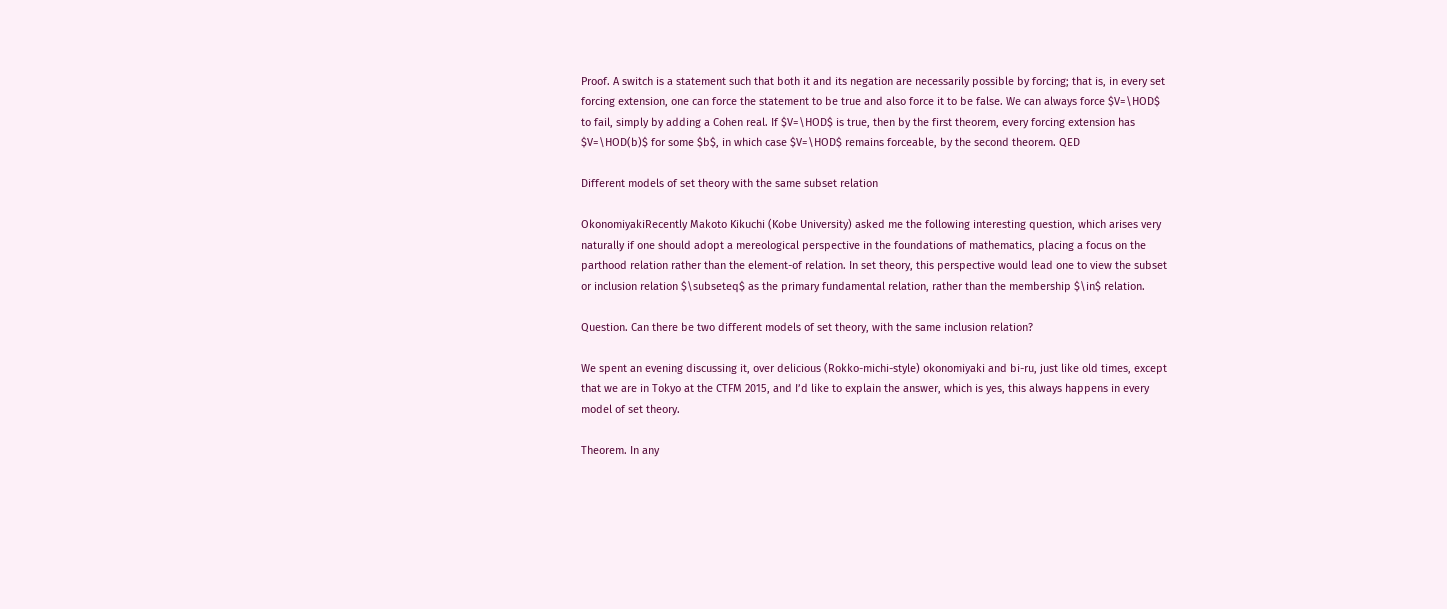Proof. A switch is a statement such that both it and its negation are necessarily possible by forcing; that is, in every set forcing extension, one can force the statement to be true and also force it to be false. We can always force $V=\HOD$ to fail, simply by adding a Cohen real. If $V=\HOD$ is true, then by the first theorem, every forcing extension has $V=\HOD(b)$ for some $b$, in which case $V=\HOD$ remains forceable, by the second theorem. QED

Different models of set theory with the same subset relation

OkonomiyakiRecently Makoto Kikuchi (Kobe University) asked me the following interesting question, which arises very naturally if one should adopt a mereological perspective in the foundations of mathematics, placing a focus on the parthood relation rather than the element-of relation. In set theory, this perspective would lead one to view the subset or inclusion relation $\subseteq$ as the primary fundamental relation, rather than the membership $\in$ relation.

Question. Can there be two different models of set theory, with the same inclusion relation?

We spent an evening discussing it, over delicious (Rokko-michi-style) okonomiyaki and bi-ru, just like old times, except that we are in Tokyo at the CTFM 2015, and I’d like to explain the answer, which is yes, this always happens in every model of set theory.

Theorem. In any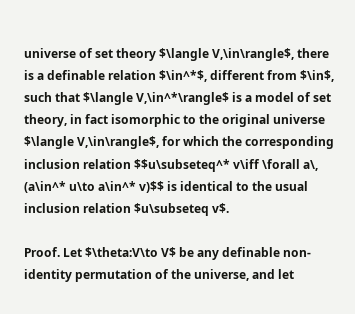universe of set theory $\langle V,\in\rangle$, there is a definable relation $\in^*$, different from $\in$, such that $\langle V,\in^*\rangle$ is a model of set theory, in fact isomorphic to the original universe $\langle V,\in\rangle$, for which the corresponding inclusion relation $$u\subseteq^* v\iff \forall a\, (a\in^* u\to a\in^* v)$$ is identical to the usual inclusion relation $u\subseteq v$.

Proof. Let $\theta:V\to V$ be any definable non-identity permutation of the universe, and let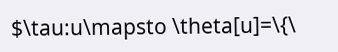$\tau:u\mapsto \theta[u]=\{\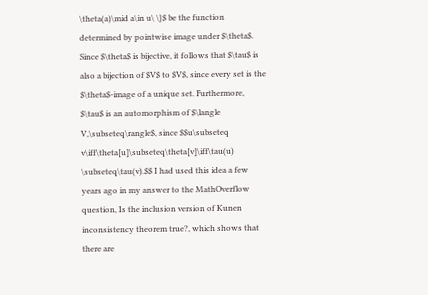\theta(a)\mid a\in u\ \}$ be the function determined by pointwise image under $\theta$. Since $\theta$ is bijective, it follows that $\tau$ is also a bijection of $V$ to $V$, since every set is the $\theta$-image of a unique set. Furthermore, $\tau$ is an automorphism of $\langle V,\subseteq\rangle$, since $$u\subseteq v\iff\theta[u]\subseteq\theta[v]\iff\tau(u) \subseteq\tau(v).$$ I had used this idea a few years ago in my answer to the MathOverflow question, Is the inclusion version of Kunen inconsistency theorem true?, which shows that there are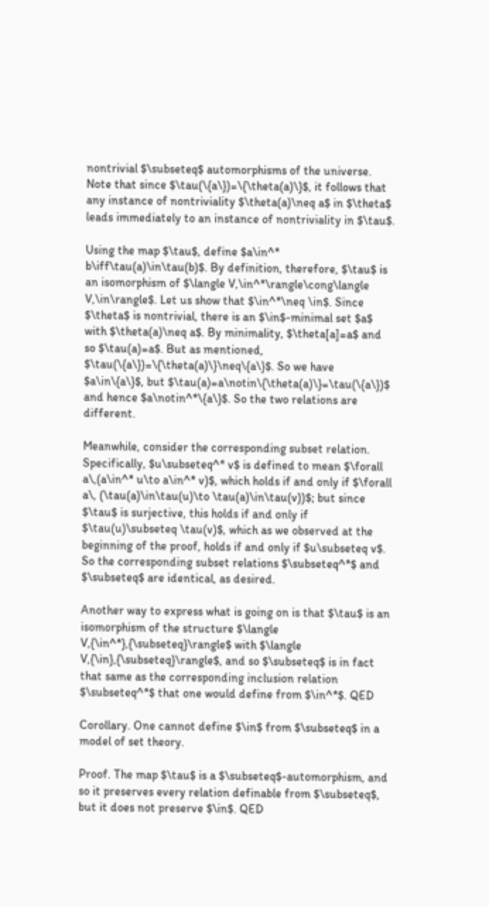nontrivial $\subseteq$ automorphisms of the universe. Note that since $\tau(\{a\})=\{\theta(a)\}$, it follows that any instance of nontriviality $\theta(a)\neq a$ in $\theta$ leads immediately to an instance of nontriviality in $\tau$.

Using the map $\tau$, define $a\in^* b\iff\tau(a)\in\tau(b)$. By definition, therefore, $\tau$ is an isomorphism of $\langle V,\in^*\rangle\cong\langle V,\in\rangle$. Let us show that $\in^*\neq \in$. Since $\theta$ is nontrivial, there is an $\in$-minimal set $a$ with $\theta(a)\neq a$. By minimality, $\theta[a]=a$ and so $\tau(a)=a$. But as mentioned, $\tau(\{a\})=\{\theta(a)\}\neq\{a\}$. So we have $a\in\{a\}$, but $\tau(a)=a\notin\{\theta(a)\}=\tau(\{a\})$ and hence $a\notin^*\{a\}$. So the two relations are different.

Meanwhile, consider the corresponding subset relation. Specifically, $u\subseteq^* v$ is defined to mean $\forall a\,(a\in^* u\to a\in^* v)$, which holds if and only if $\forall a\, (\tau(a)\in\tau(u)\to \tau(a)\in\tau(v))$; but since $\tau$ is surjective, this holds if and only if $\tau(u)\subseteq \tau(v)$, which as we observed at the beginning of the proof, holds if and only if $u\subseteq v$. So the corresponding subset relations $\subseteq^*$ and $\subseteq$ are identical, as desired.

Another way to express what is going on is that $\tau$ is an isomorphism of the structure $\langle V,{\in^*},{\subseteq}\rangle$ with $\langle V,{\in},{\subseteq}\rangle$, and so $\subseteq$ is in fact that same as the corresponding inclusion relation $\subseteq^*$ that one would define from $\in^*$. QED

Corollary. One cannot define $\in$ from $\subseteq$ in a model of set theory.

Proof. The map $\tau$ is a $\subseteq$-automorphism, and so it preserves every relation definable from $\subseteq$, but it does not preserve $\in$. QED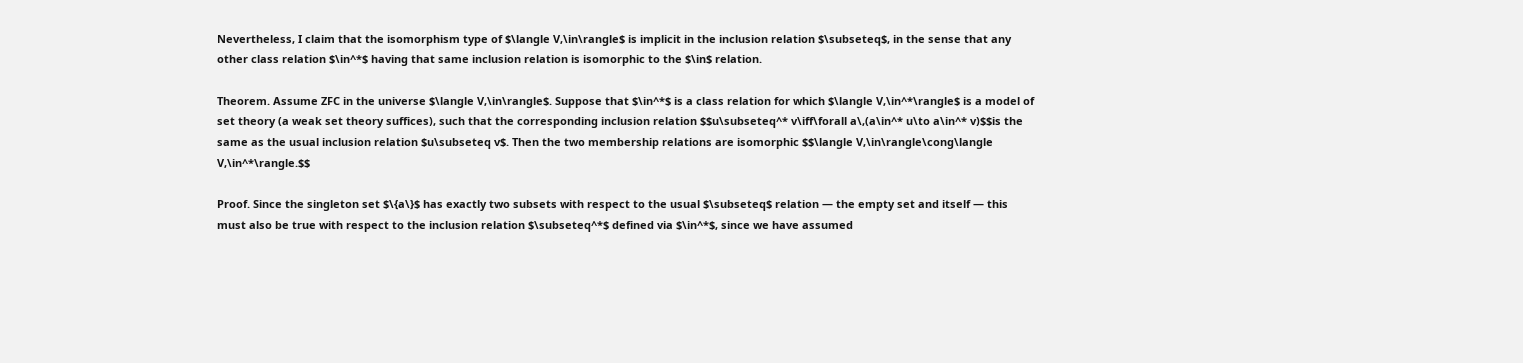Nevertheless, I claim that the isomorphism type of $\langle V,\in\rangle$ is implicit in the inclusion relation $\subseteq$, in the sense that any other class relation $\in^*$ having that same inclusion relation is isomorphic to the $\in$ relation.

Theorem. Assume ZFC in the universe $\langle V,\in\rangle$. Suppose that $\in^*$ is a class relation for which $\langle V,\in^*\rangle$ is a model of set theory (a weak set theory suffices), such that the corresponding inclusion relation $$u\subseteq^* v\iff\forall a\,(a\in^* u\to a\in^* v)$$is the same as the usual inclusion relation $u\subseteq v$. Then the two membership relations are isomorphic $$\langle V,\in\rangle\cong\langle V,\in^*\rangle.$$

Proof. Since the singleton set $\{a\}$ has exactly two subsets with respect to the usual $\subseteq$ relation — the empty set and itself — this must also be true with respect to the inclusion relation $\subseteq^*$ defined via $\in^*$, since we have assumed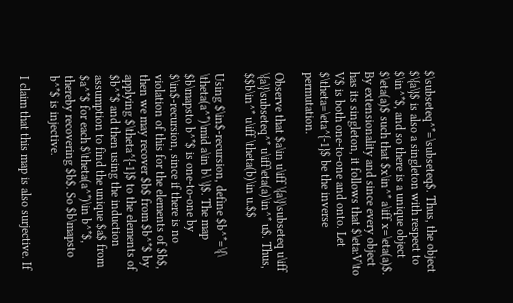$\subseteq^*=\subseteq$. Thus, the object $\{a\}$ is also a singleton with respect to $\in^*$, and so there is a unique object $\eta(a)$ such that $x\in^* a\iff x=\eta(a)$. By extensionality and since every object has its singleton, it follows that $\eta:V\to V$ is both one-to-one and onto. Let $\theta=\eta^{-1}$ be the inverse permutation.

Observe that $a\in u\iff \{a\}\subseteq u\iff \{a\}\subseteq^* u\iff\eta(a)\in^* u$. Thus, $$b\in^* u\iff \theta(b)\in u.$$

Using $\in$-recursion, define $b^*=\{\ \theta(a^*)\mid a\in b\ \}$. The map $b\mapsto b^*$ is one-to-one by $\in$-recursion, since if there is no violation of this for the elements of $b$, then we may recover $b$ from $b^*$ by applying $\theta^{-1}$ to the elements of $b^*$ and then using the induction assumption to find the unique $a$ from $a^*$ for each $\theta(a^*)\in b^*$, thereby recovering $b$. So $b\mapsto b^*$ is injective.

I claim that this map is also surjective. If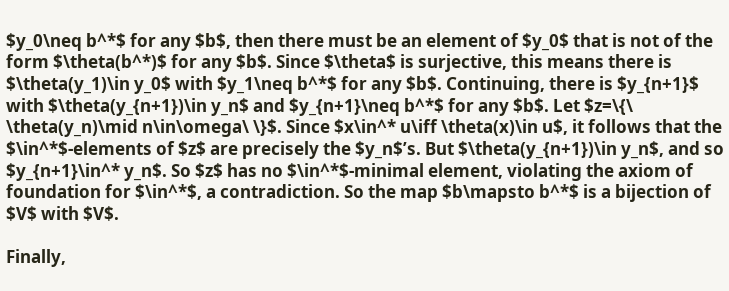$y_0\neq b^*$ for any $b$, then there must be an element of $y_0$ that is not of the form $\theta(b^*)$ for any $b$. Since $\theta$ is surjective, this means there is $\theta(y_1)\in y_0$ with $y_1\neq b^*$ for any $b$. Continuing, there is $y_{n+1}$ with $\theta(y_{n+1})\in y_n$ and $y_{n+1}\neq b^*$ for any $b$. Let $z=\{\ \theta(y_n)\mid n\in\omega\ \}$. Since $x\in^* u\iff \theta(x)\in u$, it follows that the $\in^*$-elements of $z$ are precisely the $y_n$’s. But $\theta(y_{n+1})\in y_n$, and so $y_{n+1}\in^* y_n$. So $z$ has no $\in^*$-minimal element, violating the axiom of foundation for $\in^*$, a contradiction. So the map $b\mapsto b^*$ is a bijection of $V$ with $V$.

Finally,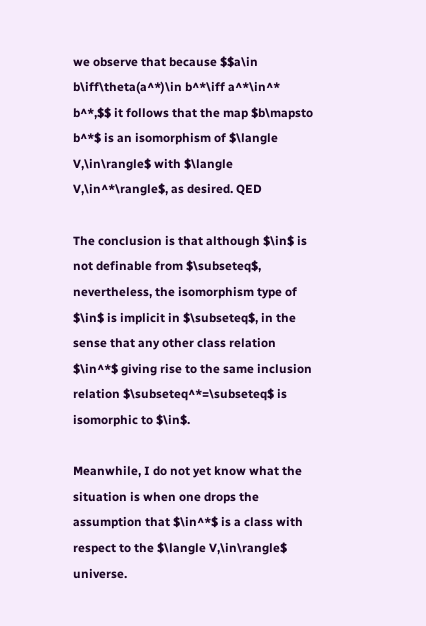we observe that because $$a\in b\iff\theta(a^*)\in b^*\iff a^*\in^* b^*,$$ it follows that the map $b\mapsto b^*$ is an isomorphism of $\langle V,\in\rangle$ with $\langle V,\in^*\rangle$, as desired. QED

The conclusion is that although $\in$ is not definable from $\subseteq$, nevertheless, the isomorphism type of $\in$ is implicit in $\subseteq$, in the sense that any other class relation $\in^*$ giving rise to the same inclusion relation $\subseteq^*=\subseteq$ is isomorphic to $\in$.

Meanwhile, I do not yet know what the situation is when one drops the assumption that $\in^*$ is a class with respect to the $\langle V,\in\rangle$ universe.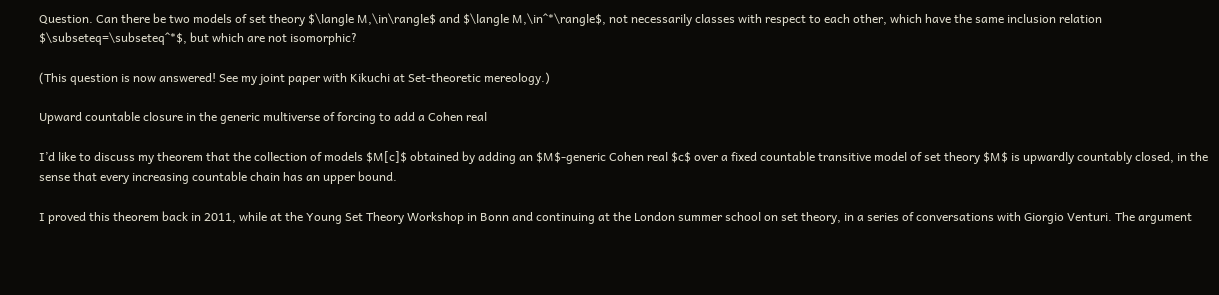Question. Can there be two models of set theory $\langle M,\in\rangle$ and $\langle M,\in^*\rangle$, not necessarily classes with respect to each other, which have the same inclusion relation $\subseteq=\subseteq^*$, but which are not isomorphic?

(This question is now answered! See my joint paper with Kikuchi at Set-theoretic mereology.)

Upward countable closure in the generic multiverse of forcing to add a Cohen real

I’d like to discuss my theorem that the collection of models $M[c]$ obtained by adding an $M$-generic Cohen real $c$ over a fixed countable transitive model of set theory $M$ is upwardly countably closed, in the sense that every increasing countable chain has an upper bound.

I proved this theorem back in 2011, while at the Young Set Theory Workshop in Bonn and continuing at the London summer school on set theory, in a series of conversations with Giorgio Venturi. The argument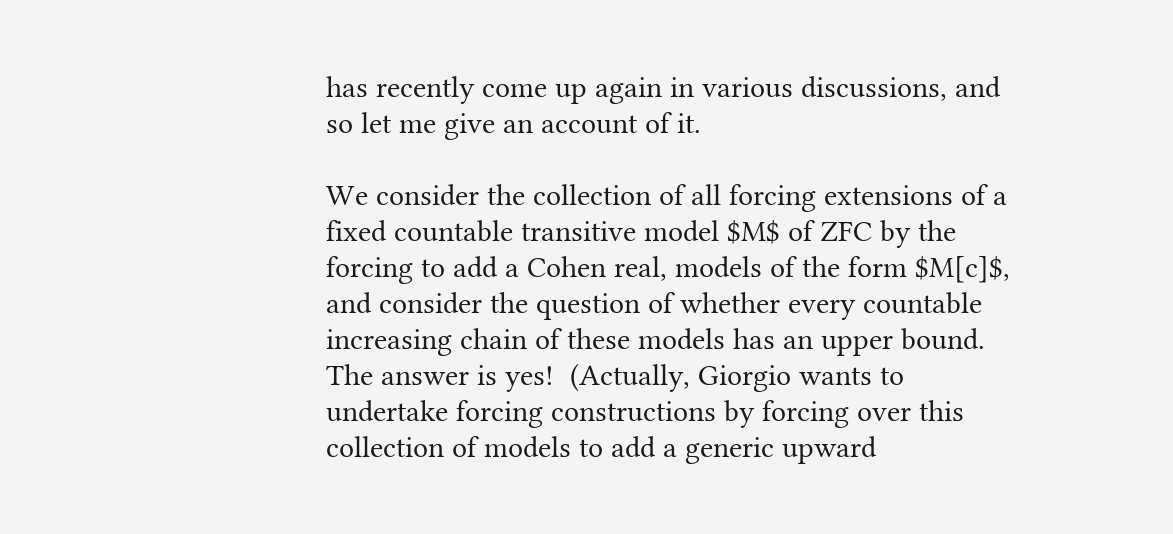has recently come up again in various discussions, and so let me give an account of it.

We consider the collection of all forcing extensions of a fixed countable transitive model $M$ of ZFC by the forcing to add a Cohen real, models of the form $M[c]$, and consider the question of whether every countable increasing chain of these models has an upper bound. The answer is yes!  (Actually, Giorgio wants to undertake forcing constructions by forcing over this collection of models to add a generic upward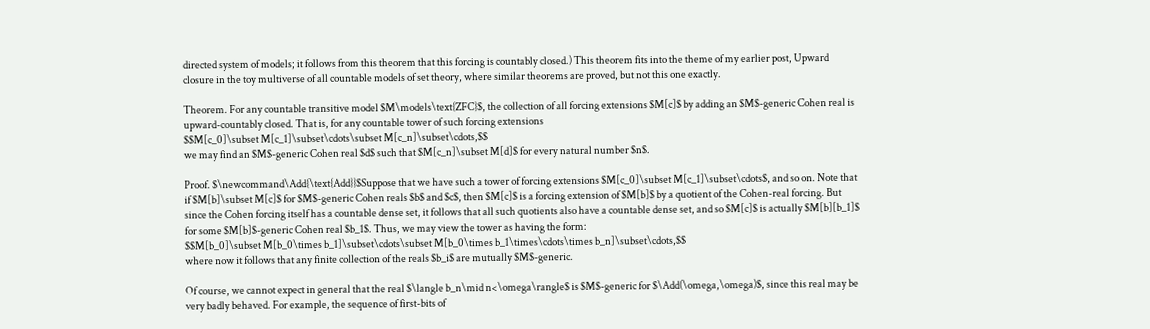directed system of models; it follows from this theorem that this forcing is countably closed.) This theorem fits into the theme of my earlier post, Upward closure in the toy multiverse of all countable models of set theory, where similar theorems are proved, but not this one exactly.

Theorem. For any countable transitive model $M\models\text{ZFC}$, the collection of all forcing extensions $M[c]$ by adding an $M$-generic Cohen real is upward-countably closed. That is, for any countable tower of such forcing extensions
$$M[c_0]\subset M[c_1]\subset\cdots\subset M[c_n]\subset\cdots,$$
we may find an $M$-generic Cohen real $d$ such that $M[c_n]\subset M[d]$ for every natural number $n$.

Proof. $\newcommand\Add{\text{Add}}$Suppose that we have such a tower of forcing extensions $M[c_0]\subset M[c_1]\subset\cdots$, and so on. Note that if $M[b]\subset M[c]$ for $M$-generic Cohen reals $b$ and $c$, then $M[c]$ is a forcing extension of $M[b]$ by a quotient of the Cohen-real forcing. But since the Cohen forcing itself has a countable dense set, it follows that all such quotients also have a countable dense set, and so $M[c]$ is actually $M[b][b_1]$ for some $M[b]$-generic Cohen real $b_1$. Thus, we may view the tower as having the form:
$$M[b_0]\subset M[b_0\times b_1]\subset\cdots\subset M[b_0\times b_1\times\cdots\times b_n]\subset\cdots,$$
where now it follows that any finite collection of the reals $b_i$ are mutually $M$-generic.

Of course, we cannot expect in general that the real $\langle b_n\mid n<\omega\rangle$ is $M$-generic for $\Add(\omega,\omega)$, since this real may be very badly behaved. For example, the sequence of first-bits of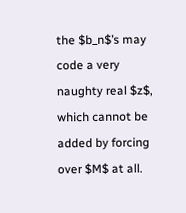the $b_n$’s may code a very naughty real $z$, which cannot be added by forcing over $M$ at all.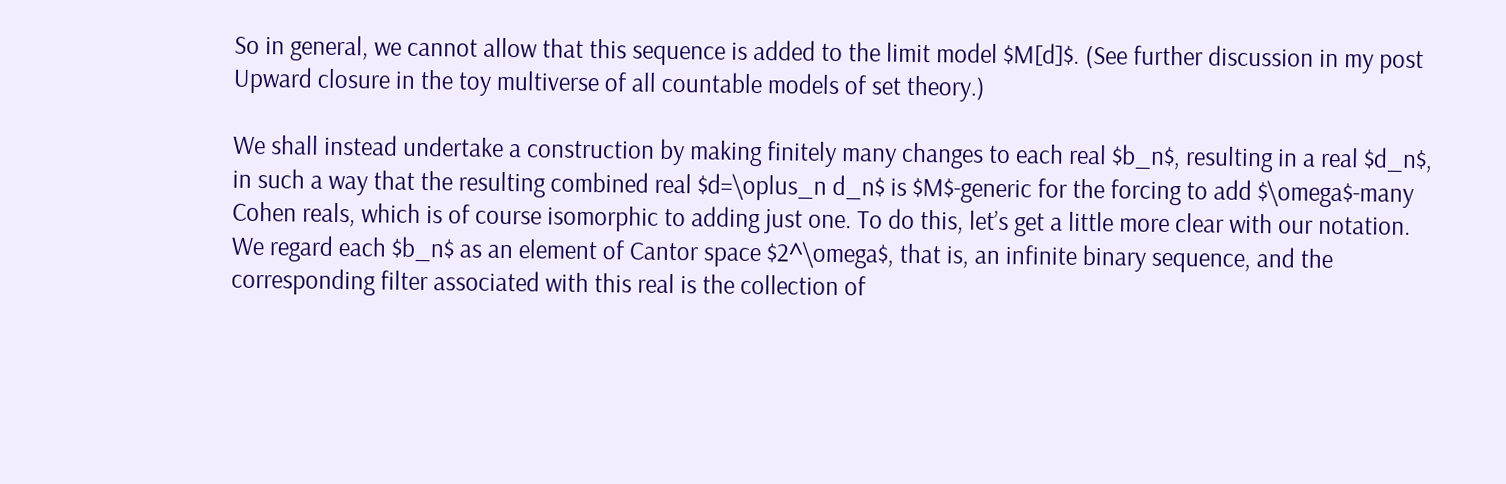So in general, we cannot allow that this sequence is added to the limit model $M[d]$. (See further discussion in my post Upward closure in the toy multiverse of all countable models of set theory.)

We shall instead undertake a construction by making finitely many changes to each real $b_n$, resulting in a real $d_n$, in such a way that the resulting combined real $d=\oplus_n d_n$ is $M$-generic for the forcing to add $\omega$-many Cohen reals, which is of course isomorphic to adding just one. To do this, let’s get a little more clear with our notation. We regard each $b_n$ as an element of Cantor space $2^\omega$, that is, an infinite binary sequence, and the corresponding filter associated with this real is the collection of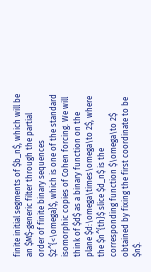finite initial segments of $b_n$, which will be an $M$-generic filter through the partial order of finite binary sequences $2^{<\omega}$, which is one of the standard isomorphic copies of Cohen forcing. We will think of $d$ as a binary function on the plane $d:\omega\times\omega\to 2$, where the $n^{th}$ slice $d_n$ is the corresponding function $\omega\to 2$ obtained by fixing the first coordinate to be $n$.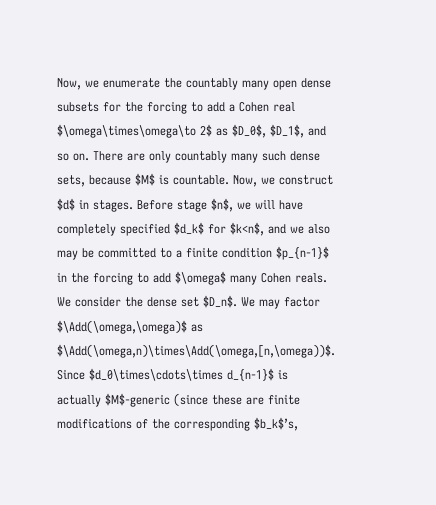Now, we enumerate the countably many open dense subsets for the forcing to add a Cohen real $\omega\times\omega\to 2$ as $D_0$, $D_1$, and so on. There are only countably many such dense sets, because $M$ is countable. Now, we construct $d$ in stages. Before stage $n$, we will have completely specified $d_k$ for $k<n$, and we also may be committed to a finite condition $p_{n-1}$ in the forcing to add $\omega$ many Cohen reals. We consider the dense set $D_n$. We may factor $\Add(\omega,\omega)$ as $\Add(\omega,n)\times\Add(\omega,[n,\omega))$. Since $d_0\times\cdots\times d_{n-1}$ is actually $M$-generic (since these are finite modifications of the corresponding $b_k$’s,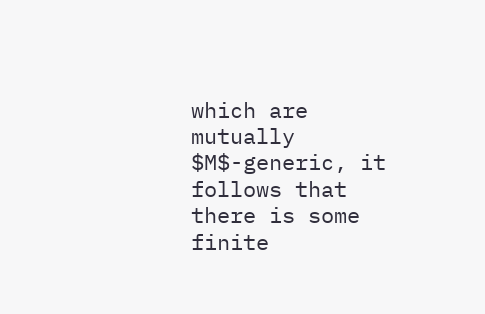which are mutually $M$-generic, it follows that there is some finite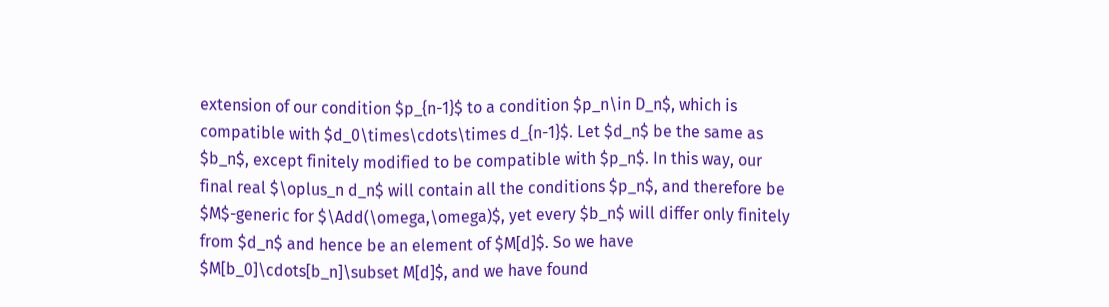extension of our condition $p_{n-1}$ to a condition $p_n\in D_n$, which is compatible with $d_0\times\cdots\times d_{n-1}$. Let $d_n$ be the same as $b_n$, except finitely modified to be compatible with $p_n$. In this way, our final real $\oplus_n d_n$ will contain all the conditions $p_n$, and therefore be $M$-generic for $\Add(\omega,\omega)$, yet every $b_n$ will differ only finitely from $d_n$ and hence be an element of $M[d]$. So we have $M[b_0]\cdots[b_n]\subset M[d]$, and we have found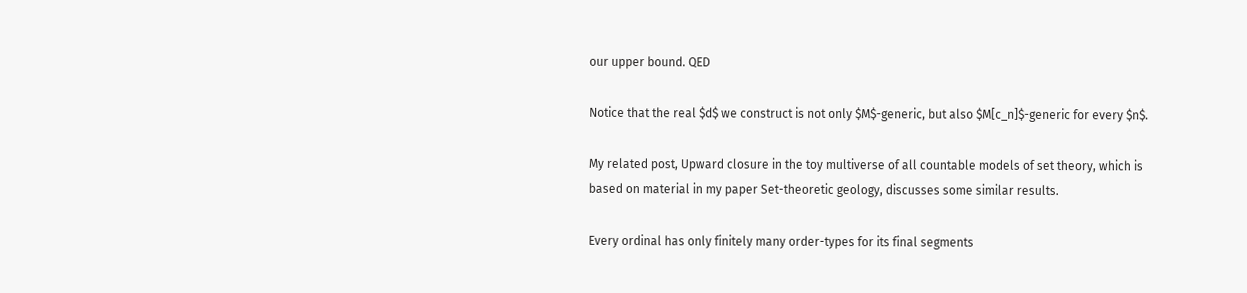our upper bound. QED

Notice that the real $d$ we construct is not only $M$-generic, but also $M[c_n]$-generic for every $n$.

My related post, Upward closure in the toy multiverse of all countable models of set theory, which is based on material in my paper Set-theoretic geology, discusses some similar results.

Every ordinal has only finitely many order-types for its final segments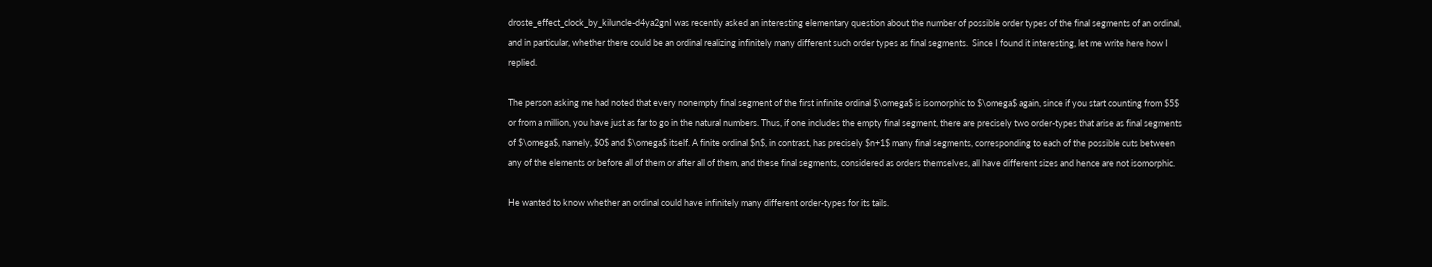droste_effect_clock_by_kiluncle-d4ya2gnI was recently asked an interesting elementary question about the number of possible order types of the final segments of an ordinal, and in particular, whether there could be an ordinal realizing infinitely many different such order types as final segments.  Since I found it interesting, let me write here how I replied.

The person asking me had noted that every nonempty final segment of the first infinite ordinal $\omega$ is isomorphic to $\omega$ again, since if you start counting from $5$ or from a million, you have just as far to go in the natural numbers. Thus, if one includes the empty final segment, there are precisely two order-types that arise as final segments of $\omega$, namely, $0$ and $\omega$ itself. A finite ordinal $n$, in contrast, has precisely $n+1$ many final segments, corresponding to each of the possible cuts between any of the elements or before all of them or after all of them, and these final segments, considered as orders themselves, all have different sizes and hence are not isomorphic.

He wanted to know whether an ordinal could have infinitely many different order-types for its tails.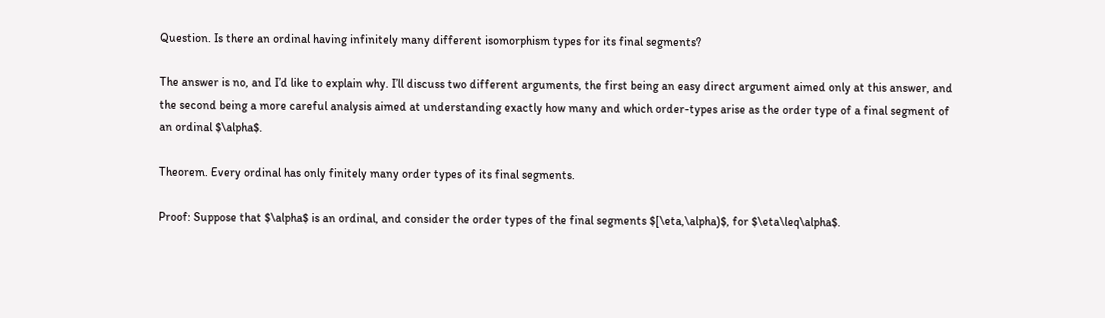Question. Is there an ordinal having infinitely many different isomorphism types for its final segments?

The answer is no, and I’d like to explain why. I’ll discuss two different arguments, the first being an easy direct argument aimed only at this answer, and the second being a more careful analysis aimed at understanding exactly how many and which order-types arise as the order type of a final segment of an ordinal $\alpha$.

Theorem. Every ordinal has only finitely many order types of its final segments.

Proof: Suppose that $\alpha$ is an ordinal, and consider the order types of the final segments $[\eta,\alpha)$, for $\eta\leq\alpha$.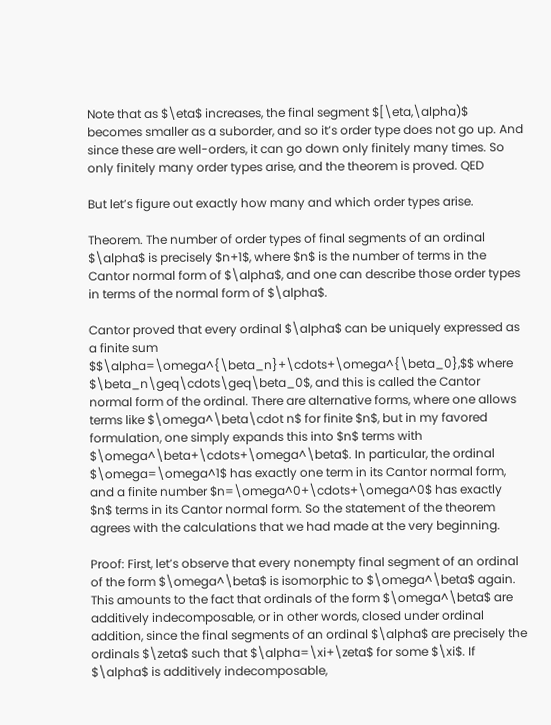Note that as $\eta$ increases, the final segment $[\eta,\alpha)$ becomes smaller as a suborder, and so it’s order type does not go up. And since these are well-orders, it can go down only finitely many times. So only finitely many order types arise, and the theorem is proved. QED

But let’s figure out exactly how many and which order types arise.

Theorem. The number of order types of final segments of an ordinal $\alpha$ is precisely $n+1$, where $n$ is the number of terms in the Cantor normal form of $\alpha$, and one can describe those order types in terms of the normal form of $\alpha$.

Cantor proved that every ordinal $\alpha$ can be uniquely expressed as a finite sum $$\alpha=\omega^{\beta_n}+\cdots+\omega^{\beta_0},$$ where $\beta_n\geq\cdots\geq\beta_0$, and this is called the Cantor normal form of the ordinal. There are alternative forms, where one allows terms like $\omega^\beta\cdot n$ for finite $n$, but in my favored formulation, one simply expands this into $n$ terms with $\omega^\beta+\cdots+\omega^\beta$. In particular, the ordinal $\omega=\omega^1$ has exactly one term in its Cantor normal form, and a finite number $n=\omega^0+\cdots+\omega^0$ has exactly $n$ terms in its Cantor normal form. So the statement of the theorem agrees with the calculations that we had made at the very beginning.

Proof: First, let’s observe that every nonempty final segment of an ordinal of the form $\omega^\beta$ is isomorphic to $\omega^\beta$ again. This amounts to the fact that ordinals of the form $\omega^\beta$ are additively indecomposable, or in other words, closed under ordinal addition, since the final segments of an ordinal $\alpha$ are precisely the ordinals $\zeta$ such that $\alpha=\xi+\zeta$ for some $\xi$. If $\alpha$ is additively indecomposable,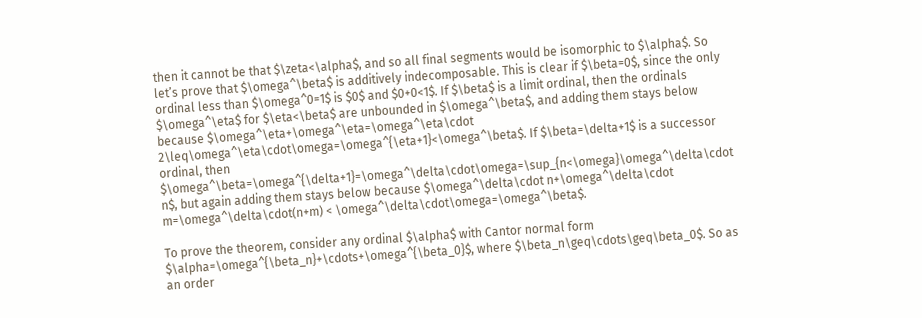then it cannot be that $\zeta<\alpha$, and so all final segments would be isomorphic to $\alpha$. So let’s prove that $\omega^\beta$ is additively indecomposable. This is clear if $\beta=0$, since the only ordinal less than $\omega^0=1$ is $0$ and $0+0<1$. If $\beta$ is a limit ordinal, then the ordinals $\omega^\eta$ for $\eta<\beta$ are unbounded in $\omega^\beta$, and adding them stays below because $\omega^\eta+\omega^\eta=\omega^\eta\cdot 2\leq\omega^\eta\cdot\omega=\omega^{\eta+1}<\omega^\beta$. If $\beta=\delta+1$ is a successor ordinal, then $\omega^\beta=\omega^{\delta+1}=\omega^\delta\cdot\omega=\sup_{n<\omega}\omega^\delta\cdot n$, but again adding them stays below because $\omega^\delta\cdot n+\omega^\delta\cdot m=\omega^\delta\cdot(n+m) < \omega^\delta\cdot\omega=\omega^\beta$.

To prove the theorem, consider any ordinal $\alpha$ with Cantor normal form $\alpha=\omega^{\beta_n}+\cdots+\omega^{\beta_0}$, where $\beta_n\geq\cdots\geq\beta_0$. So as an order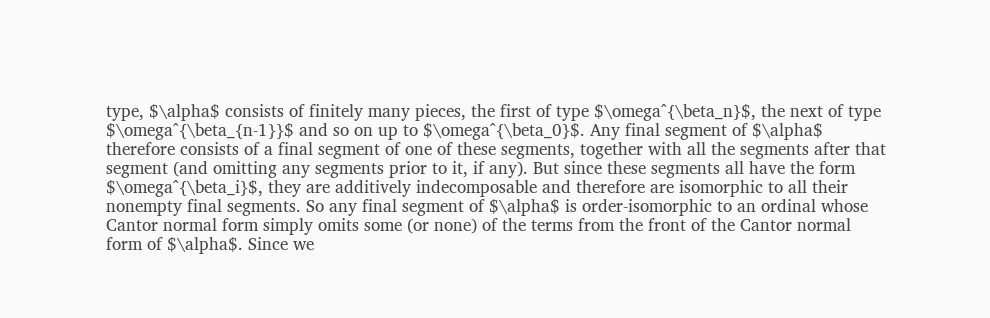type, $\alpha$ consists of finitely many pieces, the first of type $\omega^{\beta_n}$, the next of type $\omega^{\beta_{n-1}}$ and so on up to $\omega^{\beta_0}$. Any final segment of $\alpha$ therefore consists of a final segment of one of these segments, together with all the segments after that segment (and omitting any segments prior to it, if any). But since these segments all have the form $\omega^{\beta_i}$, they are additively indecomposable and therefore are isomorphic to all their nonempty final segments. So any final segment of $\alpha$ is order-isomorphic to an ordinal whose Cantor normal form simply omits some (or none) of the terms from the front of the Cantor normal form of $\alpha$. Since we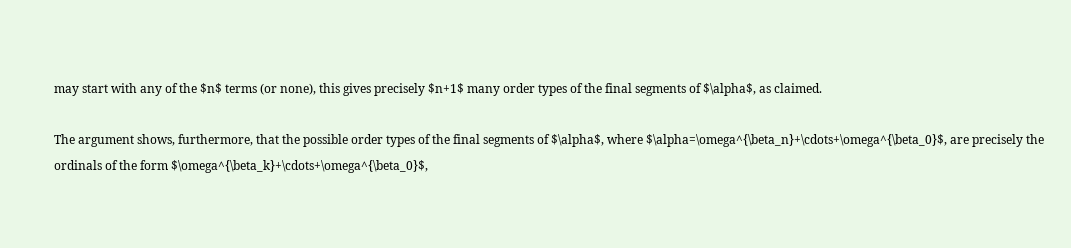may start with any of the $n$ terms (or none), this gives precisely $n+1$ many order types of the final segments of $\alpha$, as claimed.

The argument shows, furthermore, that the possible order types of the final segments of $\alpha$, where $\alpha=\omega^{\beta_n}+\cdots+\omega^{\beta_0}$, are precisely the ordinals of the form $\omega^{\beta_k}+\cdots+\omega^{\beta_0}$,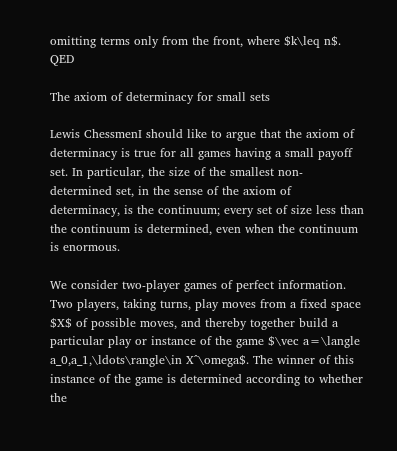omitting terms only from the front, where $k\leq n$. QED

The axiom of determinacy for small sets

Lewis ChessmenI should like to argue that the axiom of determinacy is true for all games having a small payoff set. In particular, the size of the smallest non-determined set, in the sense of the axiom of determinacy, is the continuum; every set of size less than the continuum is determined, even when the continuum is enormous.

We consider two-player games of perfect information. Two players, taking turns, play moves from a fixed space $X$ of possible moves, and thereby together build a particular play or instance of the game $\vec a=\langle a_0,a_1,\ldots\rangle\in X^\omega$. The winner of this instance of the game is determined according to whether the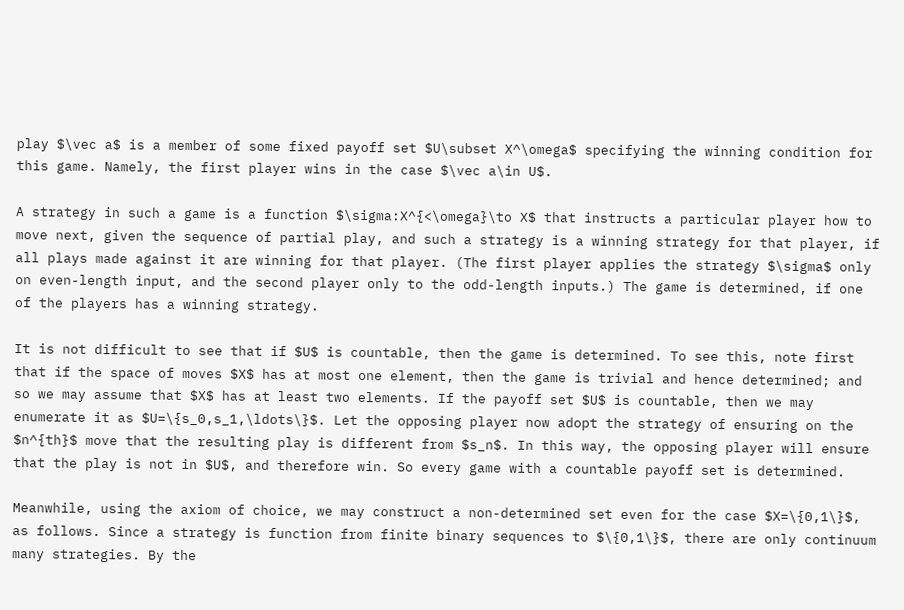play $\vec a$ is a member of some fixed payoff set $U\subset X^\omega$ specifying the winning condition for this game. Namely, the first player wins in the case $\vec a\in U$.

A strategy in such a game is a function $\sigma:X^{<\omega}\to X$ that instructs a particular player how to move next, given the sequence of partial play, and such a strategy is a winning strategy for that player, if all plays made against it are winning for that player. (The first player applies the strategy $\sigma$ only on even-length input, and the second player only to the odd-length inputs.) The game is determined, if one of the players has a winning strategy.

It is not difficult to see that if $U$ is countable, then the game is determined. To see this, note first that if the space of moves $X$ has at most one element, then the game is trivial and hence determined; and so we may assume that $X$ has at least two elements. If the payoff set $U$ is countable, then we may enumerate it as $U=\{s_0,s_1,\ldots\}$. Let the opposing player now adopt the strategy of ensuring on the $n^{th}$ move that the resulting play is different from $s_n$. In this way, the opposing player will ensure that the play is not in $U$, and therefore win. So every game with a countable payoff set is determined.

Meanwhile, using the axiom of choice, we may construct a non-determined set even for the case $X=\{0,1\}$, as follows. Since a strategy is function from finite binary sequences to $\{0,1\}$, there are only continuum many strategies. By the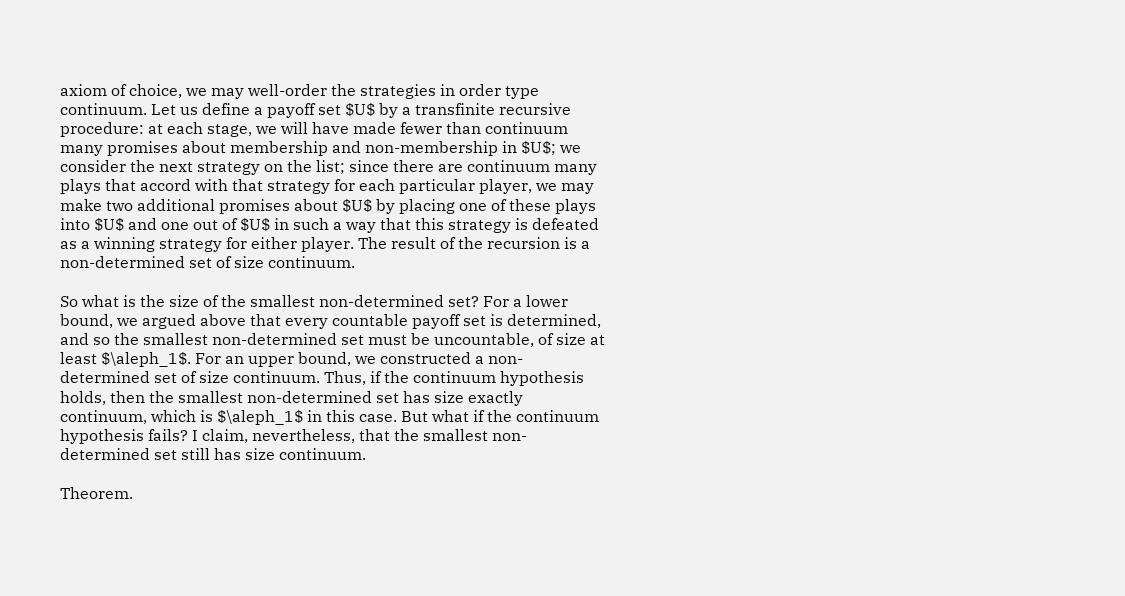axiom of choice, we may well-order the strategies in order type continuum. Let us define a payoff set $U$ by a transfinite recursive procedure: at each stage, we will have made fewer than continuum many promises about membership and non-membership in $U$; we consider the next strategy on the list; since there are continuum many plays that accord with that strategy for each particular player, we may make two additional promises about $U$ by placing one of these plays into $U$ and one out of $U$ in such a way that this strategy is defeated as a winning strategy for either player. The result of the recursion is a non-determined set of size continuum.

So what is the size of the smallest non-determined set? For a lower bound, we argued above that every countable payoff set is determined, and so the smallest non-determined set must be uncountable, of size at least $\aleph_1$. For an upper bound, we constructed a non-determined set of size continuum. Thus, if the continuum hypothesis holds, then the smallest non-determined set has size exactly continuum, which is $\aleph_1$ in this case. But what if the continuum hypothesis fails? I claim, nevertheless, that the smallest non-determined set still has size continuum.

Theorem.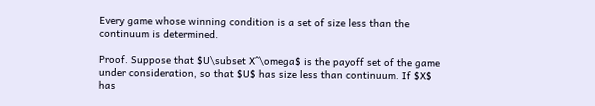Every game whose winning condition is a set of size less than the continuum is determined.

Proof. Suppose that $U\subset X^\omega$ is the payoff set of the game under consideration, so that $U$ has size less than continuum. If $X$ has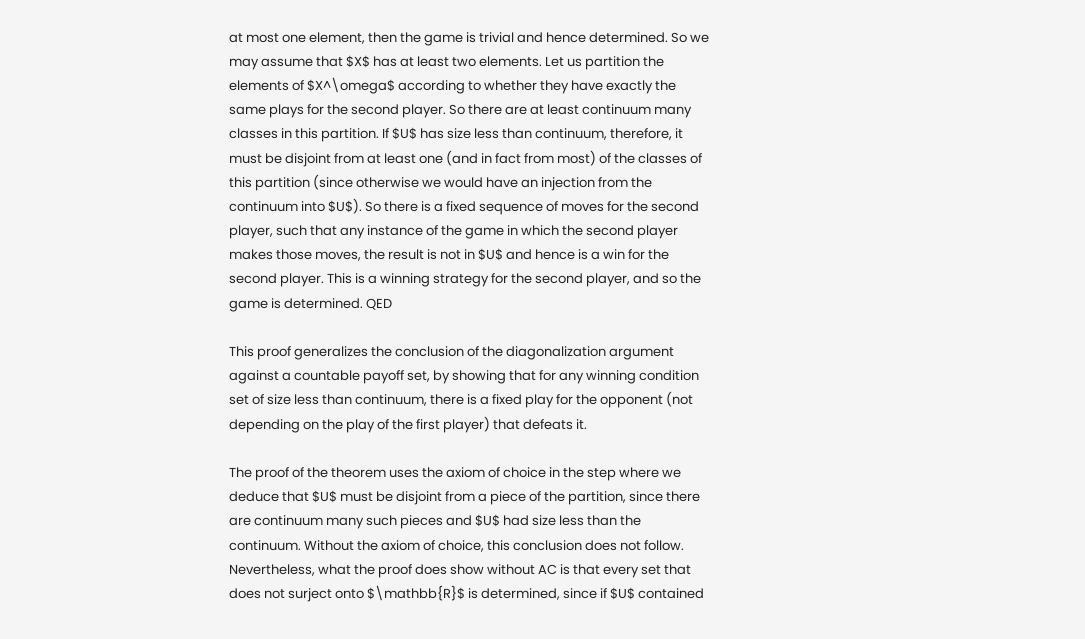at most one element, then the game is trivial and hence determined. So we may assume that $X$ has at least two elements. Let us partition the elements of $X^\omega$ according to whether they have exactly the same plays for the second player. So there are at least continuum many classes in this partition. If $U$ has size less than continuum, therefore, it must be disjoint from at least one (and in fact from most) of the classes of this partition (since otherwise we would have an injection from the continuum into $U$). So there is a fixed sequence of moves for the second player, such that any instance of the game in which the second player makes those moves, the result is not in $U$ and hence is a win for the second player. This is a winning strategy for the second player, and so the game is determined. QED

This proof generalizes the conclusion of the diagonalization argument against a countable payoff set, by showing that for any winning condition set of size less than continuum, there is a fixed play for the opponent (not depending on the play of the first player) that defeats it.

The proof of the theorem uses the axiom of choice in the step where we deduce that $U$ must be disjoint from a piece of the partition, since there are continuum many such pieces and $U$ had size less than the continuum. Without the axiom of choice, this conclusion does not follow. Nevertheless, what the proof does show without AC is that every set that does not surject onto $\mathbb{R}$ is determined, since if $U$ contained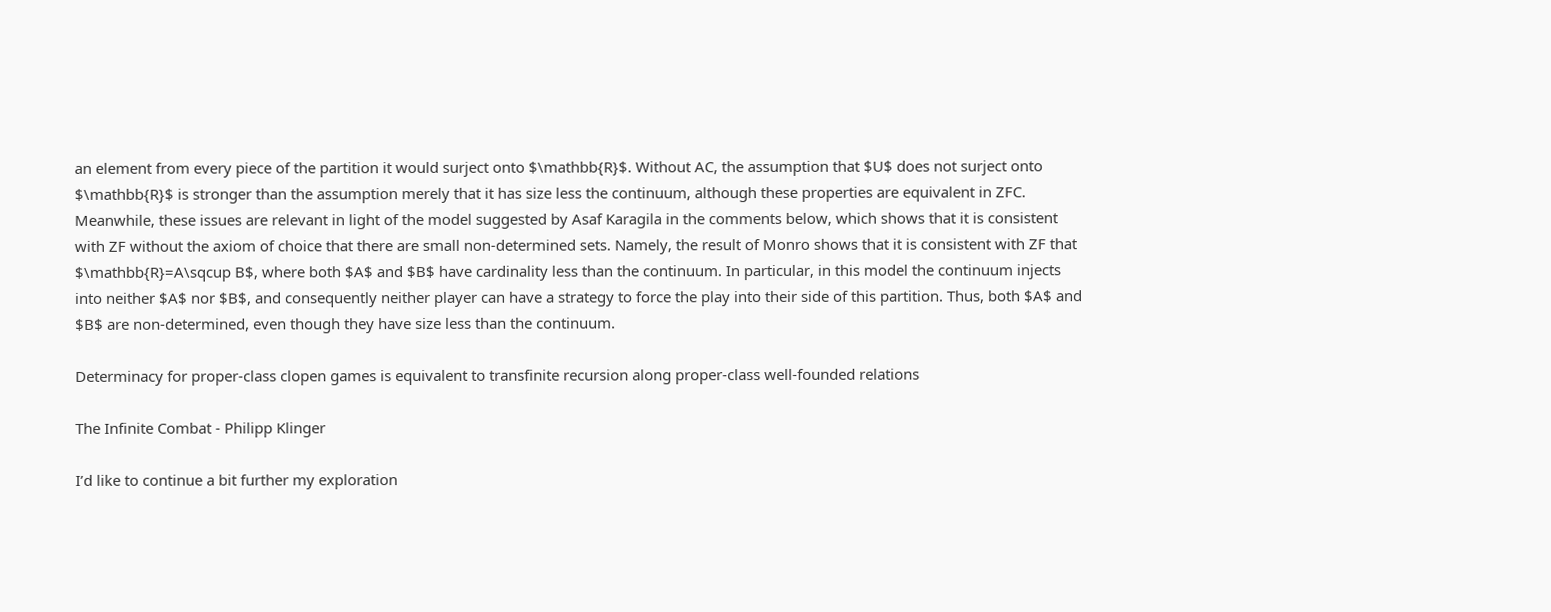an element from every piece of the partition it would surject onto $\mathbb{R}$. Without AC, the assumption that $U$ does not surject onto $\mathbb{R}$ is stronger than the assumption merely that it has size less the continuum, although these properties are equivalent in ZFC.  Meanwhile, these issues are relevant in light of the model suggested by Asaf Karagila in the comments below, which shows that it is consistent with ZF without the axiom of choice that there are small non-determined sets. Namely, the result of Monro shows that it is consistent with ZF that $\mathbb{R}=A\sqcup B$, where both $A$ and $B$ have cardinality less than the continuum. In particular, in this model the continuum injects into neither $A$ nor $B$, and consequently neither player can have a strategy to force the play into their side of this partition. Thus, both $A$ and $B$ are non-determined, even though they have size less than the continuum.

Determinacy for proper-class clopen games is equivalent to transfinite recursion along proper-class well-founded relations

The Infinite Combat - Philipp Klinger

I’d like to continue a bit further my exploration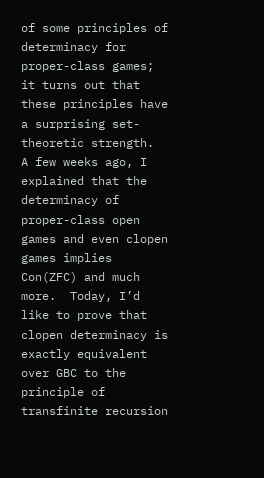of some principles of determinacy for proper-class games; it turns out that these principles have a surprising set-theoretic strength.  A few weeks ago, I explained that the determinacy of proper-class open games and even clopen games implies Con(ZFC) and much more.  Today, I’d like to prove that clopen determinacy is exactly equivalent over GBC to the principle of transfinite recursion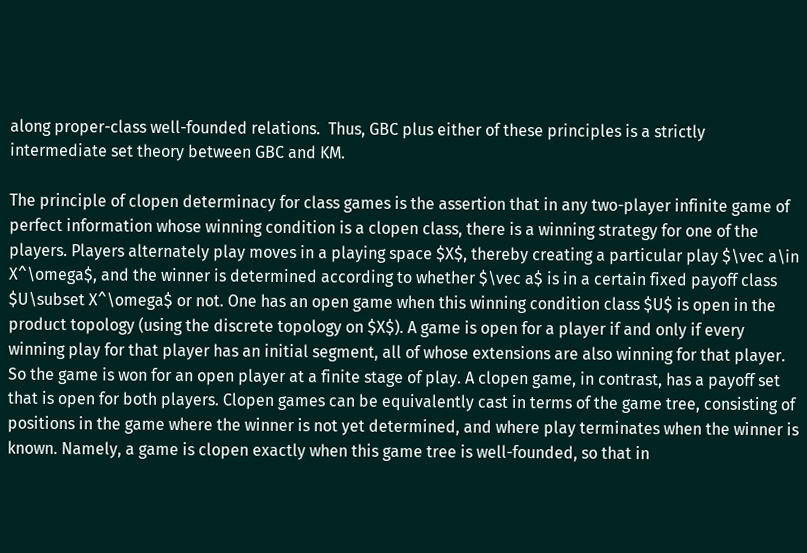along proper-class well-founded relations.  Thus, GBC plus either of these principles is a strictly intermediate set theory between GBC and KM.

The principle of clopen determinacy for class games is the assertion that in any two-player infinite game of perfect information whose winning condition is a clopen class, there is a winning strategy for one of the players. Players alternately play moves in a playing space $X$, thereby creating a particular play $\vec a\in X^\omega$, and the winner is determined according to whether $\vec a$ is in a certain fixed payoff class $U\subset X^\omega$ or not. One has an open game when this winning condition class $U$ is open in the product topology (using the discrete topology on $X$). A game is open for a player if and only if every winning play for that player has an initial segment, all of whose extensions are also winning for that player. So the game is won for an open player at a finite stage of play. A clopen game, in contrast, has a payoff set that is open for both players. Clopen games can be equivalently cast in terms of the game tree, consisting of positions in the game where the winner is not yet determined, and where play terminates when the winner is known. Namely, a game is clopen exactly when this game tree is well-founded, so that in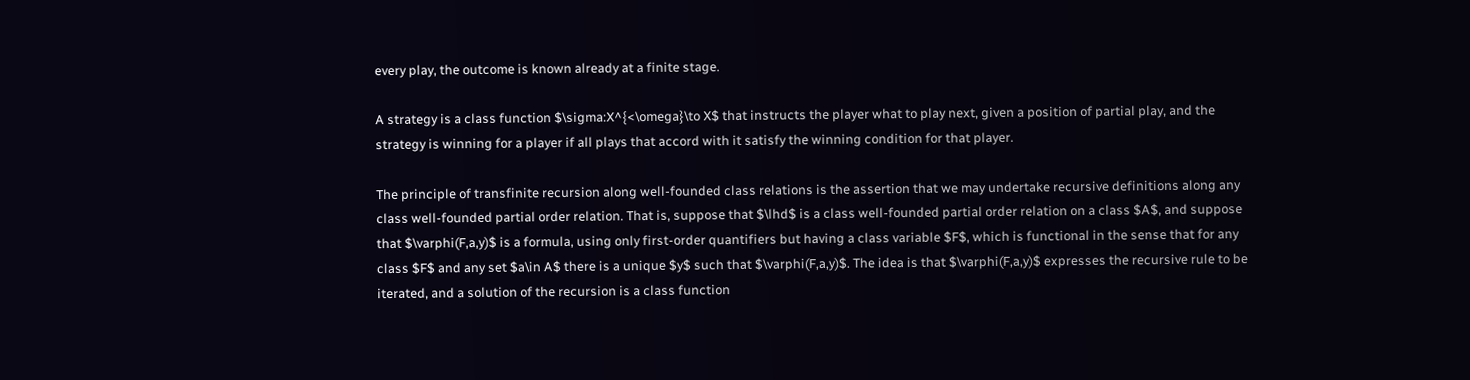every play, the outcome is known already at a finite stage.

A strategy is a class function $\sigma:X^{<\omega}\to X$ that instructs the player what to play next, given a position of partial play, and the strategy is winning for a player if all plays that accord with it satisfy the winning condition for that player.

The principle of transfinite recursion along well-founded class relations is the assertion that we may undertake recursive definitions along any class well-founded partial order relation. That is, suppose that $\lhd$ is a class well-founded partial order relation on a class $A$, and suppose that $\varphi(F,a,y)$ is a formula, using only first-order quantifiers but having a class variable $F$, which is functional in the sense that for any class $F$ and any set $a\in A$ there is a unique $y$ such that $\varphi(F,a,y)$. The idea is that $\varphi(F,a,y)$ expresses the recursive rule to be iterated, and a solution of the recursion is a class function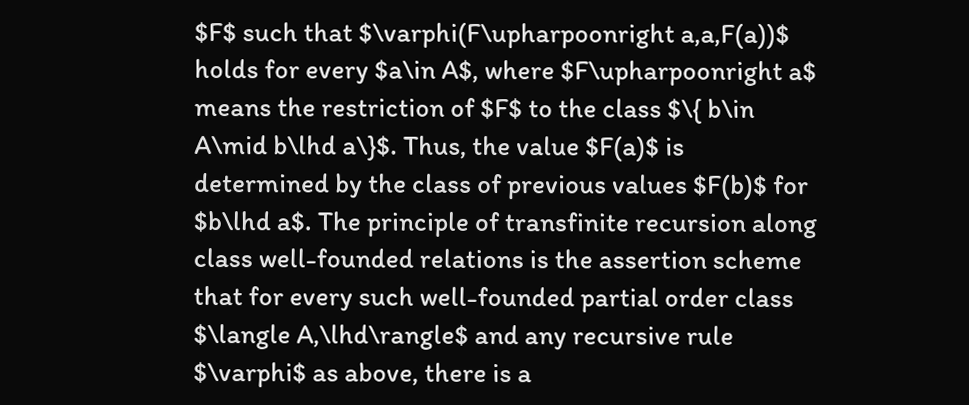$F$ such that $\varphi(F\upharpoonright a,a,F(a))$ holds for every $a\in A$, where $F\upharpoonright a$ means the restriction of $F$ to the class $\{ b\in A\mid b\lhd a\}$. Thus, the value $F(a)$ is determined by the class of previous values $F(b)$ for $b\lhd a$. The principle of transfinite recursion along class well-founded relations is the assertion scheme that for every such well-founded partial order class $\langle A,\lhd\rangle$ and any recursive rule $\varphi$ as above, there is a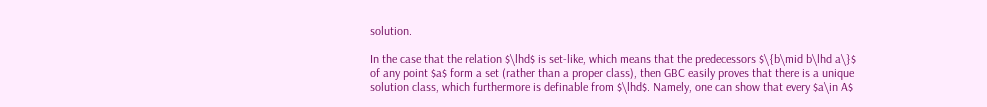solution.

In the case that the relation $\lhd$ is set-like, which means that the predecessors $\{b\mid b\lhd a\}$ of any point $a$ form a set (rather than a proper class), then GBC easily proves that there is a unique solution class, which furthermore is definable from $\lhd$. Namely, one can show that every $a\in A$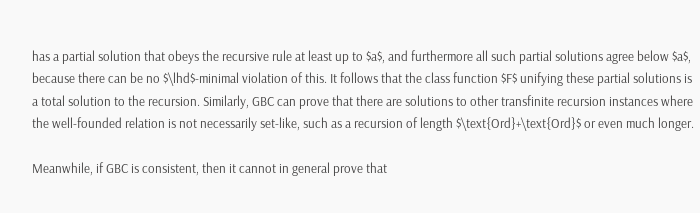has a partial solution that obeys the recursive rule at least up to $a$, and furthermore all such partial solutions agree below $a$, because there can be no $\lhd$-minimal violation of this. It follows that the class function $F$ unifying these partial solutions is a total solution to the recursion. Similarly, GBC can prove that there are solutions to other transfinite recursion instances where the well-founded relation is not necessarily set-like, such as a recursion of length $\text{Ord}+\text{Ord}$ or even much longer.

Meanwhile, if GBC is consistent, then it cannot in general prove that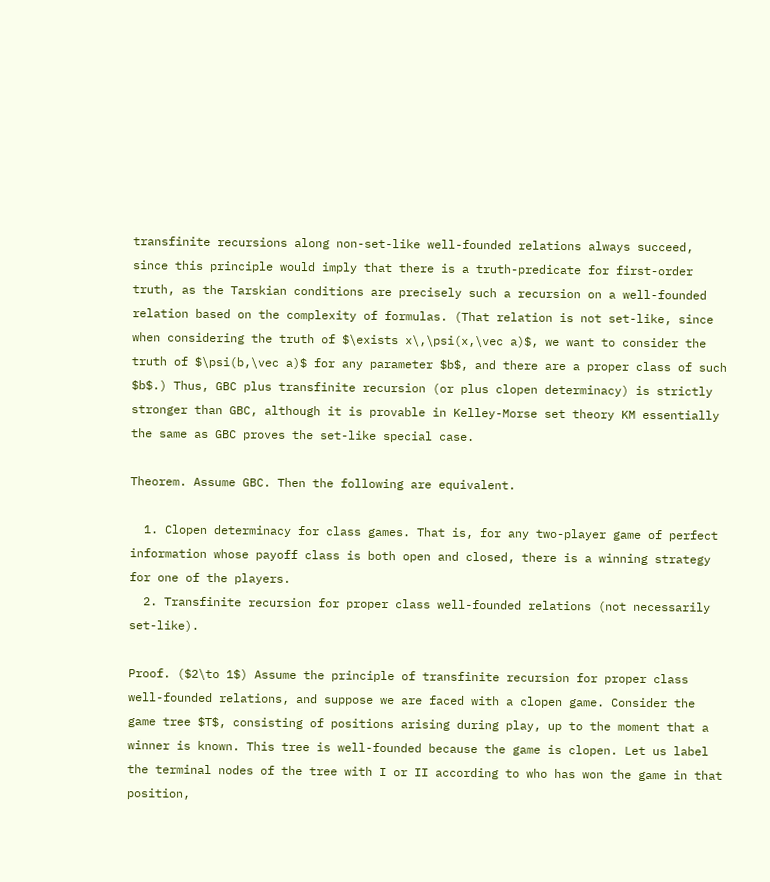transfinite recursions along non-set-like well-founded relations always succeed, since this principle would imply that there is a truth-predicate for first-order truth, as the Tarskian conditions are precisely such a recursion on a well-founded relation based on the complexity of formulas. (That relation is not set-like, since when considering the truth of $\exists x\,\psi(x,\vec a)$, we want to consider the truth of $\psi(b,\vec a)$ for any parameter $b$, and there are a proper class of such $b$.) Thus, GBC plus transfinite recursion (or plus clopen determinacy) is strictly stronger than GBC, although it is provable in Kelley-Morse set theory KM essentially the same as GBC proves the set-like special case.

Theorem. Assume GBC. Then the following are equivalent.

  1. Clopen determinacy for class games. That is, for any two-player game of perfect information whose payoff class is both open and closed, there is a winning strategy for one of the players.
  2. Transfinite recursion for proper class well-founded relations (not necessarily set-like).

Proof. ($2\to 1$) Assume the principle of transfinite recursion for proper class well-founded relations, and suppose we are faced with a clopen game. Consider the game tree $T$, consisting of positions arising during play, up to the moment that a winner is known. This tree is well-founded because the game is clopen. Let us label the terminal nodes of the tree with I or II according to who has won the game in that position,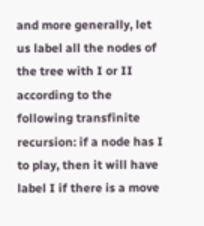and more generally, let us label all the nodes of the tree with I or II according to the following transfinite recursion: if a node has I to play, then it will have label I if there is a move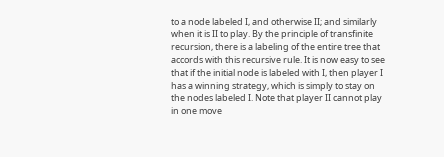to a node labeled I, and otherwise II; and similarly when it is II to play. By the principle of transfinite recursion, there is a labeling of the entire tree that accords with this recursive rule. It is now easy to see that if the initial node is labeled with I, then player I has a winning strategy, which is simply to stay on the nodes labeled I. Note that player II cannot play in one move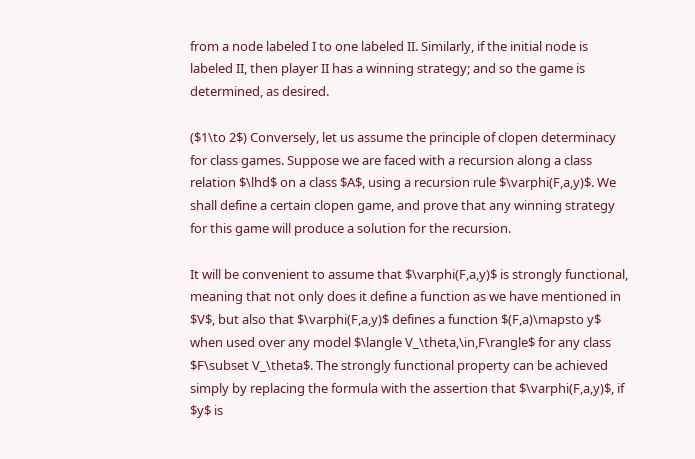from a node labeled I to one labeled II. Similarly, if the initial node is labeled II, then player II has a winning strategy; and so the game is determined, as desired.

($1\to 2$) Conversely, let us assume the principle of clopen determinacy for class games. Suppose we are faced with a recursion along a class relation $\lhd$ on a class $A$, using a recursion rule $\varphi(F,a,y)$. We shall define a certain clopen game, and prove that any winning strategy for this game will produce a solution for the recursion.

It will be convenient to assume that $\varphi(F,a,y)$ is strongly functional, meaning that not only does it define a function as we have mentioned in $V$, but also that $\varphi(F,a,y)$ defines a function $(F,a)\mapsto y$ when used over any model $\langle V_\theta,\in,F\rangle$ for any class $F\subset V_\theta$. The strongly functional property can be achieved simply by replacing the formula with the assertion that $\varphi(F,a,y)$, if $y$ is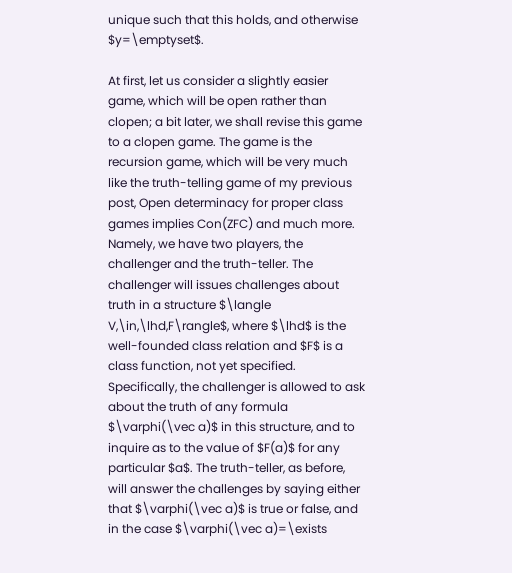unique such that this holds, and otherwise $y=\emptyset$.

At first, let us consider a slightly easier game, which will be open rather than clopen; a bit later, we shall revise this game to a clopen game. The game is the recursion game, which will be very much like the truth-telling game of my previous post, Open determinacy for proper class games implies Con(ZFC) and much more. Namely, we have two players, the challenger and the truth-teller. The challenger will issues challenges about truth in a structure $\langle V,\in,\lhd,F\rangle$, where $\lhd$ is the well-founded class relation and $F$ is a class function, not yet specified. Specifically, the challenger is allowed to ask about the truth of any formula $\varphi(\vec a)$ in this structure, and to inquire as to the value of $F(a)$ for any particular $a$. The truth-teller, as before, will answer the challenges by saying either that $\varphi(\vec a)$ is true or false, and in the case $\varphi(\vec a)=\exists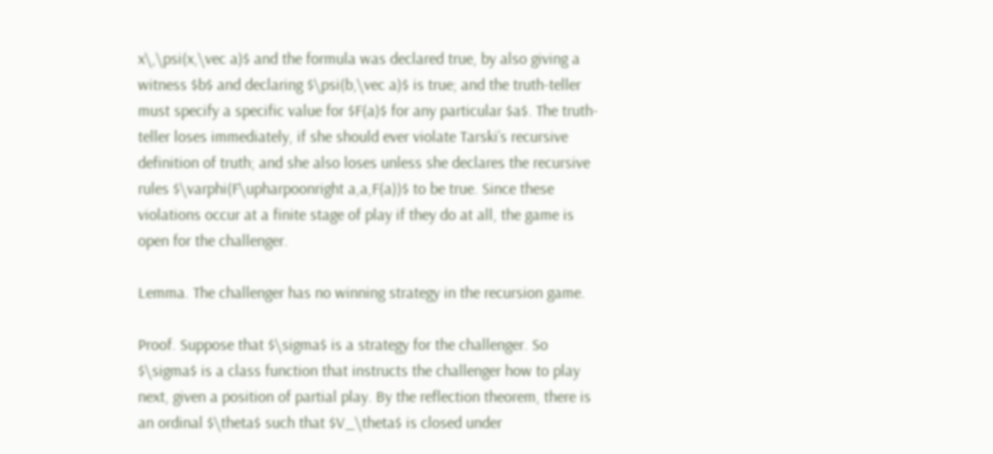x\,\psi(x,\vec a)$ and the formula was declared true, by also giving a witness $b$ and declaring $\psi(b,\vec a)$ is true; and the truth-teller must specify a specific value for $F(a)$ for any particular $a$. The truth-teller loses immediately, if she should ever violate Tarski’s recursive definition of truth; and she also loses unless she declares the recursive rules $\varphi(F\upharpoonright a,a,F(a))$ to be true. Since these violations occur at a finite stage of play if they do at all, the game is open for the challenger.

Lemma. The challenger has no winning strategy in the recursion game.

Proof. Suppose that $\sigma$ is a strategy for the challenger. So $\sigma$ is a class function that instructs the challenger how to play next, given a position of partial play. By the reflection theorem, there is an ordinal $\theta$ such that $V_\theta$ is closed under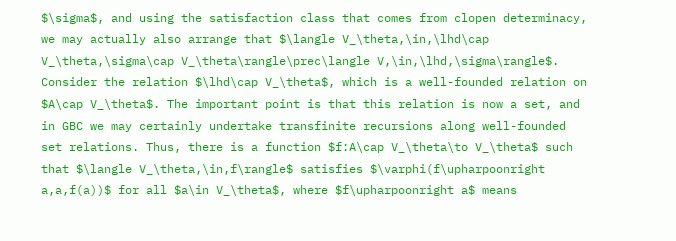$\sigma$, and using the satisfaction class that comes from clopen determinacy, we may actually also arrange that $\langle V_\theta,\in,\lhd\cap V_\theta,\sigma\cap V_\theta\rangle\prec\langle V,\in,\lhd,\sigma\rangle$. Consider the relation $\lhd\cap V_\theta$, which is a well-founded relation on $A\cap V_\theta$. The important point is that this relation is now a set, and in GBC we may certainly undertake transfinite recursions along well-founded set relations. Thus, there is a function $f:A\cap V_\theta\to V_\theta$ such that $\langle V_\theta,\in,f\rangle$ satisfies $\varphi(f\upharpoonright a,a,f(a))$ for all $a\in V_\theta$, where $f\upharpoonright a$ means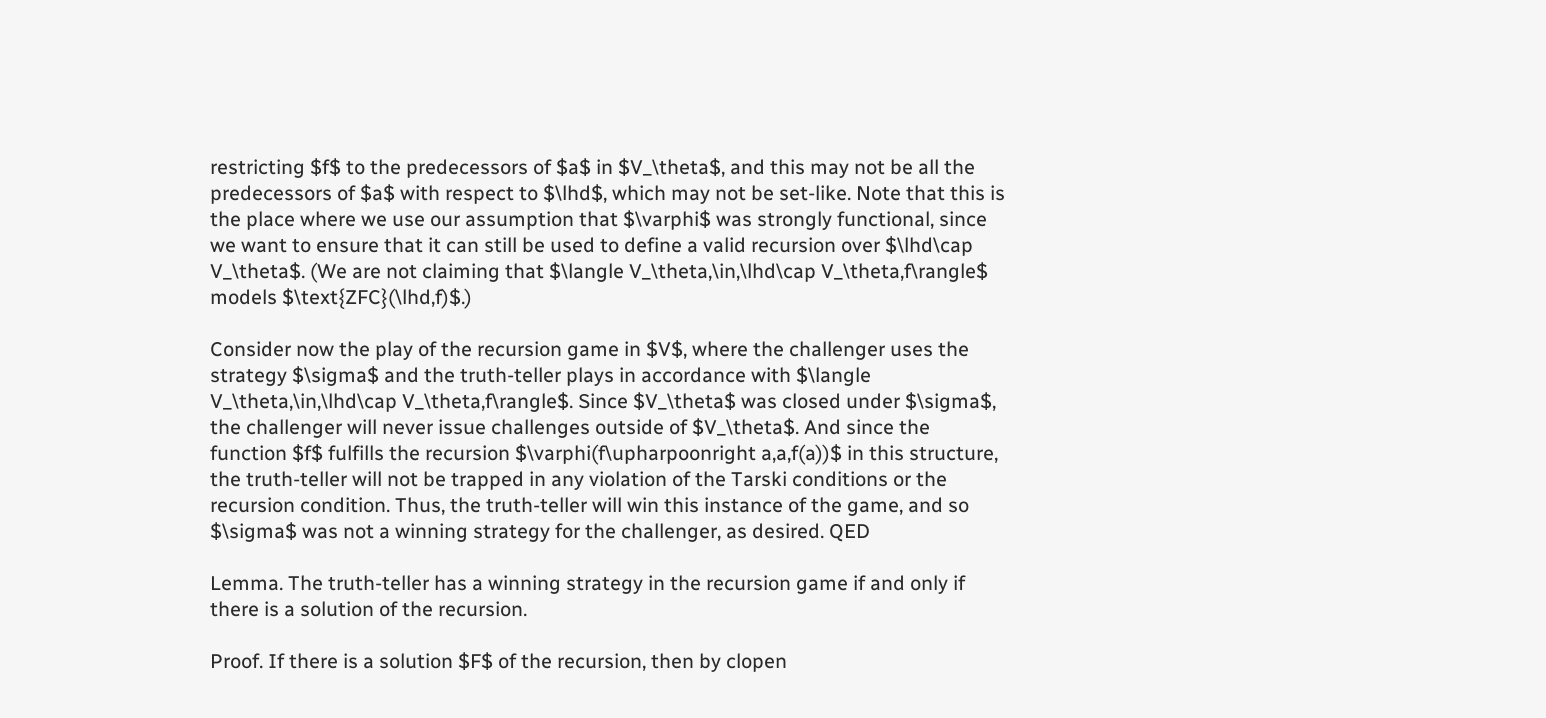restricting $f$ to the predecessors of $a$ in $V_\theta$, and this may not be all the predecessors of $a$ with respect to $\lhd$, which may not be set-like. Note that this is the place where we use our assumption that $\varphi$ was strongly functional, since we want to ensure that it can still be used to define a valid recursion over $\lhd\cap V_\theta$. (We are not claiming that $\langle V_\theta,\in,\lhd\cap V_\theta,f\rangle$ models $\text{ZFC}(\lhd,f)$.)

Consider now the play of the recursion game in $V$, where the challenger uses the strategy $\sigma$ and the truth-teller plays in accordance with $\langle V_\theta,\in,\lhd\cap V_\theta,f\rangle$. Since $V_\theta$ was closed under $\sigma$, the challenger will never issue challenges outside of $V_\theta$. And since the function $f$ fulfills the recursion $\varphi(f\upharpoonright a,a,f(a))$ in this structure, the truth-teller will not be trapped in any violation of the Tarski conditions or the recursion condition. Thus, the truth-teller will win this instance of the game, and so $\sigma$ was not a winning strategy for the challenger, as desired. QED

Lemma. The truth-teller has a winning strategy in the recursion game if and only if there is a solution of the recursion.

Proof. If there is a solution $F$ of the recursion, then by clopen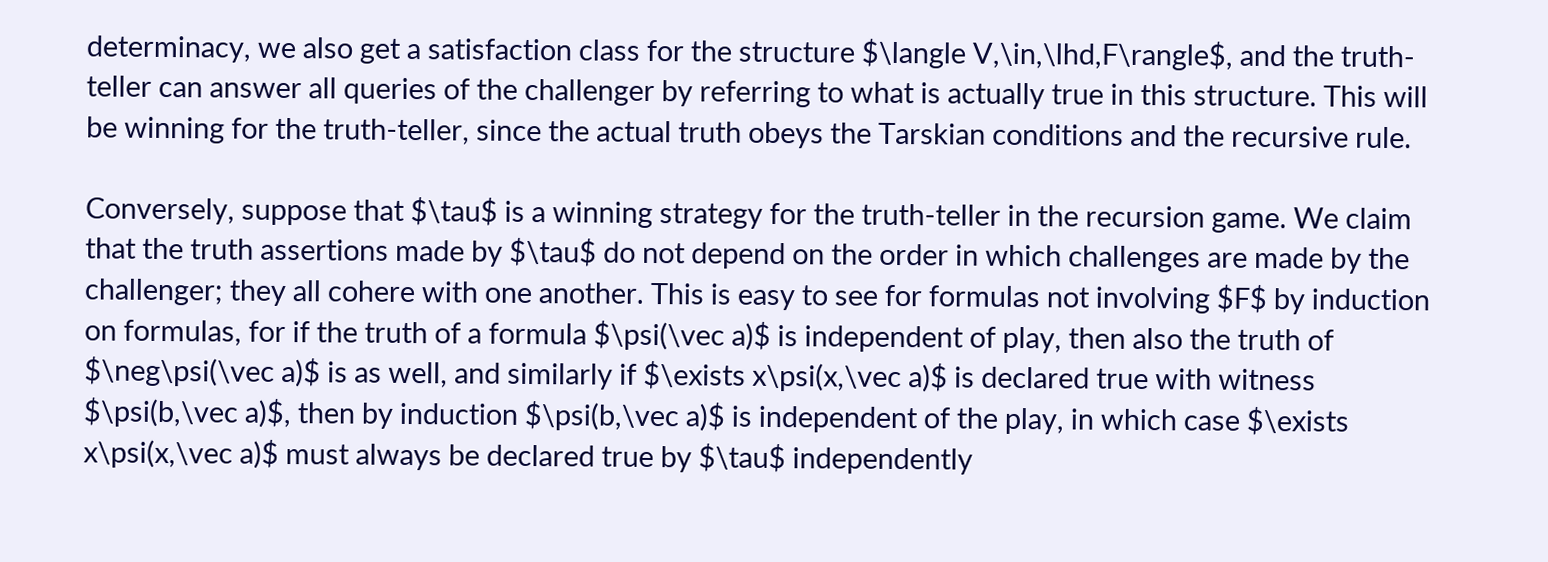determinacy, we also get a satisfaction class for the structure $\langle V,\in,\lhd,F\rangle$, and the truth-teller can answer all queries of the challenger by referring to what is actually true in this structure. This will be winning for the truth-teller, since the actual truth obeys the Tarskian conditions and the recursive rule.

Conversely, suppose that $\tau$ is a winning strategy for the truth-teller in the recursion game. We claim that the truth assertions made by $\tau$ do not depend on the order in which challenges are made by the challenger; they all cohere with one another. This is easy to see for formulas not involving $F$ by induction on formulas, for if the truth of a formula $\psi(\vec a)$ is independent of play, then also the truth of $\neg\psi(\vec a)$ is as well, and similarly if $\exists x\psi(x,\vec a)$ is declared true with witness $\psi(b,\vec a)$, then by induction $\psi(b,\vec a)$ is independent of the play, in which case $\exists x\psi(x,\vec a)$ must always be declared true by $\tau$ independently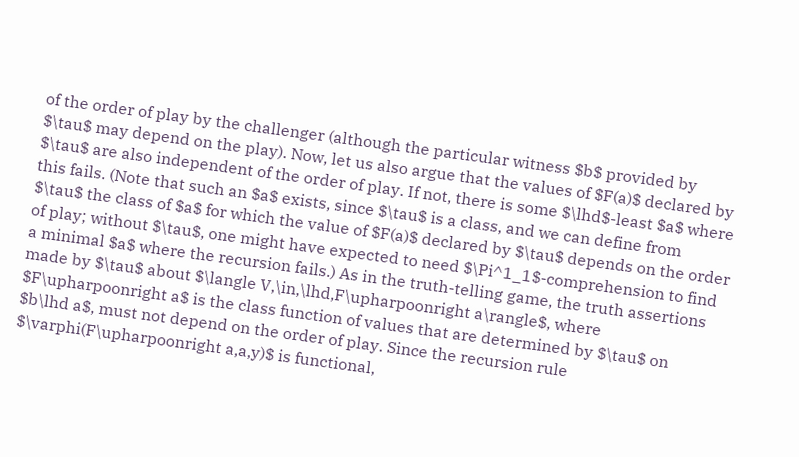of the order of play by the challenger (although the particular witness $b$ provided by $\tau$ may depend on the play). Now, let us also argue that the values of $F(a)$ declared by $\tau$ are also independent of the order of play. If not, there is some $\lhd$-least $a$ where this fails. (Note that such an $a$ exists, since $\tau$ is a class, and we can define from $\tau$ the class of $a$ for which the value of $F(a)$ declared by $\tau$ depends on the order of play; without $\tau$, one might have expected to need $\Pi^1_1$-comprehension to find a minimal $a$ where the recursion fails.) As in the truth-telling game, the truth assertions made by $\tau$ about $\langle V,\in,\lhd,F\upharpoonright a\rangle$, where $F\upharpoonright a$ is the class function of values that are determined by $\tau$ on $b\lhd a$, must not depend on the order of play. Since the recursion rule $\varphi(F\upharpoonright a,a,y)$ is functional,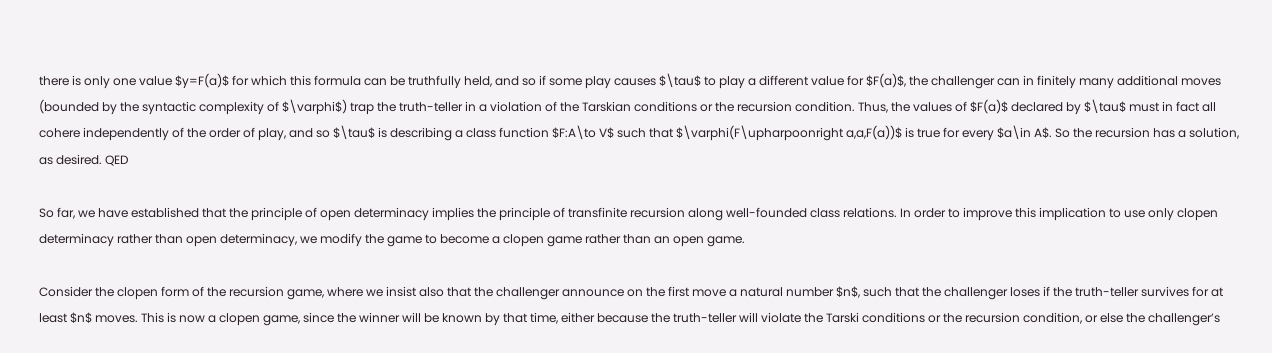there is only one value $y=F(a)$ for which this formula can be truthfully held, and so if some play causes $\tau$ to play a different value for $F(a)$, the challenger can in finitely many additional moves (bounded by the syntactic complexity of $\varphi$) trap the truth-teller in a violation of the Tarskian conditions or the recursion condition. Thus, the values of $F(a)$ declared by $\tau$ must in fact all cohere independently of the order of play, and so $\tau$ is describing a class function $F:A\to V$ such that $\varphi(F\upharpoonright a,a,F(a))$ is true for every $a\in A$. So the recursion has a solution, as desired. QED

So far, we have established that the principle of open determinacy implies the principle of transfinite recursion along well-founded class relations. In order to improve this implication to use only clopen determinacy rather than open determinacy, we modify the game to become a clopen game rather than an open game.

Consider the clopen form of the recursion game, where we insist also that the challenger announce on the first move a natural number $n$, such that the challenger loses if the truth-teller survives for at least $n$ moves. This is now a clopen game, since the winner will be known by that time, either because the truth-teller will violate the Tarski conditions or the recursion condition, or else the challenger’s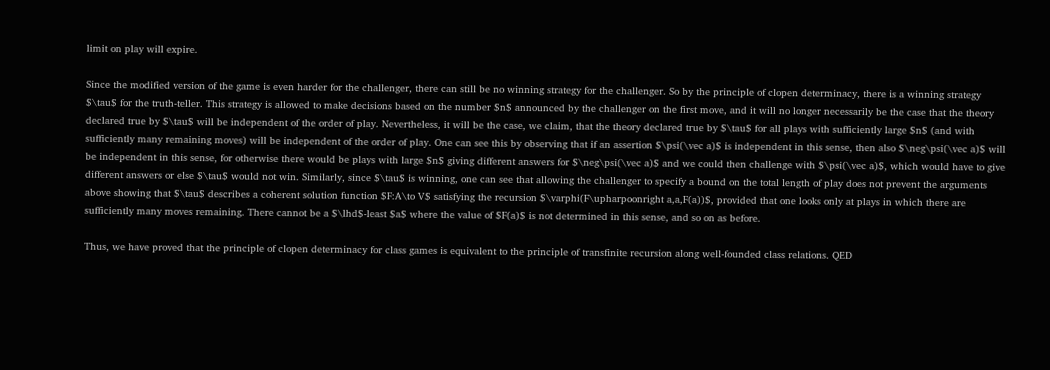limit on play will expire.

Since the modified version of the game is even harder for the challenger, there can still be no winning strategy for the challenger. So by the principle of clopen determinacy, there is a winning strategy $\tau$ for the truth-teller. This strategy is allowed to make decisions based on the number $n$ announced by the challenger on the first move, and it will no longer necessarily be the case that the theory declared true by $\tau$ will be independent of the order of play. Nevertheless, it will be the case, we claim, that the theory declared true by $\tau$ for all plays with sufficiently large $n$ (and with sufficiently many remaining moves) will be independent of the order of play. One can see this by observing that if an assertion $\psi(\vec a)$ is independent in this sense, then also $\neg\psi(\vec a)$ will be independent in this sense, for otherwise there would be plays with large $n$ giving different answers for $\neg\psi(\vec a)$ and we could then challenge with $\psi(\vec a)$, which would have to give different answers or else $\tau$ would not win. Similarly, since $\tau$ is winning, one can see that allowing the challenger to specify a bound on the total length of play does not prevent the arguments above showing that $\tau$ describes a coherent solution function $F:A\to V$ satisfying the recursion $\varphi(F\upharpoonright a,a,F(a))$, provided that one looks only at plays in which there are sufficiently many moves remaining. There cannot be a $\lhd$-least $a$ where the value of $F(a)$ is not determined in this sense, and so on as before.

Thus, we have proved that the principle of clopen determinacy for class games is equivalent to the principle of transfinite recursion along well-founded class relations. QED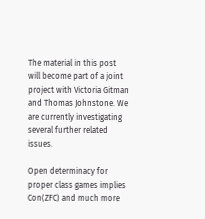The material in this post will become part of a joint project with Victoria Gitman and Thomas Johnstone. We are currently investigating several further related issues.

Open determinacy for proper class games implies Con(ZFC) and much more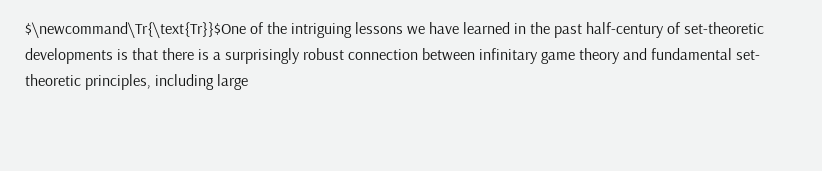$\newcommand\Tr{\text{Tr}}$One of the intriguing lessons we have learned in the past half-century of set-theoretic developments is that there is a surprisingly robust connection between infinitary game theory and fundamental set-theoretic principles, including large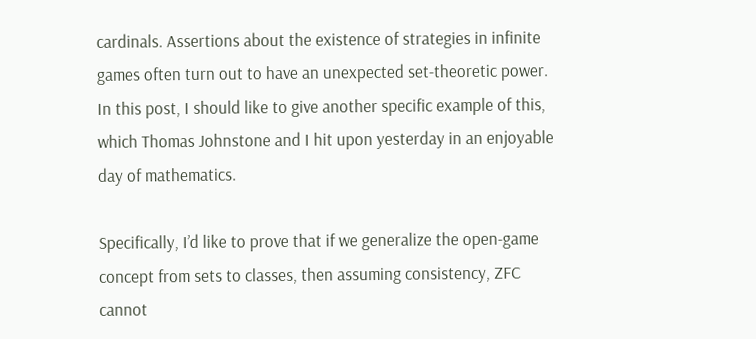cardinals. Assertions about the existence of strategies in infinite games often turn out to have an unexpected set-theoretic power. In this post, I should like to give another specific example of this, which Thomas Johnstone and I hit upon yesterday in an enjoyable day of mathematics.

Specifically, I’d like to prove that if we generalize the open-game concept from sets to classes, then assuming consistency, ZFC cannot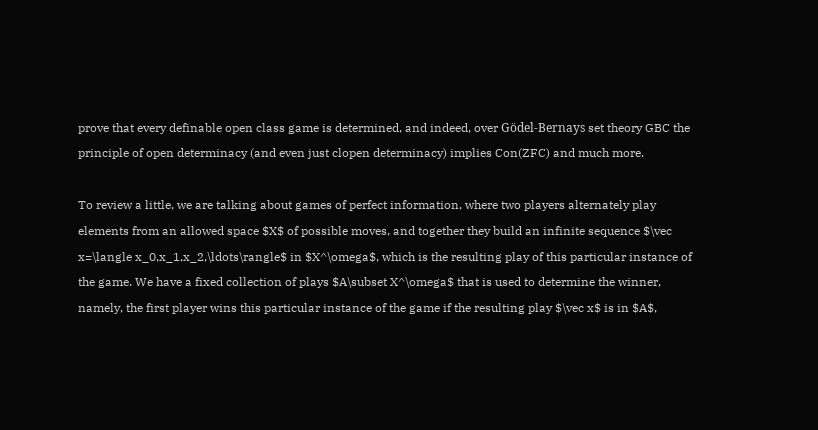prove that every definable open class game is determined, and indeed, over Gödel-Bernays set theory GBC the principle of open determinacy (and even just clopen determinacy) implies Con(ZFC) and much more.

To review a little, we are talking about games of perfect information, where two players alternately play elements from an allowed space $X$ of possible moves, and together they build an infinite sequence $\vec x=\langle x_0,x_1,x_2,\ldots\rangle$ in $X^\omega$, which is the resulting play of this particular instance of the game. We have a fixed collection of plays $A\subset X^\omega$ that is used to determine the winner, namely, the first player wins this particular instance of the game if the resulting play $\vec x$ is in $A$,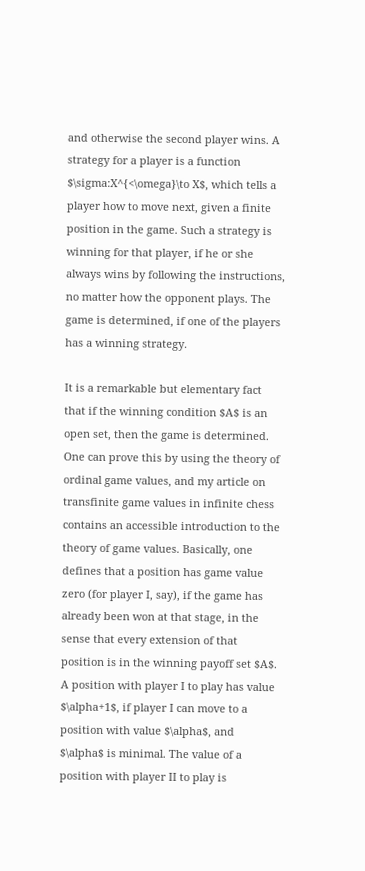and otherwise the second player wins. A strategy for a player is a function $\sigma:X^{<\omega}\to X$, which tells a player how to move next, given a finite position in the game. Such a strategy is winning for that player, if he or she always wins by following the instructions, no matter how the opponent plays. The game is determined, if one of the players has a winning strategy.

It is a remarkable but elementary fact that if the winning condition $A$ is an open set, then the game is determined. One can prove this by using the theory of ordinal game values, and my article on transfinite game values in infinite chess contains an accessible introduction to the theory of game values. Basically, one defines that a position has game value zero (for player I, say), if the game has already been won at that stage, in the sense that every extension of that position is in the winning payoff set $A$. A position with player I to play has value $\alpha+1$, if player I can move to a position with value $\alpha$, and $\alpha$ is minimal. The value of a position with player II to play is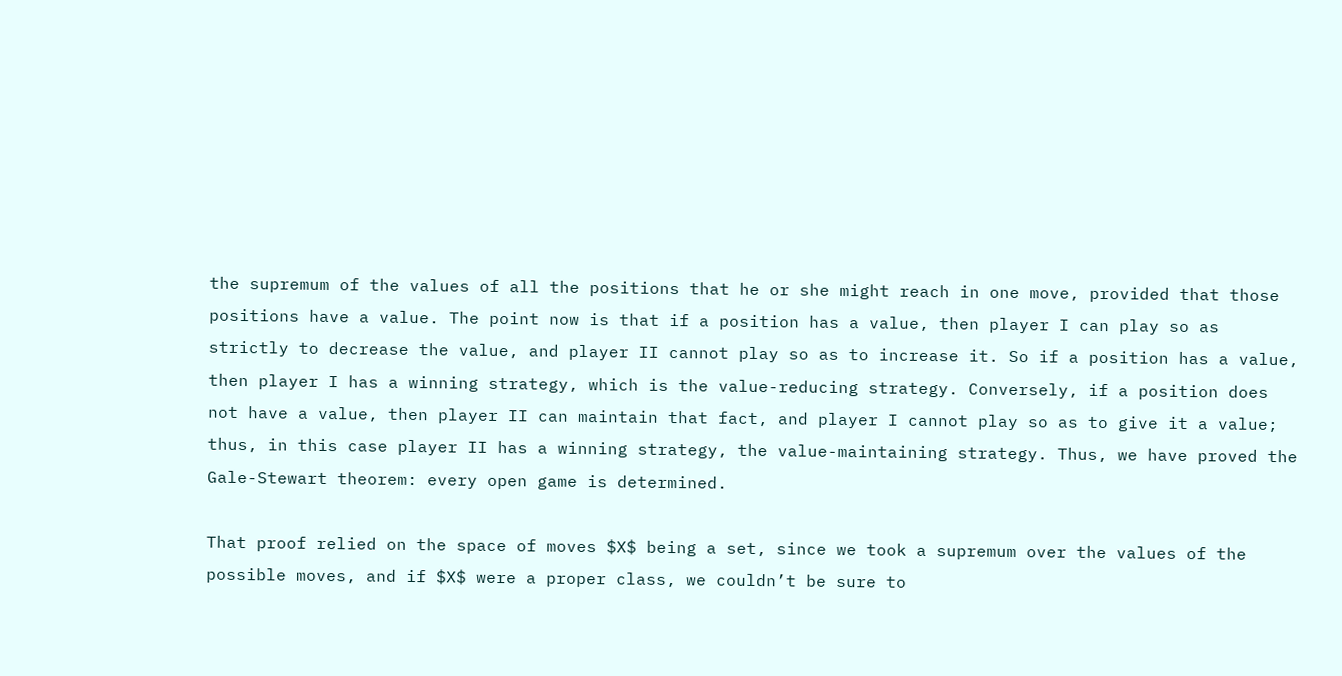the supremum of the values of all the positions that he or she might reach in one move, provided that those positions have a value. The point now is that if a position has a value, then player I can play so as strictly to decrease the value, and player II cannot play so as to increase it. So if a position has a value, then player I has a winning strategy, which is the value-reducing strategy. Conversely, if a position does not have a value, then player II can maintain that fact, and player I cannot play so as to give it a value; thus, in this case player II has a winning strategy, the value-maintaining strategy. Thus, we have proved the Gale-Stewart theorem: every open game is determined.

That proof relied on the space of moves $X$ being a set, since we took a supremum over the values of the possible moves, and if $X$ were a proper class, we couldn’t be sure to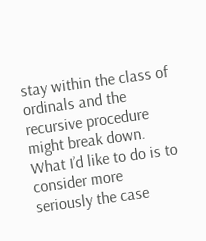stay within the class of ordinals and the recursive procedure might break down. What I’d like to do is to consider more seriously the case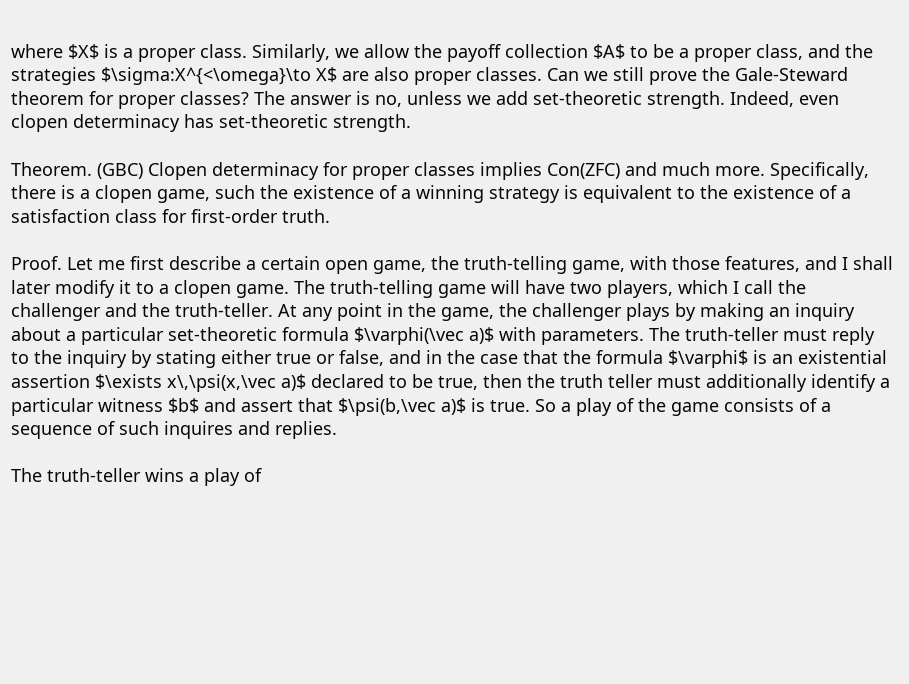where $X$ is a proper class. Similarly, we allow the payoff collection $A$ to be a proper class, and the strategies $\sigma:X^{<\omega}\to X$ are also proper classes. Can we still prove the Gale-Steward theorem for proper classes? The answer is no, unless we add set-theoretic strength. Indeed, even clopen determinacy has set-theoretic strength.

Theorem. (GBC) Clopen determinacy for proper classes implies Con(ZFC) and much more. Specifically, there is a clopen game, such the existence of a winning strategy is equivalent to the existence of a satisfaction class for first-order truth.

Proof. Let me first describe a certain open game, the truth-telling game, with those features, and I shall later modify it to a clopen game. The truth-telling game will have two players, which I call the challenger and the truth-teller. At any point in the game, the challenger plays by making an inquiry about a particular set-theoretic formula $\varphi(\vec a)$ with parameters. The truth-teller must reply to the inquiry by stating either true or false, and in the case that the formula $\varphi$ is an existential assertion $\exists x\,\psi(x,\vec a)$ declared to be true, then the truth teller must additionally identify a particular witness $b$ and assert that $\psi(b,\vec a)$ is true. So a play of the game consists of a sequence of such inquires and replies.

The truth-teller wins a play of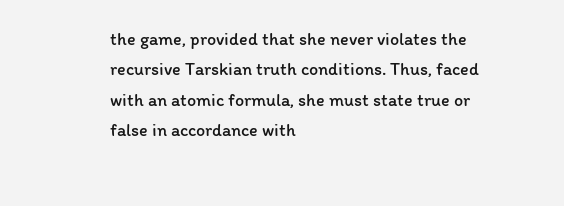the game, provided that she never violates the recursive Tarskian truth conditions. Thus, faced with an atomic formula, she must state true or false in accordance with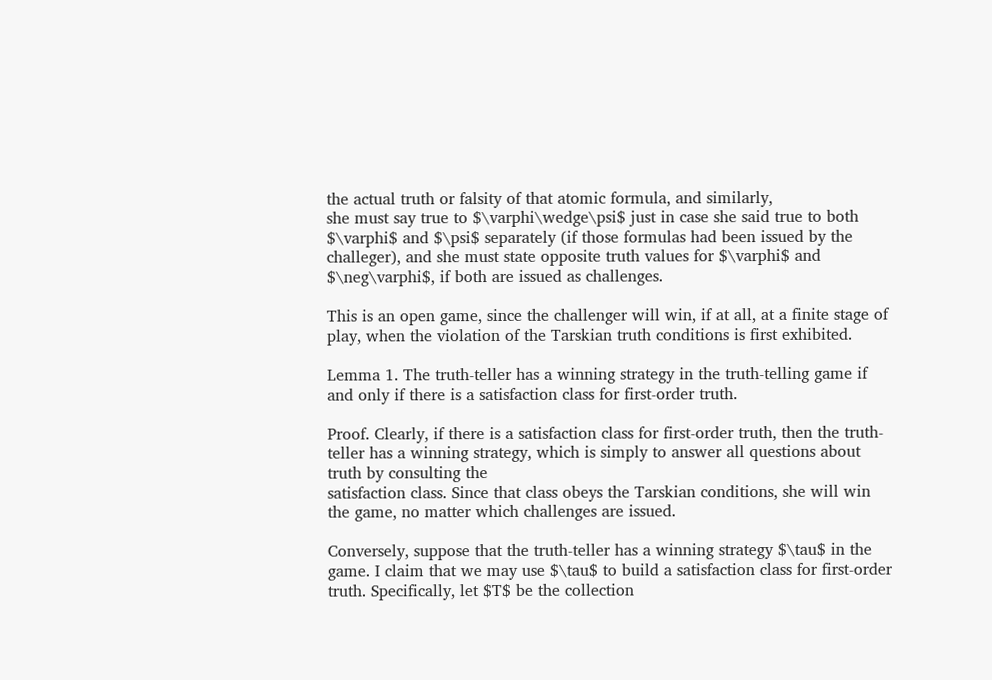the actual truth or falsity of that atomic formula, and similarly,
she must say true to $\varphi\wedge\psi$ just in case she said true to both $\varphi$ and $\psi$ separately (if those formulas had been issued by the challeger), and she must state opposite truth values for $\varphi$ and $\neg\varphi$, if both are issued as challenges.

This is an open game, since the challenger will win, if at all, at a finite stage of play, when the violation of the Tarskian truth conditions is first exhibited.

Lemma 1. The truth-teller has a winning strategy in the truth-telling game if and only if there is a satisfaction class for first-order truth.

Proof. Clearly, if there is a satisfaction class for first-order truth, then the truth-teller has a winning strategy, which is simply to answer all questions about truth by consulting the
satisfaction class. Since that class obeys the Tarskian conditions, she will win the game, no matter which challenges are issued.

Conversely, suppose that the truth-teller has a winning strategy $\tau$ in the game. I claim that we may use $\tau$ to build a satisfaction class for first-order truth. Specifically, let $T$ be the collection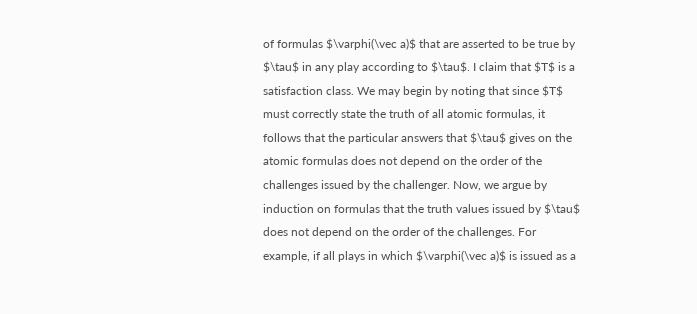of formulas $\varphi(\vec a)$ that are asserted to be true by $\tau$ in any play according to $\tau$. I claim that $T$ is a satisfaction class. We may begin by noting that since $T$ must correctly state the truth of all atomic formulas, it follows that the particular answers that $\tau$ gives on the atomic formulas does not depend on the order of the challenges issued by the challenger. Now, we argue by induction on formulas that the truth values issued by $\tau$ does not depend on the order of the challenges. For example, if all plays in which $\varphi(\vec a)$ is issued as a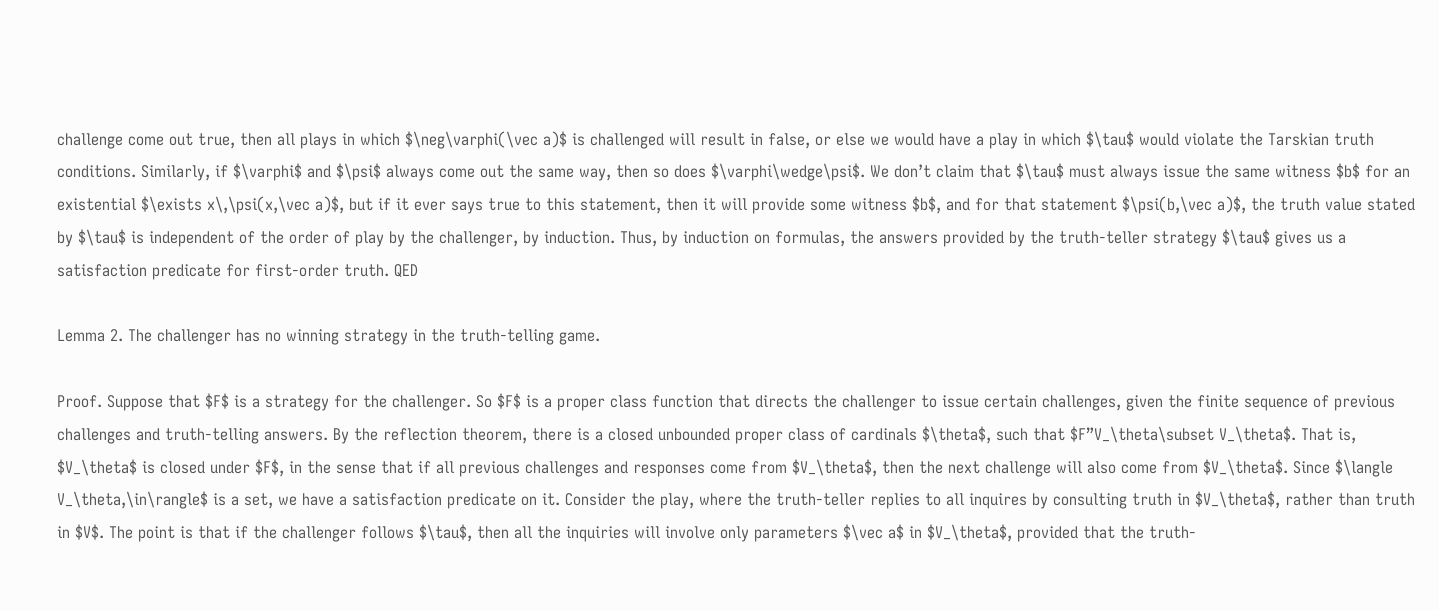challenge come out true, then all plays in which $\neg\varphi(\vec a)$ is challenged will result in false, or else we would have a play in which $\tau$ would violate the Tarskian truth conditions. Similarly, if $\varphi$ and $\psi$ always come out the same way, then so does $\varphi\wedge\psi$. We don’t claim that $\tau$ must always issue the same witness $b$ for an existential $\exists x\,\psi(x,\vec a)$, but if it ever says true to this statement, then it will provide some witness $b$, and for that statement $\psi(b,\vec a)$, the truth value stated by $\tau$ is independent of the order of play by the challenger, by induction. Thus, by induction on formulas, the answers provided by the truth-teller strategy $\tau$ gives us a satisfaction predicate for first-order truth. QED

Lemma 2. The challenger has no winning strategy in the truth-telling game.

Proof. Suppose that $F$ is a strategy for the challenger. So $F$ is a proper class function that directs the challenger to issue certain challenges, given the finite sequence of previous challenges and truth-telling answers. By the reflection theorem, there is a closed unbounded proper class of cardinals $\theta$, such that $F”V_\theta\subset V_\theta$. That is, $V_\theta$ is closed under $F$, in the sense that if all previous challenges and responses come from $V_\theta$, then the next challenge will also come from $V_\theta$. Since $\langle V_\theta,\in\rangle$ is a set, we have a satisfaction predicate on it. Consider the play, where the truth-teller replies to all inquires by consulting truth in $V_\theta$, rather than truth in $V$. The point is that if the challenger follows $\tau$, then all the inquiries will involve only parameters $\vec a$ in $V_\theta$, provided that the truth-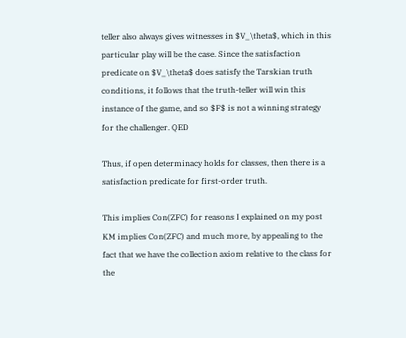teller also always gives witnesses in $V_\theta$, which in this particular play will be the case. Since the satisfaction predicate on $V_\theta$ does satisfy the Tarskian truth conditions, it follows that the truth-teller will win this instance of the game, and so $F$ is not a winning strategy for the challenger. QED

Thus, if open determinacy holds for classes, then there is a satisfaction predicate for first-order truth.

This implies Con(ZFC) for reasons I explained on my post KM implies Con(ZFC) and much more, by appealing to the fact that we have the collection axiom relative to the class for the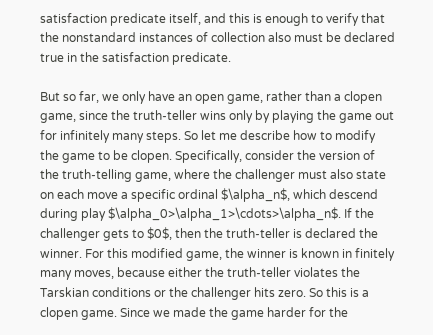satisfaction predicate itself, and this is enough to verify that the nonstandard instances of collection also must be declared true in the satisfaction predicate.

But so far, we only have an open game, rather than a clopen game, since the truth-teller wins only by playing the game out for infinitely many steps. So let me describe how to modify the game to be clopen. Specifically, consider the version of the truth-telling game, where the challenger must also state on each move a specific ordinal $\alpha_n$, which descend during play $\alpha_0>\alpha_1>\cdots>\alpha_n$. If the challenger gets to $0$, then the truth-teller is declared the winner. For this modified game, the winner is known in finitely many moves, because either the truth-teller violates the Tarskian conditions or the challenger hits zero. So this is a clopen game. Since we made the game harder for the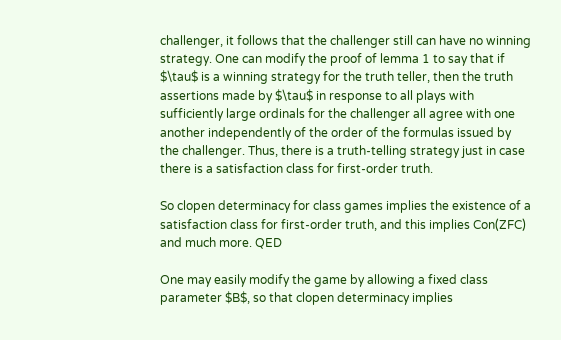challenger, it follows that the challenger still can have no winning strategy. One can modify the proof of lemma 1 to say that if $\tau$ is a winning strategy for the truth teller, then the truth assertions made by $\tau$ in response to all plays with sufficiently large ordinals for the challenger all agree with one another independently of the order of the formulas issued by the challenger. Thus, there is a truth-telling strategy just in case there is a satisfaction class for first-order truth.

So clopen determinacy for class games implies the existence of a satisfaction class for first-order truth, and this implies Con(ZFC) and much more. QED

One may easily modify the game by allowing a fixed class parameter $B$, so that clopen determinacy implies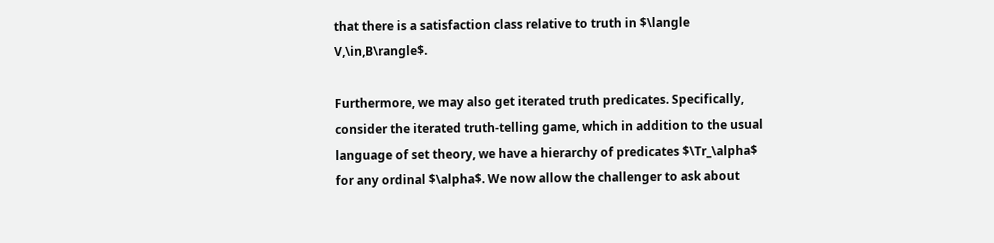that there is a satisfaction class relative to truth in $\langle V,\in,B\rangle$.

Furthermore, we may also get iterated truth predicates. Specifically, consider the iterated truth-telling game, which in addition to the usual language of set theory, we have a hierarchy of predicates $\Tr_\alpha$ for any ordinal $\alpha$. We now allow the challenger to ask about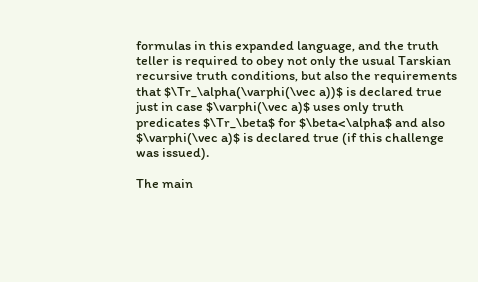formulas in this expanded language, and the truth teller is required to obey not only the usual Tarskian recursive truth conditions, but also the requirements that $\Tr_\alpha(\varphi(\vec a))$ is declared true just in case $\varphi(\vec a)$ uses only truth predicates $\Tr_\beta$ for $\beta<\alpha$ and also $\varphi(\vec a)$ is declared true (if this challenge was issued).

The main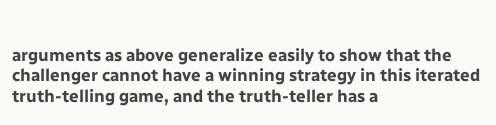arguments as above generalize easily to show that the challenger cannot have a winning strategy in this iterated truth-telling game, and the truth-teller has a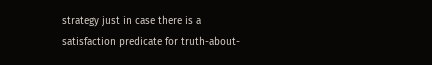strategy just in case there is a satisfaction predicate for truth-about-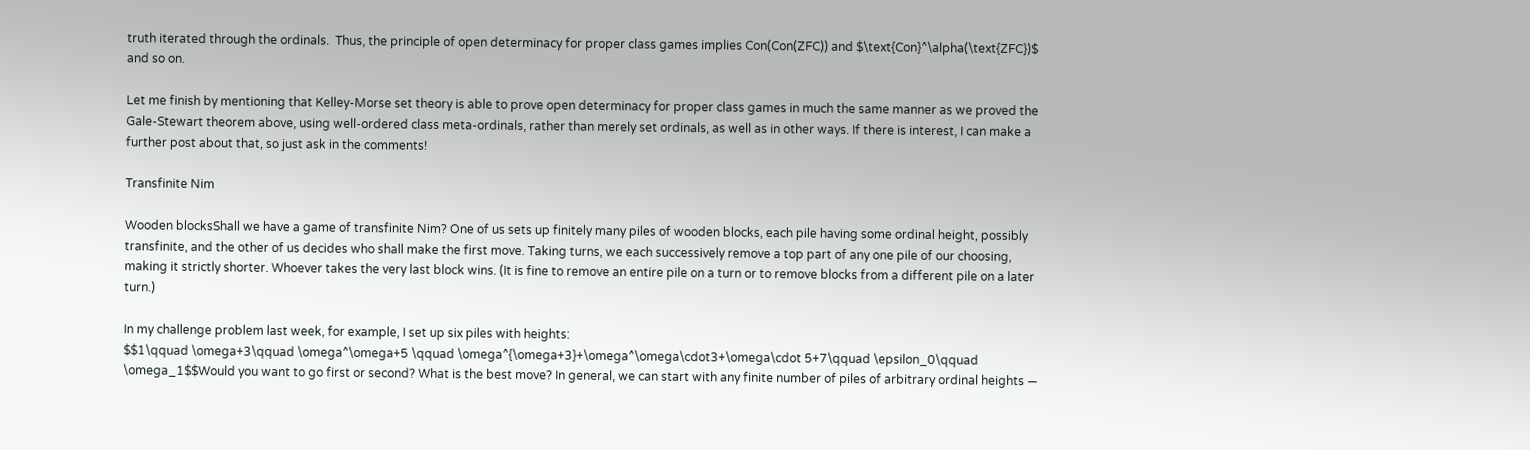truth iterated through the ordinals.  Thus, the principle of open determinacy for proper class games implies Con(Con(ZFC)) and $\text{Con}^\alpha(\text{ZFC})$ and so on.

Let me finish by mentioning that Kelley-Morse set theory is able to prove open determinacy for proper class games in much the same manner as we proved the Gale-Stewart theorem above, using well-ordered class meta-ordinals, rather than merely set ordinals, as well as in other ways. If there is interest, I can make a further post about that, so just ask in the comments!

Transfinite Nim

Wooden blocksShall we have a game of transfinite Nim? One of us sets up finitely many piles of wooden blocks, each pile having some ordinal height, possibly transfinite, and the other of us decides who shall make the first move. Taking turns, we each successively remove a top part of any one pile of our choosing, making it strictly shorter. Whoever takes the very last block wins. (It is fine to remove an entire pile on a turn or to remove blocks from a different pile on a later turn.)

In my challenge problem last week, for example, I set up six piles with heights:
$$1\qquad \omega+3\qquad \omega^\omega+5 \qquad \omega^{\omega+3}+\omega^\omega\cdot3+\omega\cdot 5+7\qquad \epsilon_0\qquad \omega_1$$Would you want to go first or second? What is the best move? In general, we can start with any finite number of piles of arbitrary ordinal heights —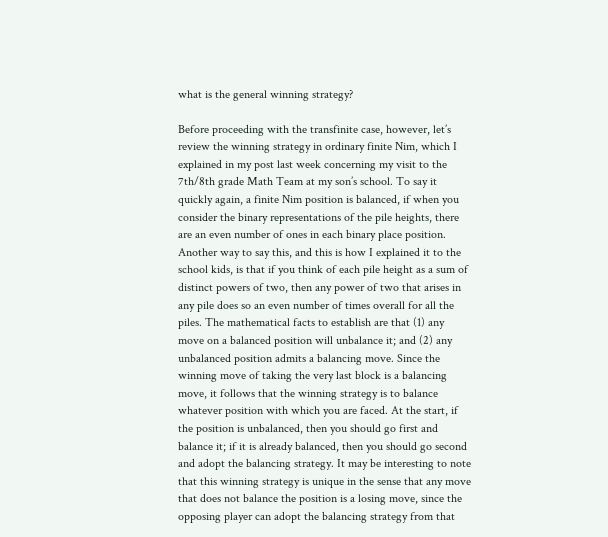what is the general winning strategy?

Before proceeding with the transfinite case, however, let’s review the winning strategy in ordinary finite Nim, which I explained in my post last week concerning my visit to the 7th/8th grade Math Team at my son’s school. To say it quickly again, a finite Nim position is balanced, if when you consider the binary representations of the pile heights, there are an even number of ones in each binary place position. Another way to say this, and this is how I explained it to the school kids, is that if you think of each pile height as a sum of distinct powers of two, then any power of two that arises in any pile does so an even number of times overall for all the piles. The mathematical facts to establish are that (1) any move on a balanced position will unbalance it; and (2) any unbalanced position admits a balancing move. Since the winning move of taking the very last block is a balancing move, it follows that the winning strategy is to balance whatever position with which you are faced. At the start, if the position is unbalanced, then you should go first and balance it; if it is already balanced, then you should go second and adopt the balancing strategy. It may be interesting to note that this winning strategy is unique in the sense that any move that does not balance the position is a losing move, since the opposing player can adopt the balancing strategy from that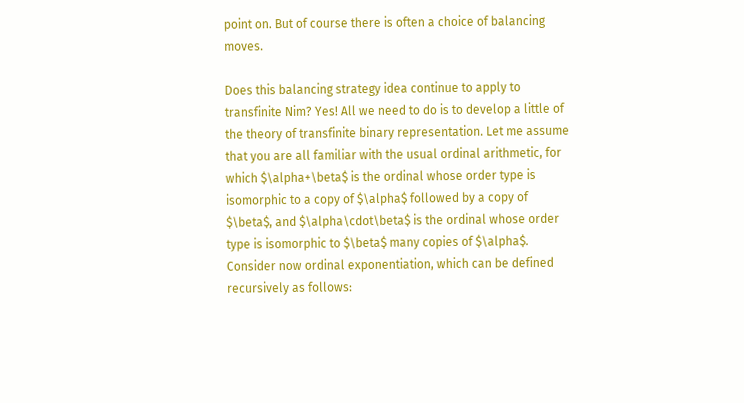point on. But of course there is often a choice of balancing moves.

Does this balancing strategy idea continue to apply to transfinite Nim? Yes! All we need to do is to develop a little of the theory of transfinite binary representation. Let me assume that you are all familiar with the usual ordinal arithmetic, for which $\alpha+\beta$ is the ordinal whose order type is isomorphic to a copy of $\alpha$ followed by a copy of $\beta$, and $\alpha\cdot\beta$ is the ordinal whose order type is isomorphic to $\beta$ many copies of $\alpha$. Consider now ordinal exponentiation, which can be defined recursively as follows: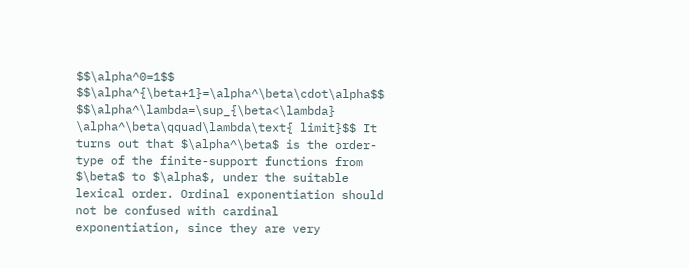$$\alpha^0=1$$ $$\alpha^{\beta+1}=\alpha^\beta\cdot\alpha$$ $$\alpha^\lambda=\sup_{\beta<\lambda} \alpha^\beta\qquad\lambda\text{ limit}$$ It turns out that $\alpha^\beta$ is the order-type of the finite-support functions from $\beta$ to $\alpha$, under the suitable lexical order. Ordinal exponentiation should not be confused with cardinal exponentiation, since they are very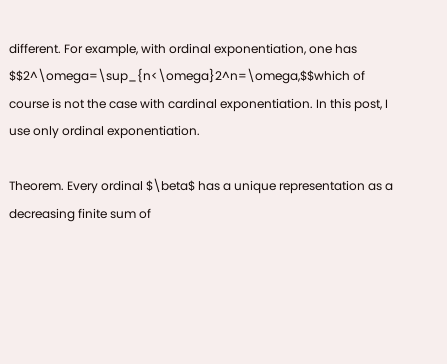different. For example, with ordinal exponentiation, one has $$2^\omega=\sup_{n<\omega}2^n=\omega,$$which of course is not the case with cardinal exponentiation. In this post, I use only ordinal exponentiation.

Theorem. Every ordinal $\beta$ has a unique representation as a decreasing finite sum of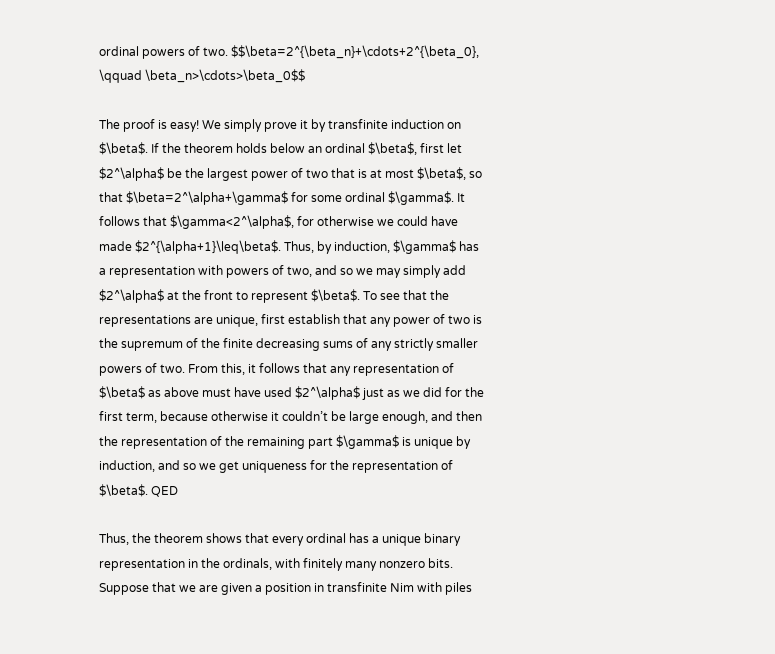ordinal powers of two. $$\beta=2^{\beta_n}+\cdots+2^{\beta_0}, \qquad \beta_n>\cdots>\beta_0$$

The proof is easy! We simply prove it by transfinite induction on $\beta$. If the theorem holds below an ordinal $\beta$, first let $2^\alpha$ be the largest power of two that is at most $\beta$, so that $\beta=2^\alpha+\gamma$ for some ordinal $\gamma$. It follows that $\gamma<2^\alpha$, for otherwise we could have made $2^{\alpha+1}\leq\beta$. Thus, by induction, $\gamma$ has a representation with powers of two, and so we may simply add $2^\alpha$ at the front to represent $\beta$. To see that the representations are unique, first establish that any power of two is the supremum of the finite decreasing sums of any strictly smaller powers of two. From this, it follows that any representation of $\beta$ as above must have used $2^\alpha$ just as we did for the first term, because otherwise it couldn’t be large enough, and then the representation of the remaining part $\gamma$ is unique by induction, and so we get uniqueness for the representation of $\beta$. QED

Thus, the theorem shows that every ordinal has a unique binary representation in the ordinals, with finitely many nonzero bits. Suppose that we are given a position in transfinite Nim with piles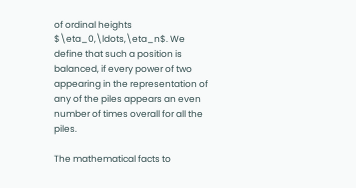of ordinal heights $\eta_0,\ldots,\eta_n$. We define that such a position is balanced, if every power of two appearing in the representation of any of the piles appears an even number of times overall for all the piles.

The mathematical facts to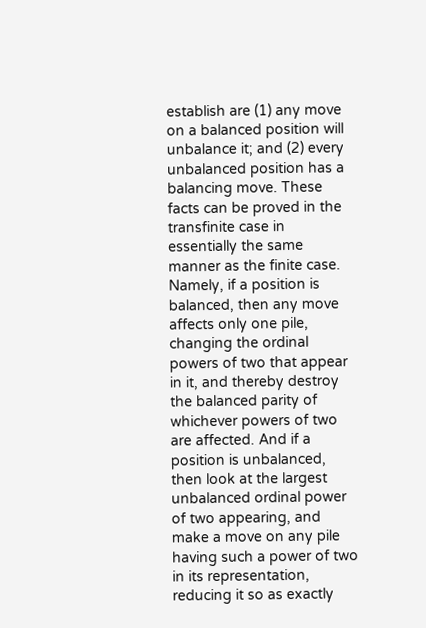establish are (1) any move on a balanced position will unbalance it; and (2) every unbalanced position has a balancing move. These facts can be proved in the transfinite case in essentially the same manner as the finite case. Namely, if a position is balanced, then any move affects only one pile, changing the ordinal powers of two that appear in it, and thereby destroy the balanced parity of whichever powers of two are affected. And if a position is unbalanced, then look at the largest unbalanced ordinal power of two appearing, and make a move on any pile having such a power of two in its representation, reducing it so as exactly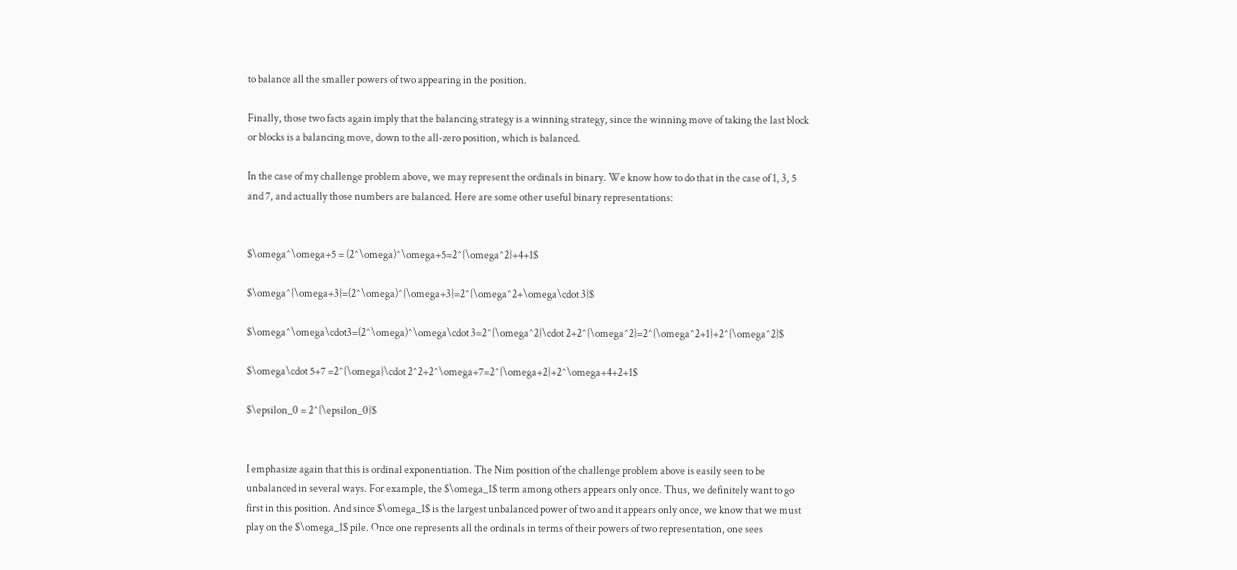to balance all the smaller powers of two appearing in the position.

Finally, those two facts again imply that the balancing strategy is a winning strategy, since the winning move of taking the last block or blocks is a balancing move, down to the all-zero position, which is balanced.

In the case of my challenge problem above, we may represent the ordinals in binary. We know how to do that in the case of 1, 3, 5 and 7, and actually those numbers are balanced. Here are some other useful binary representations:


$\omega^\omega+5 = (2^\omega)^\omega+5=2^{\omega^2}+4+1$

$\omega^{\omega+3}=(2^\omega)^{\omega+3}=2^{\omega^2+\omega\cdot 3}$

$\omega^\omega\cdot3=(2^\omega)^\omega\cdot 3=2^{\omega^2}\cdot 2+2^{\omega^2}=2^{\omega^2+1}+2^{\omega^2}$

$\omega\cdot 5+7 =2^{\omega}\cdot 2^2+2^\omega+7=2^{\omega+2}+2^\omega+4+2+1$

$\epsilon_0 = 2^{\epsilon_0}$


I emphasize again that this is ordinal exponentiation. The Nim position of the challenge problem above is easily seen to be unbalanced in several ways. For example, the $\omega_1$ term among others appears only once. Thus, we definitely want to go first in this position. And since $\omega_1$ is the largest unbalanced power of two and it appears only once, we know that we must play on the $\omega_1$ pile. Once one represents all the ordinals in terms of their powers of two representation, one sees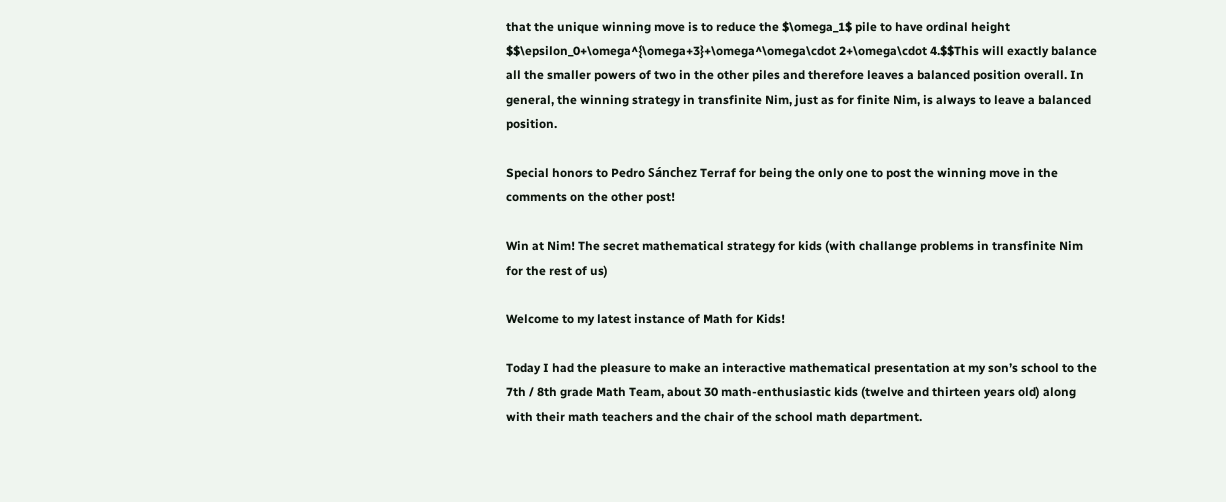that the unique winning move is to reduce the $\omega_1$ pile to have ordinal height
$$\epsilon_0+\omega^{\omega+3}+\omega^\omega\cdot 2+\omega\cdot 4.$$This will exactly balance all the smaller powers of two in the other piles and therefore leaves a balanced position overall. In general, the winning strategy in transfinite Nim, just as for finite Nim, is always to leave a balanced position.

Special honors to Pedro Sánchez Terraf for being the only one to post the winning move in the comments on the other post!

Win at Nim! The secret mathematical strategy for kids (with challange problems in transfinite Nim for the rest of us)

Welcome to my latest instance of Math for Kids!

Today I had the pleasure to make an interactive mathematical presentation at my son’s school to the 7th / 8th grade Math Team, about 30 math-enthusiastic kids (twelve and thirteen years old) along with their math teachers and the chair of the school math department.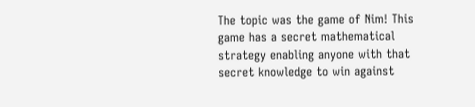The topic was the game of Nim! This game has a secret mathematical strategy enabling anyone with that secret knowledge to win against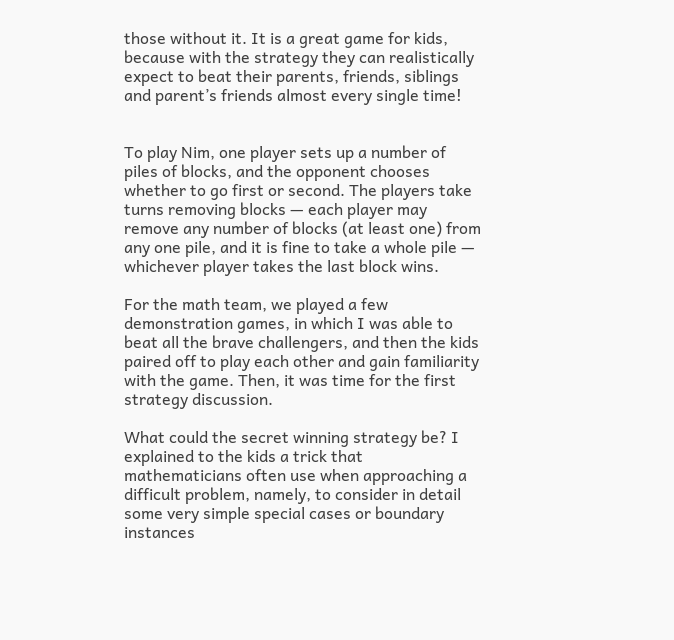those without it. It is a great game for kids, because with the strategy they can realistically expect to beat their parents, friends, siblings and parent’s friends almost every single time!


To play Nim, one player sets up a number of piles of blocks, and the opponent chooses whether to go first or second. The players take turns removing blocks — each player may remove any number of blocks (at least one) from any one pile, and it is fine to take a whole pile — whichever player takes the last block wins.

For the math team, we played a few demonstration games, in which I was able to beat all the brave challengers, and then the kids paired off to play each other and gain familiarity with the game. Then, it was time for the first strategy discussion.

What could the secret winning strategy be? I explained to the kids a trick that mathematicians often use when approaching a difficult problem, namely, to consider in detail some very simple special cases or boundary instances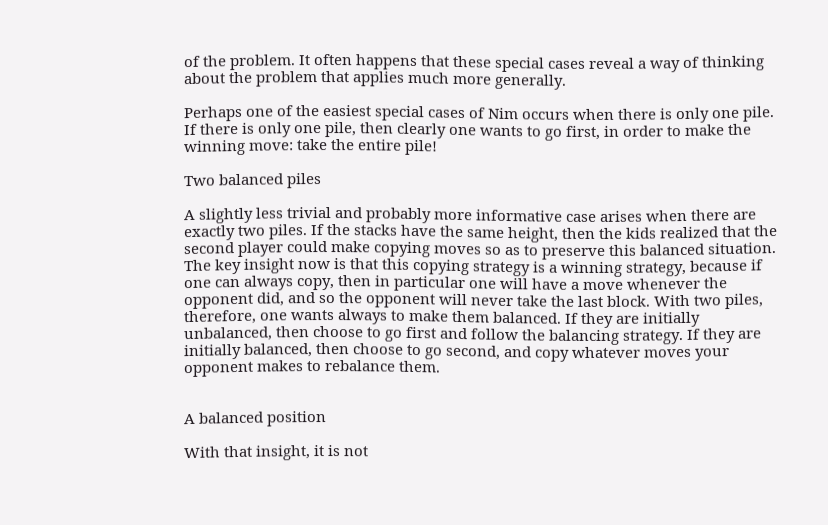of the problem. It often happens that these special cases reveal a way of thinking about the problem that applies much more generally.

Perhaps one of the easiest special cases of Nim occurs when there is only one pile. If there is only one pile, then clearly one wants to go first, in order to make the winning move: take the entire pile!

Two balanced piles

A slightly less trivial and probably more informative case arises when there are exactly two piles. If the stacks have the same height, then the kids realized that the second player could make copying moves so as to preserve this balanced situation. The key insight now is that this copying strategy is a winning strategy, because if one can always copy, then in particular one will have a move whenever the opponent did, and so the opponent will never take the last block. With two piles, therefore, one wants always to make them balanced. If they are initially unbalanced, then choose to go first and follow the balancing strategy. If they are initially balanced, then choose to go second, and copy whatever moves your opponent makes to rebalance them.


A balanced position

With that insight, it is not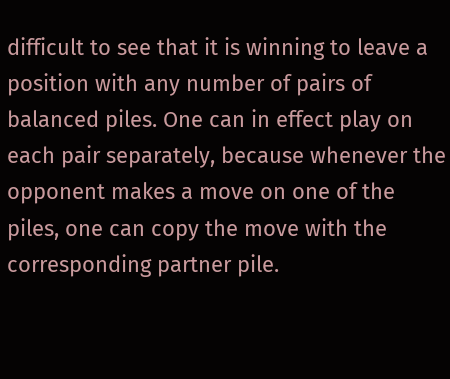difficult to see that it is winning to leave a position with any number of pairs of balanced piles. One can in effect play on each pair separately, because whenever the opponent makes a move on one of the piles, one can copy the move with the corresponding partner pile.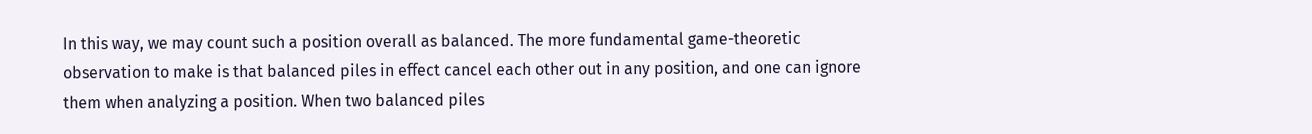In this way, we may count such a position overall as balanced. The more fundamental game-theoretic observation to make is that balanced piles in effect cancel each other out in any position, and one can ignore them when analyzing a position. When two balanced piles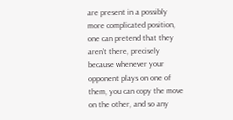are present in a possibly more complicated position, one can pretend that they aren’t there, precisely because whenever your opponent plays on one of them, you can copy the move on the other, and so any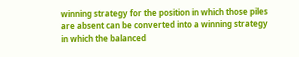winning strategy for the position in which those piles are absent can be converted into a winning strategy in which the balanced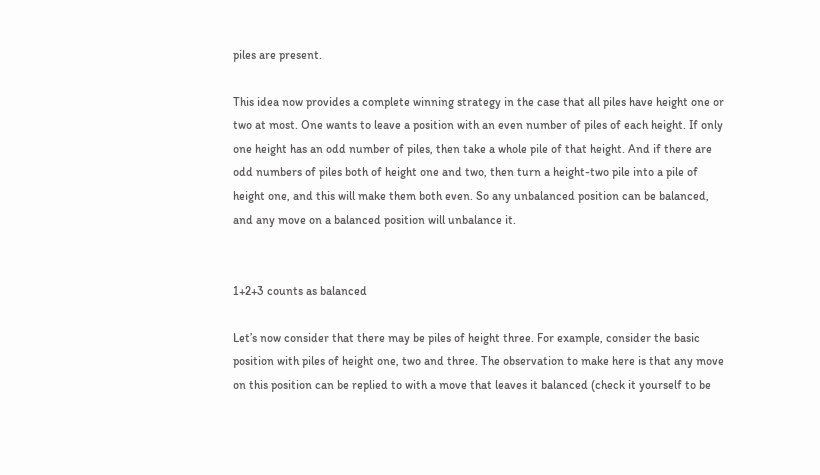piles are present.

This idea now provides a complete winning strategy in the case that all piles have height one or two at most. One wants to leave a position with an even number of piles of each height. If only one height has an odd number of piles, then take a whole pile of that height. And if there are odd numbers of piles both of height one and two, then turn a height-two pile into a pile of height one, and this will make them both even. So any unbalanced position can be balanced, and any move on a balanced position will unbalance it.


1+2+3 counts as balanced

Let’s now consider that there may be piles of height three. For example, consider the basic position with piles of height one, two and three. The observation to make here is that any move on this position can be replied to with a move that leaves it balanced (check it yourself to be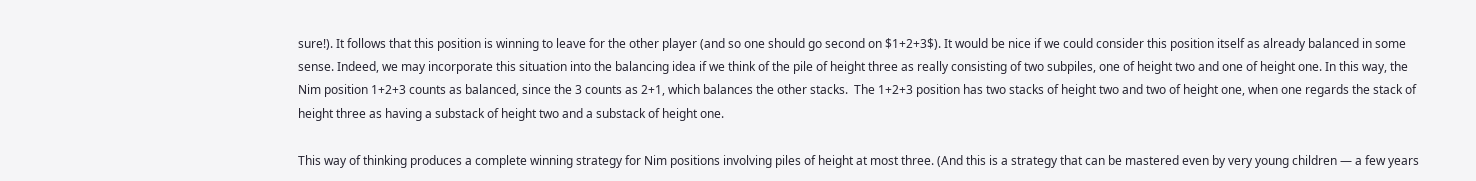sure!). It follows that this position is winning to leave for the other player (and so one should go second on $1+2+3$). It would be nice if we could consider this position itself as already balanced in some sense. Indeed, we may incorporate this situation into the balancing idea if we think of the pile of height three as really consisting of two subpiles, one of height two and one of height one. In this way, the Nim position 1+2+3 counts as balanced, since the 3 counts as 2+1, which balances the other stacks.  The 1+2+3 position has two stacks of height two and two of height one, when one regards the stack of height three as having a substack of height two and a substack of height one.

This way of thinking produces a complete winning strategy for Nim positions involving piles of height at most three. (And this is a strategy that can be mastered even by very young children — a few years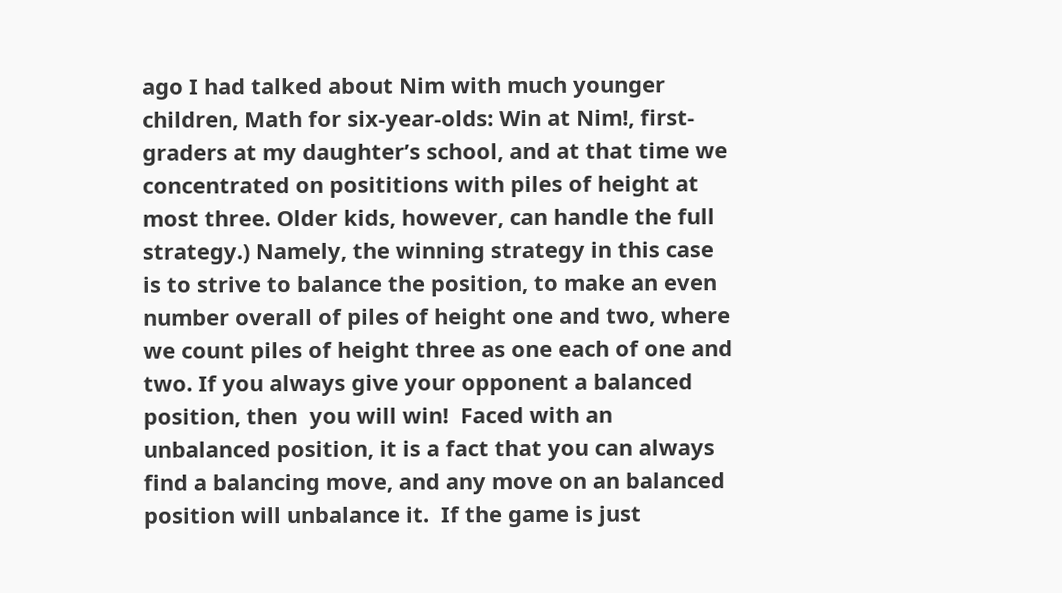ago I had talked about Nim with much younger children, Math for six-year-olds: Win at Nim!, first-graders at my daughter’s school, and at that time we concentrated on posititions with piles of height at most three. Older kids, however, can handle the full strategy.) Namely, the winning strategy in this case is to strive to balance the position, to make an even number overall of piles of height one and two, where we count piles of height three as one each of one and two. If you always give your opponent a balanced position, then  you will win!  Faced with an unbalanced position, it is a fact that you can always find a balancing move, and any move on an balanced position will unbalance it.  If the game is just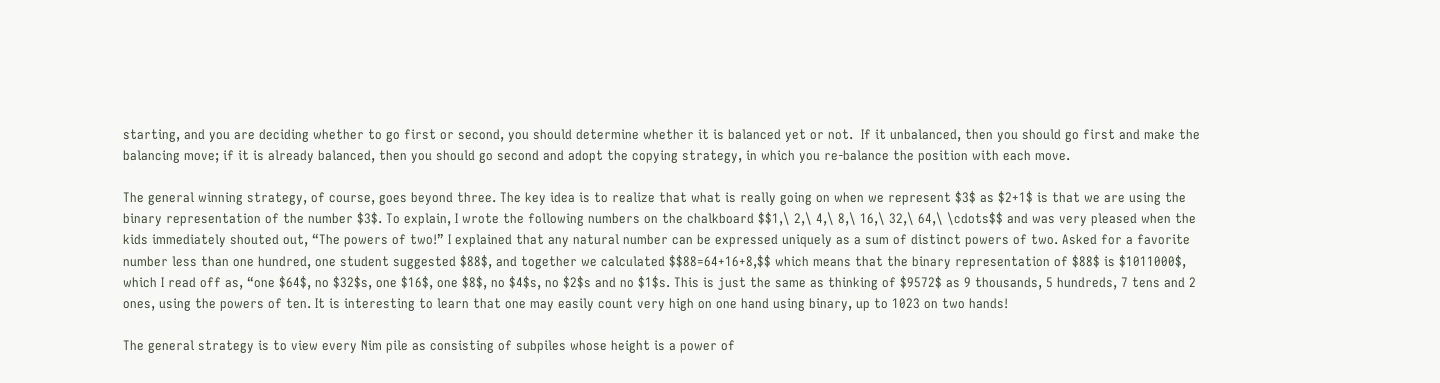starting, and you are deciding whether to go first or second, you should determine whether it is balanced yet or not.  If it unbalanced, then you should go first and make the balancing move; if it is already balanced, then you should go second and adopt the copying strategy, in which you re-balance the position with each move.

The general winning strategy, of course, goes beyond three. The key idea is to realize that what is really going on when we represent $3$ as $2+1$ is that we are using the binary representation of the number $3$. To explain, I wrote the following numbers on the chalkboard $$1,\ 2,\ 4,\ 8,\ 16,\ 32,\ 64,\ \cdots$$ and was very pleased when the kids immediately shouted out, “The powers of two!” I explained that any natural number can be expressed uniquely as a sum of distinct powers of two. Asked for a favorite number less than one hundred, one student suggested $88$, and together we calculated $$88=64+16+8,$$ which means that the binary representation of $88$ is $1011000$, which I read off as, “one $64$, no $32$s, one $16$, one $8$, no $4$s, no $2$s and no $1$s. This is just the same as thinking of $9572$ as 9 thousands, 5 hundreds, 7 tens and 2 ones, using the powers of ten. It is interesting to learn that one may easily count very high on one hand using binary, up to 1023 on two hands!

The general strategy is to view every Nim pile as consisting of subpiles whose height is a power of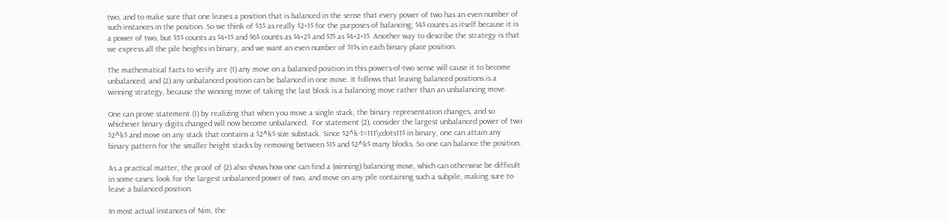two, and to make sure that one leaves a position that is balanced in the sense that every power of two has an even number of such instances in the position. So we think of $3$ as really $2+1$ for the purposes of balancing; $4$ counts as itself because it is a power of two, but $5$ counts as $4+1$ and $6$ counts as $4+2$ and $7$ as $4+2+1$. Another way to describe the strategy is that we express all the pile heights in binary, and we want an even number of $1$s in each binary place position.

The mathematical facts to verify are (1) any move on a balanced position in this powers-of-two sense will cause it to become unbalanced, and (2) any unbalanced position can be balanced in one move. It follows that leaving balanced positions is a winning strategy, because the winning move of taking the last block is a balancing move rather than an unbalancing move.

One can prove statement (1) by realizing that when you move a single stack, the binary representation changes, and so whichever binary digits changed will now become unbalanced.  For statement (2), consider the largest unbalanced power of two $2^k$ and move on any stack that contains a $2^k$ size substack. Since $2^k-1=111\cdots11$ in binary, one can attain any binary pattern for the smaller height stacks by removing between $1$ and $2^k$ many blocks. So one can balance the position.

As a practical matter, the proof of (2) also shows how one can find a (winning) balancing move, which can otherwise be difficult in some cases: look for the largest unbalanced power of two, and move on any pile containing such a subpile, making sure to leave a balanced position.

In most actual instances of Nim, the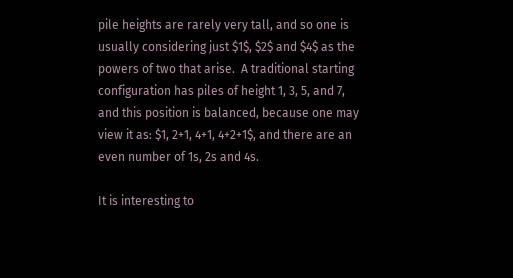pile heights are rarely very tall, and so one is usually considering just $1$, $2$ and $4$ as the powers of two that arise.  A traditional starting configuration has piles of height 1, 3, 5, and 7, and this position is balanced, because one may view it as: $1, 2+1, 4+1, 4+2+1$, and there are an even number of 1s, 2s and 4s.

It is interesting to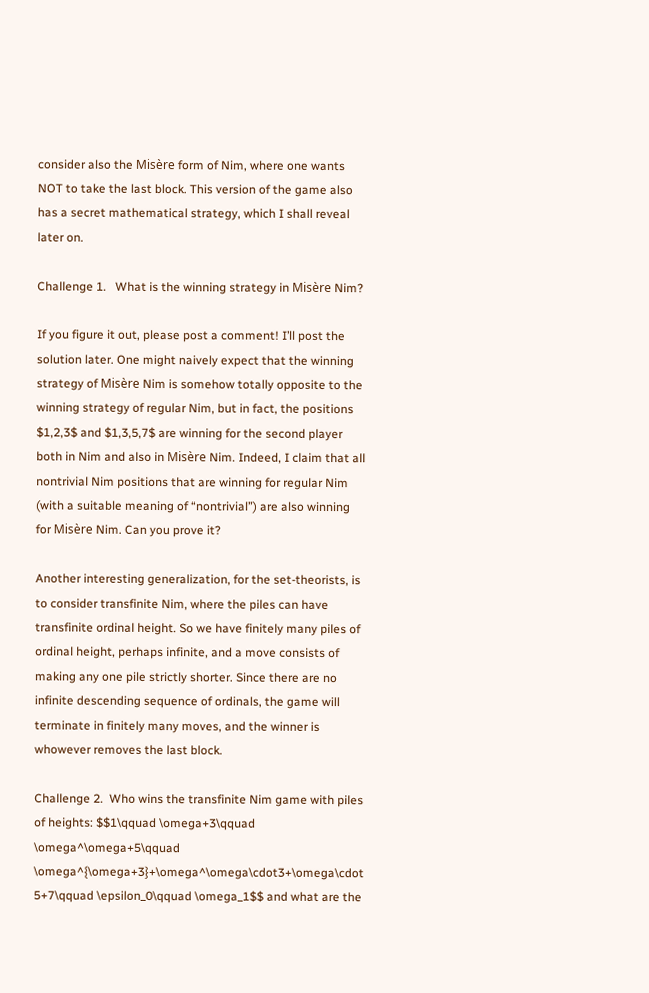consider also the Misère form of Nim, where one wants NOT to take the last block. This version of the game also has a secret mathematical strategy, which I shall reveal later on.

Challenge 1.   What is the winning strategy in Misère Nim?

If you figure it out, please post a comment! I’ll post the solution later. One might naively expect that the winning strategy of Misère Nim is somehow totally opposite to the winning strategy of regular Nim, but in fact, the positions $1,2,3$ and $1,3,5,7$ are winning for the second player both in Nim and also in Misère Nim. Indeed, I claim that all nontrivial Nim positions that are winning for regular Nim (with a suitable meaning of “nontrivial”) are also winning for Misère Nim. Can you prove it?

Another interesting generalization, for the set-theorists, is to consider transfinite Nim, where the piles can have transfinite ordinal height. So we have finitely many piles of ordinal height, perhaps infinite, and a move consists of making any one pile strictly shorter. Since there are no infinite descending sequence of ordinals, the game will terminate in finitely many moves, and the winner is whowever removes the last block.

Challenge 2.  Who wins the transfinite Nim game with piles of heights: $$1\qquad \omega+3\qquad \omega^\omega+5\qquad \omega^{\omega+3}+\omega^\omega\cdot3+\omega\cdot 5+7\qquad \epsilon_0\qquad \omega_1$$ and what are the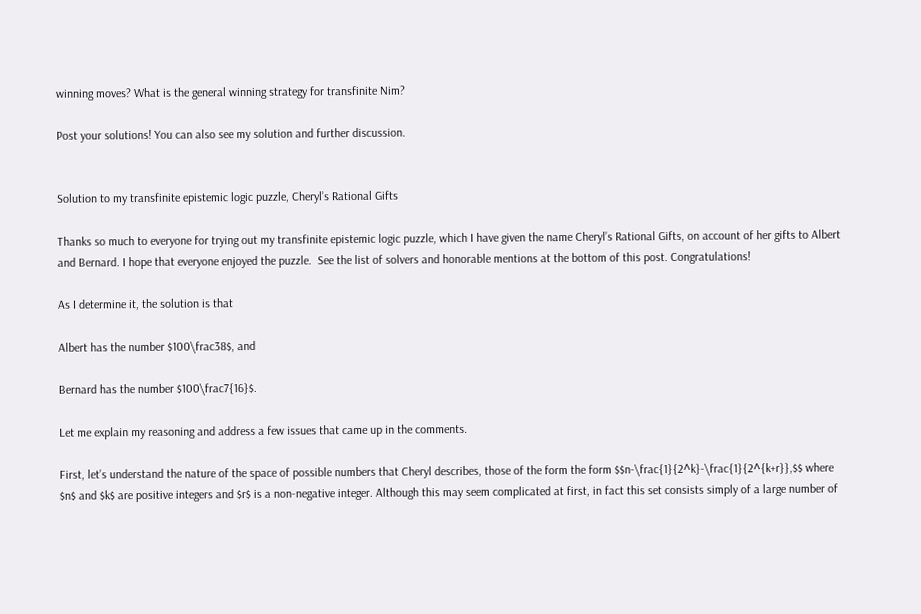winning moves? What is the general winning strategy for transfinite Nim?

Post your solutions! You can also see my solution and further discussion.


Solution to my transfinite epistemic logic puzzle, Cheryl’s Rational Gifts

Thanks so much to everyone for trying out my transfinite epistemic logic puzzle, which I have given the name Cheryl’s Rational Gifts, on account of her gifts to Albert and Bernard. I hope that everyone enjoyed the puzzle.  See the list of solvers and honorable mentions at the bottom of this post. Congratulations!

As I determine it, the solution is that

Albert has the number $100\frac38$, and

Bernard has the number $100\frac7{16}$.

Let me explain my reasoning and address a few issues that came up in the comments.

First, let’s understand the nature of the space of possible numbers that Cheryl describes, those of the form the form $$n-\frac{1}{2^k}-\frac{1}{2^{k+r}},$$ where $n$ and $k$ are positive integers and $r$ is a non-negative integer. Although this may seem complicated at first, in fact this set consists simply of a large number of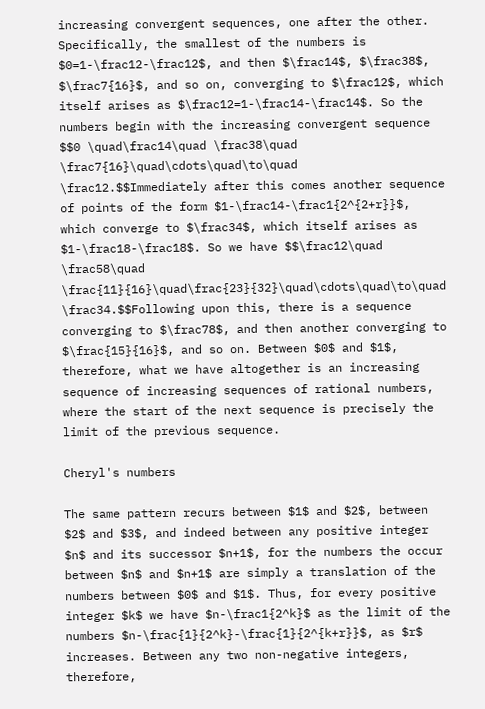increasing convergent sequences, one after the other. Specifically, the smallest of the numbers is $0=1-\frac12-\frac12$, and then $\frac14$, $\frac38$, $\frac7{16}$, and so on, converging to $\frac12$, which itself arises as $\frac12=1-\frac14-\frac14$. So the numbers begin with the increasing convergent sequence $$0 \quad\frac14\quad \frac38\quad \frac7{16}\quad\cdots\quad\to\quad \frac12.$$Immediately after this comes another sequence of points of the form $1-\frac14-\frac1{2^{2+r}}$, which converge to $\frac34$, which itself arises as $1-\frac18-\frac18$. So we have $$\frac12\quad \frac58\quad \frac{11}{16}\quad\frac{23}{32}\quad\cdots\quad\to\quad \frac34.$$Following upon this, there is a sequence converging to $\frac78$, and then another converging to $\frac{15}{16}$, and so on. Between $0$ and $1$, therefore, what we have altogether is an increasing sequence of increasing sequences of rational numbers, where the start of the next sequence is precisely the limit of the previous sequence.

Cheryl's numbers

The same pattern recurs between $1$ and $2$, between $2$ and $3$, and indeed between any positive integer $n$ and its successor $n+1$, for the numbers the occur between $n$ and $n+1$ are simply a translation of the numbers between $0$ and $1$. Thus, for every positive integer $k$ we have $n-\frac1{2^k}$ as the limit of the numbers $n-\frac{1}{2^k}-\frac{1}{2^{k+r}}$, as $r$ increases. Between any two non-negative integers, therefore,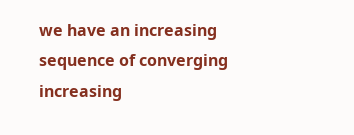we have an increasing sequence of converging increasing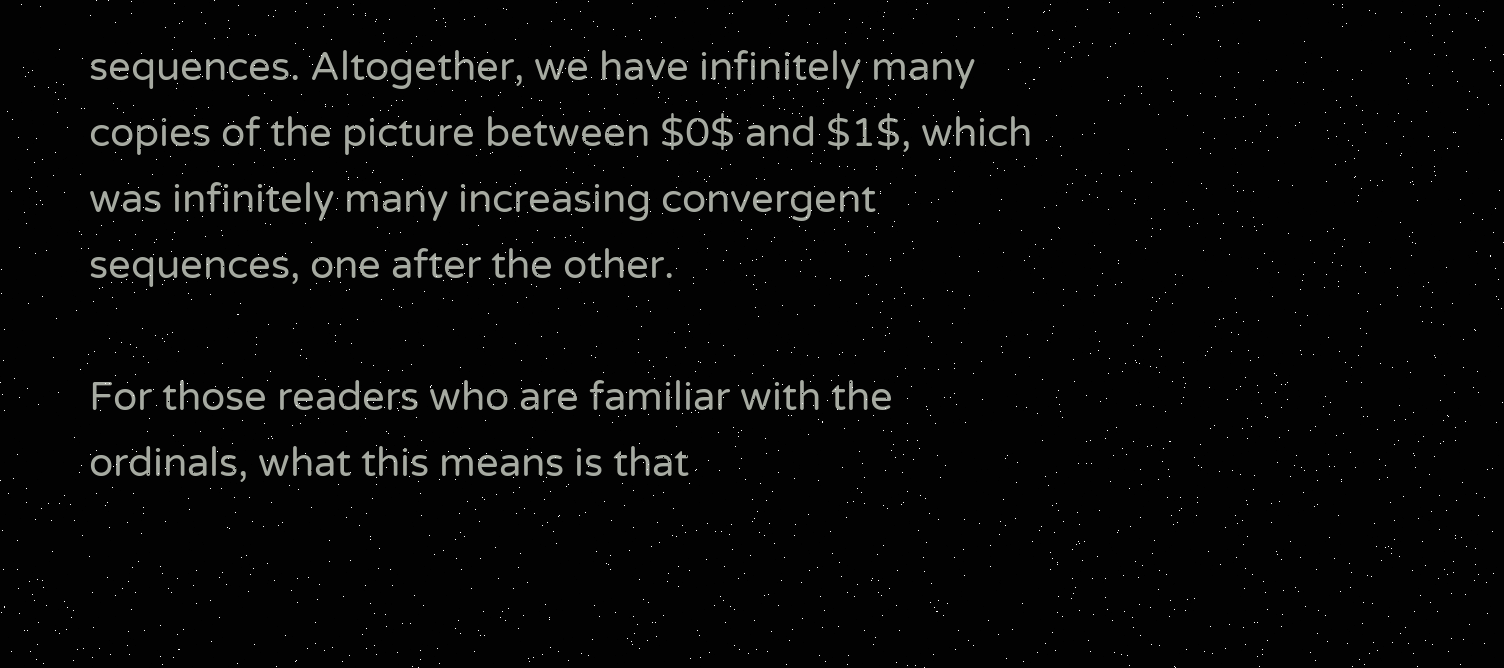sequences. Altogether, we have infinitely many copies of the picture between $0$ and $1$, which was infinitely many increasing convergent sequences, one after the other.

For those readers who are familiar with the ordinals, what this means is that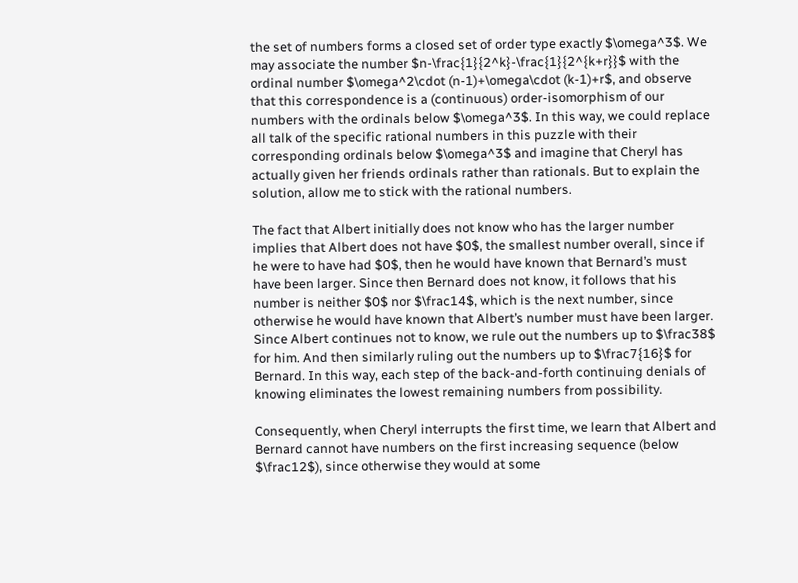the set of numbers forms a closed set of order type exactly $\omega^3$. We may associate the number $n-\frac{1}{2^k}-\frac{1}{2^{k+r}}$ with the ordinal number $\omega^2\cdot (n-1)+\omega\cdot (k-1)+r$, and observe that this correspondence is a (continuous) order-isomorphism of our numbers with the ordinals below $\omega^3$. In this way, we could replace all talk of the specific rational numbers in this puzzle with their corresponding ordinals below $\omega^3$ and imagine that Cheryl has actually given her friends ordinals rather than rationals. But to explain the solution, allow me to stick with the rational numbers.

The fact that Albert initially does not know who has the larger number implies that Albert does not have $0$, the smallest number overall, since if he were to have had $0$, then he would have known that Bernard’s must have been larger. Since then Bernard does not know, it follows that his number is neither $0$ nor $\frac14$, which is the next number, since otherwise he would have known that Albert’s number must have been larger. Since Albert continues not to know, we rule out the numbers up to $\frac38$ for him. And then similarly ruling out the numbers up to $\frac7{16}$ for Bernard. In this way, each step of the back-and-forth continuing denials of knowing eliminates the lowest remaining numbers from possibility.

Consequently, when Cheryl interrupts the first time, we learn that Albert and Bernard cannot have numbers on the first increasing sequence (below $\frac12$), since otherwise they would at some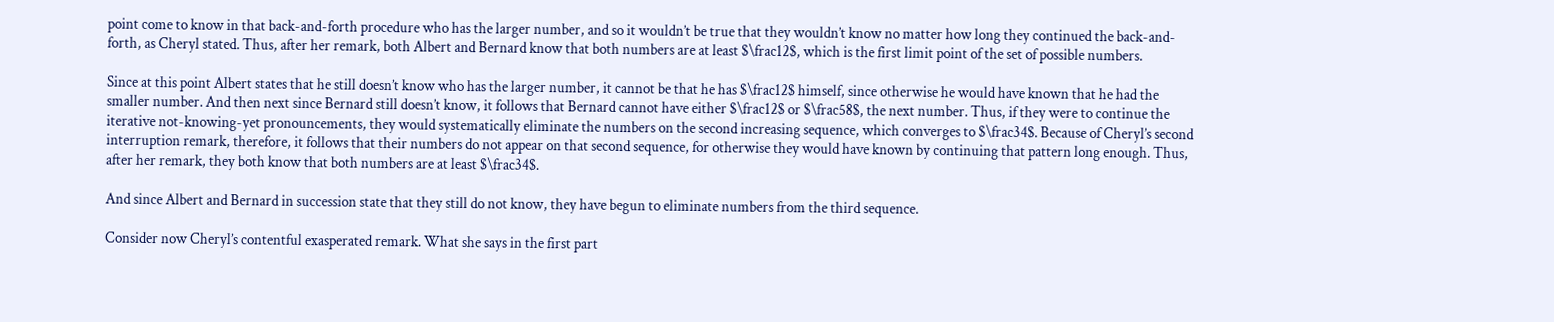point come to know in that back-and-forth procedure who has the larger number, and so it wouldn’t be true that they wouldn’t know no matter how long they continued the back-and-forth, as Cheryl stated. Thus, after her remark, both Albert and Bernard know that both numbers are at least $\frac12$, which is the first limit point of the set of possible numbers.

Since at this point Albert states that he still doesn’t know who has the larger number, it cannot be that he has $\frac12$ himself, since otherwise he would have known that he had the smaller number. And then next since Bernard still doesn’t know, it follows that Bernard cannot have either $\frac12$ or $\frac58$, the next number. Thus, if they were to continue the iterative not-knowing-yet pronouncements, they would systematically eliminate the numbers on the second increasing sequence, which converges to $\frac34$. Because of Cheryl’s second interruption remark, therefore, it follows that their numbers do not appear on that second sequence, for otherwise they would have known by continuing that pattern long enough. Thus, after her remark, they both know that both numbers are at least $\frac34$.

And since Albert and Bernard in succession state that they still do not know, they have begun to eliminate numbers from the third sequence.

Consider now Cheryl’s contentful exasperated remark. What she says in the first part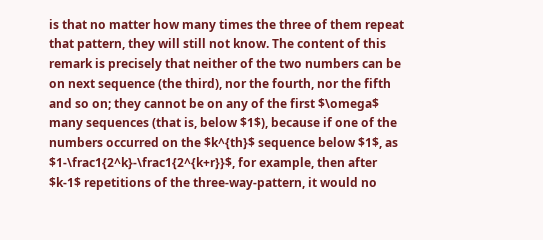is that no matter how many times the three of them repeat that pattern, they will still not know. The content of this remark is precisely that neither of the two numbers can be on next sequence (the third), nor the fourth, nor the fifth and so on; they cannot be on any of the first $\omega$ many sequences (that is, below $1$), because if one of the numbers occurred on the $k^{th}$ sequence below $1$, as $1-\frac1{2^k}-\frac1{2^{k+r}}$, for example, then after $k-1$ repetitions of the three-way-pattern, it would no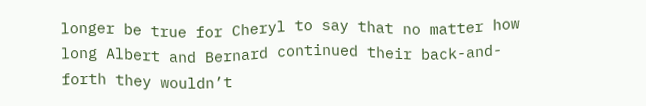longer be true for Cheryl to say that no matter how long Albert and Bernard continued their back-and-forth they wouldn’t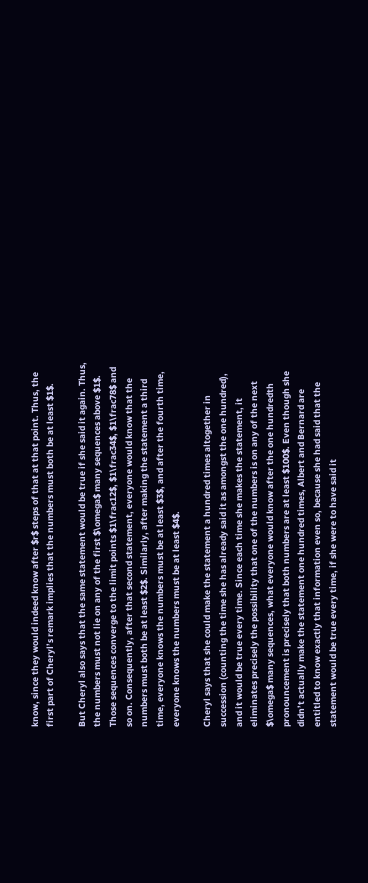know, since they would indeed know after $r$ steps of that at that point. Thus, the first part of Cheryl’s remark implies that the numbers must both be at least $1$.

But Cheryl also says that the same statement would be true if she said it again. Thus, the numbers must not lie on any of the first $\omega$ many sequences above $1$. Those sequences converge to the limit points $1\frac12$, $1\frac34$, $1\frac78$ and so on. Consequently, after that second statement, everyone would know that the numbers must both be at least $2$. Similarly, after making the statement a third time, everyone knows the numbers must be at least $3$, and after the fourth time, everyone knows the numbers must be at least $4$.

Cheryl says that she could make the statement a hundred times altogether in succession (counting the time she has already said it as amongst the one hundred), and it would be true every time. Since each time she makes the statement, it eliminates precisely the possibility that one of the numbers is on any of the next $\omega$ many sequences, what everyone would know after the one hundredth pronouncement is precisely that both numbers are at least $100$. Even though she didn’t actually make the statement one hundred times, Albert and Bernard are entitled to know exactly that information even so, because she had said that the statement would be true every time, if she were to have said it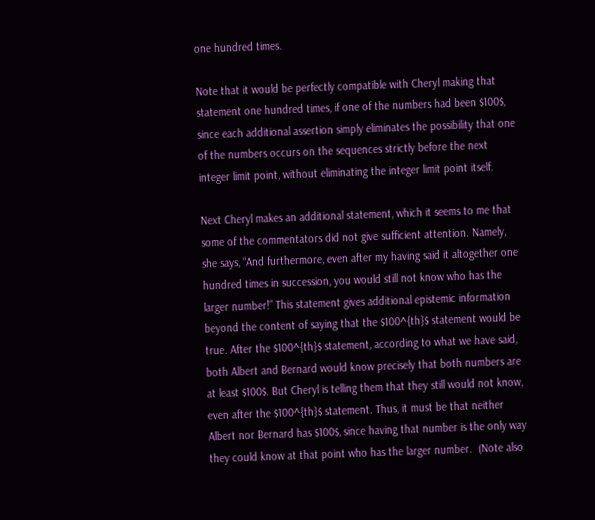one hundred times.

Note that it would be perfectly compatible with Cheryl making that statement one hundred times, if one of the numbers had been $100$, since each additional assertion simply eliminates the possibility that one of the numbers occurs on the sequences strictly before the next integer limit point, without eliminating the integer limit point itself.

Next Cheryl makes an additional statement, which it seems to me that some of the commentators did not give sufficient attention. Namely, she says, “And furthermore, even after my having said it altogether one hundred times in succession, you would still not know who has the larger number!” This statement gives additional epistemic information beyond the content of saying that the $100^{th}$ statement would be true. After the $100^{th}$ statement, according to what we have said, both Albert and Bernard would know precisely that both numbers are at least $100$. But Cheryl is telling them that they still would not know, even after the $100^{th}$ statement. Thus, it must be that neither Albert nor Bernard has $100$, since having that number is the only way they could know at that point who has the larger number.  (Note also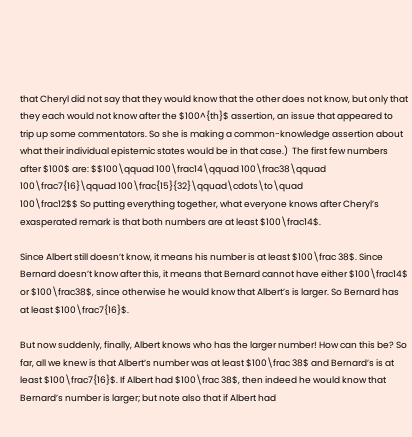that Cheryl did not say that they would know that the other does not know, but only that they each would not know after the $100^{th}$ assertion, an issue that appeared to trip up some commentators. So she is making a common-knowledge assertion about what their individual epistemic states would be in that case.)  The first few numbers after $100$ are: $$100\qquad 100\frac14\qquad 100\frac38\qquad 100\frac7{16}\qquad 100\frac{15}{32}\qquad\cdots\to\quad
100\frac12$$ So putting everything together, what everyone knows after Cheryl’s exasperated remark is that both numbers are at least $100\frac14$.

Since Albert still doesn’t know, it means his number is at least $100\frac 38$. Since Bernard doesn’t know after this, it means that Bernard cannot have either $100\frac14$ or $100\frac38$, since otherwise he would know that Albert’s is larger. So Bernard has at least $100\frac7{16}$.

But now suddenly, finally, Albert knows who has the larger number! How can this be? So far, all we knew is that Albert’s number was at least $100\frac 38$ and Bernard’s is at least $100\frac7{16}$. If Albert had $100\frac 38$, then indeed he would know that Bernard’s number is larger; but note also that if Albert had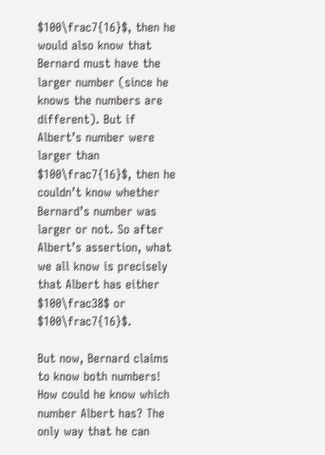$100\frac7{16}$, then he would also know that Bernard must have the larger number (since he knows the numbers are different). But if Albert’s number were larger than $100\frac7{16}$, then he couldn’t know whether Bernard’s number was larger or not. So after Albert’s assertion, what we all know is precisely that Albert has either $100\frac38$ or $100\frac7{16}$.

But now, Bernard claims to know both numbers! How could he know which number Albert has? The only way that he can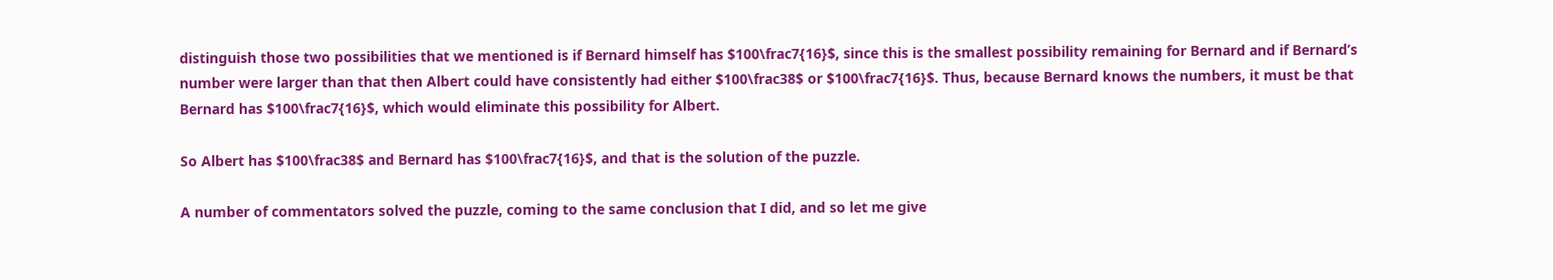distinguish those two possibilities that we mentioned is if Bernard himself has $100\frac7{16}$, since this is the smallest possibility remaining for Bernard and if Bernard’s number were larger than that then Albert could have consistently had either $100\frac38$ or $100\frac7{16}$. Thus, because Bernard knows the numbers, it must be that Bernard has $100\frac7{16}$, which would eliminate this possibility for Albert.

So Albert has $100\frac38$ and Bernard has $100\frac7{16}$, and that is the solution of the puzzle.

A number of commentators solved the puzzle, coming to the same conclusion that I did, and so let me give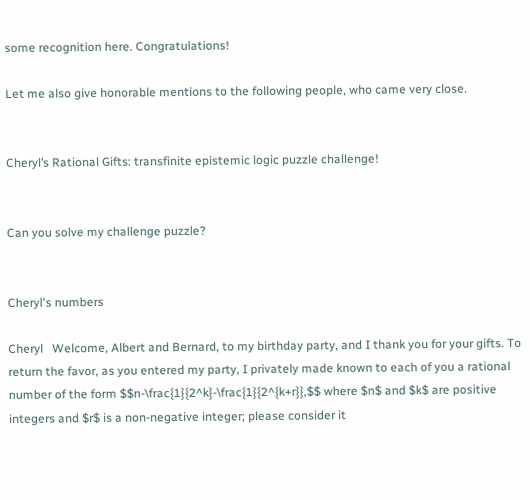some recognition here. Congratulations!

Let me also give honorable mentions to the following people, who came very close.


Cheryl’s Rational Gifts: transfinite epistemic logic puzzle challenge!


Can you solve my challenge puzzle?


Cheryl's numbers

Cheryl   Welcome, Albert and Bernard, to my birthday party, and I thank you for your gifts. To return the favor, as you entered my party, I privately made known to each of you a rational number of the form $$n-\frac{1}{2^k}-\frac{1}{2^{k+r}},$$ where $n$ and $k$ are positive integers and $r$ is a non-negative integer; please consider it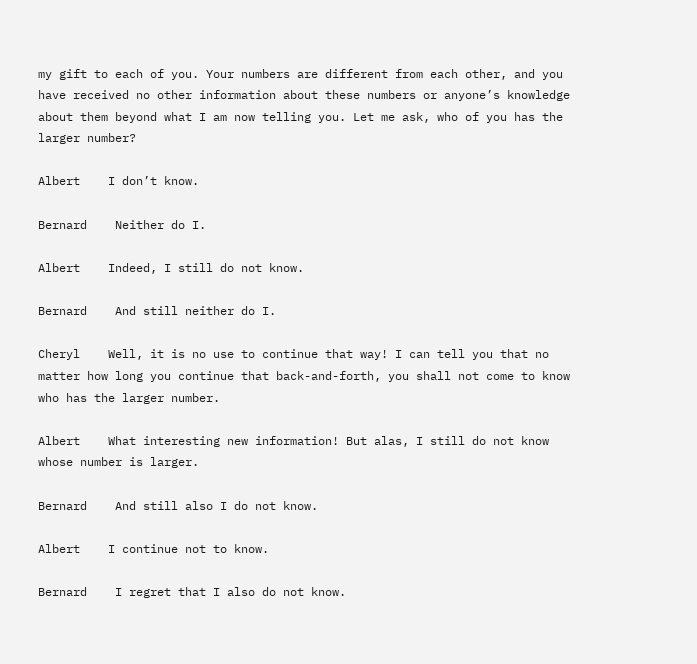my gift to each of you. Your numbers are different from each other, and you have received no other information about these numbers or anyone’s knowledge about them beyond what I am now telling you. Let me ask, who of you has the larger number?

Albert    I don’t know.

Bernard    Neither do I.

Albert    Indeed, I still do not know.

Bernard    And still neither do I.

Cheryl    Well, it is no use to continue that way! I can tell you that no matter how long you continue that back-and-forth, you shall not come to know who has the larger number.

Albert    What interesting new information! But alas, I still do not know whose number is larger.

Bernard    And still also I do not know.

Albert    I continue not to know.

Bernard    I regret that I also do not know.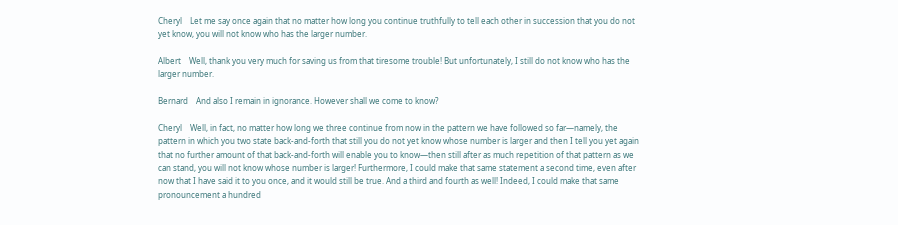Cheryl    Let me say once again that no matter how long you continue truthfully to tell each other in succession that you do not yet know, you will not know who has the larger number.

Albert    Well, thank you very much for saving us from that tiresome trouble! But unfortunately, I still do not know who has the larger number.

Bernard    And also I remain in ignorance. However shall we come to know?

Cheryl    Well, in fact, no matter how long we three continue from now in the pattern we have followed so far—namely, the pattern in which you two state back-and-forth that still you do not yet know whose number is larger and then I tell you yet again that no further amount of that back-and-forth will enable you to know—then still after as much repetition of that pattern as we can stand, you will not know whose number is larger! Furthermore, I could make that same statement a second time, even after now that I have said it to you once, and it would still be true. And a third and fourth as well! Indeed, I could make that same pronouncement a hundred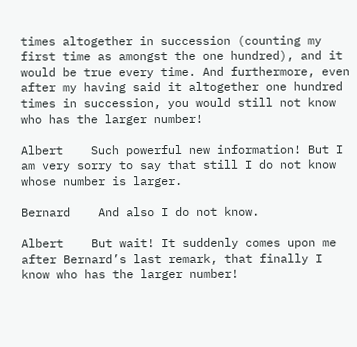times altogether in succession (counting my first time as amongst the one hundred), and it would be true every time. And furthermore, even after my having said it altogether one hundred times in succession, you would still not know who has the larger number!

Albert    Such powerful new information! But I am very sorry to say that still I do not know whose number is larger.

Bernard    And also I do not know.

Albert    But wait! It suddenly comes upon me after Bernard’s last remark, that finally I know who has the larger number!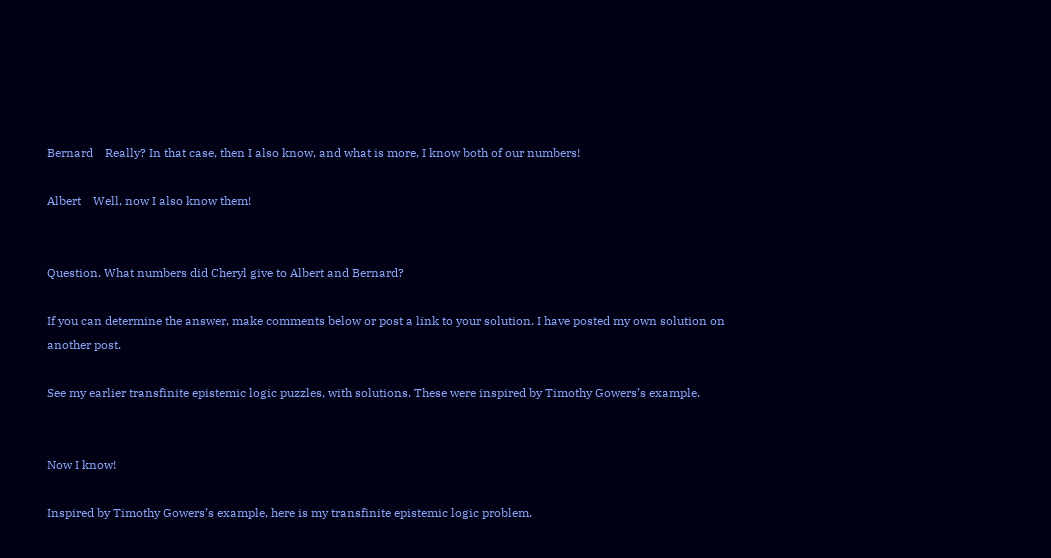Bernard    Really? In that case, then I also know, and what is more, I know both of our numbers!

Albert    Well, now I also know them!


Question. What numbers did Cheryl give to Albert and Bernard?

If you can determine the answer, make comments below or post a link to your solution. I have posted my own solution on another post.

See my earlier transfinite epistemic logic puzzles, with solutions. These were inspired by Timothy Gowers’s example.


Now I know!

Inspired by Timothy Gowers’s example, here is my transfinite epistemic logic problem.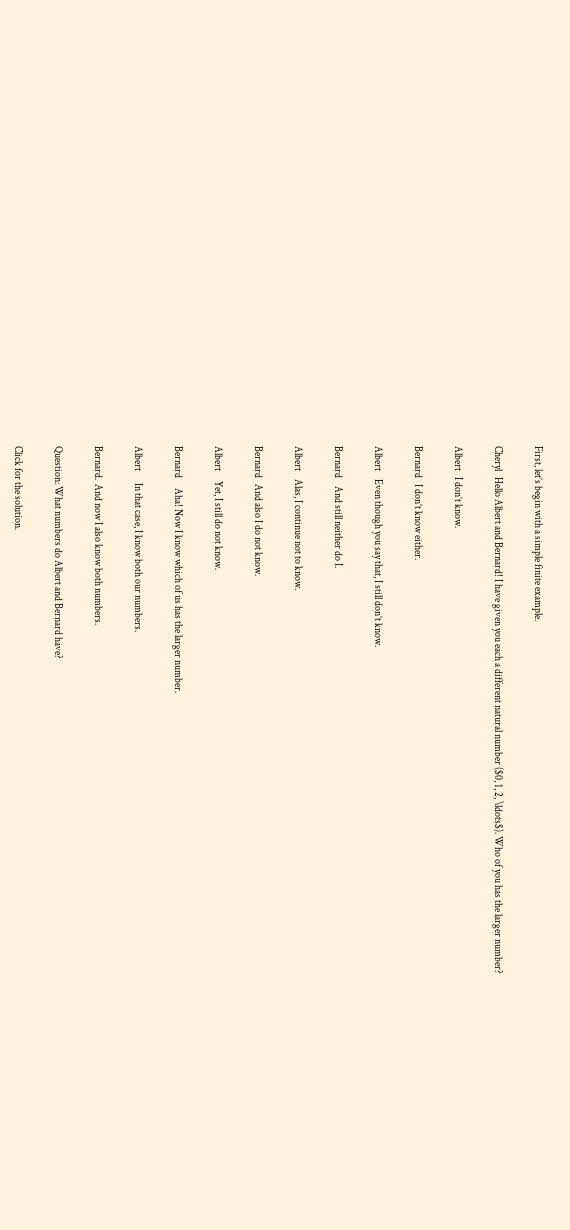First, let’s begin with a simple finite example.

Cheryl   Hello Albert and Bernard! I have given you each a different natural number ($0, 1, 2, \ldots$). Who of you has the larger number?

Albert   I don’t know.

Bernard   I don’t know either.

Albert    Even though you say that, I still don’t know.

Bernard    And still neither do I.

Albert    Alas, I continue not to know.

Bernard   And also I do not know.

Albert     Yet, I still do not know.

Bernard     Aha! Now I know which of us has the larger number.

Albert      In that case, I know both our numbers.

Bernard.  And now I also know both numbers.

Question: What numbers do Albert and Bernard have?

Click for the solution.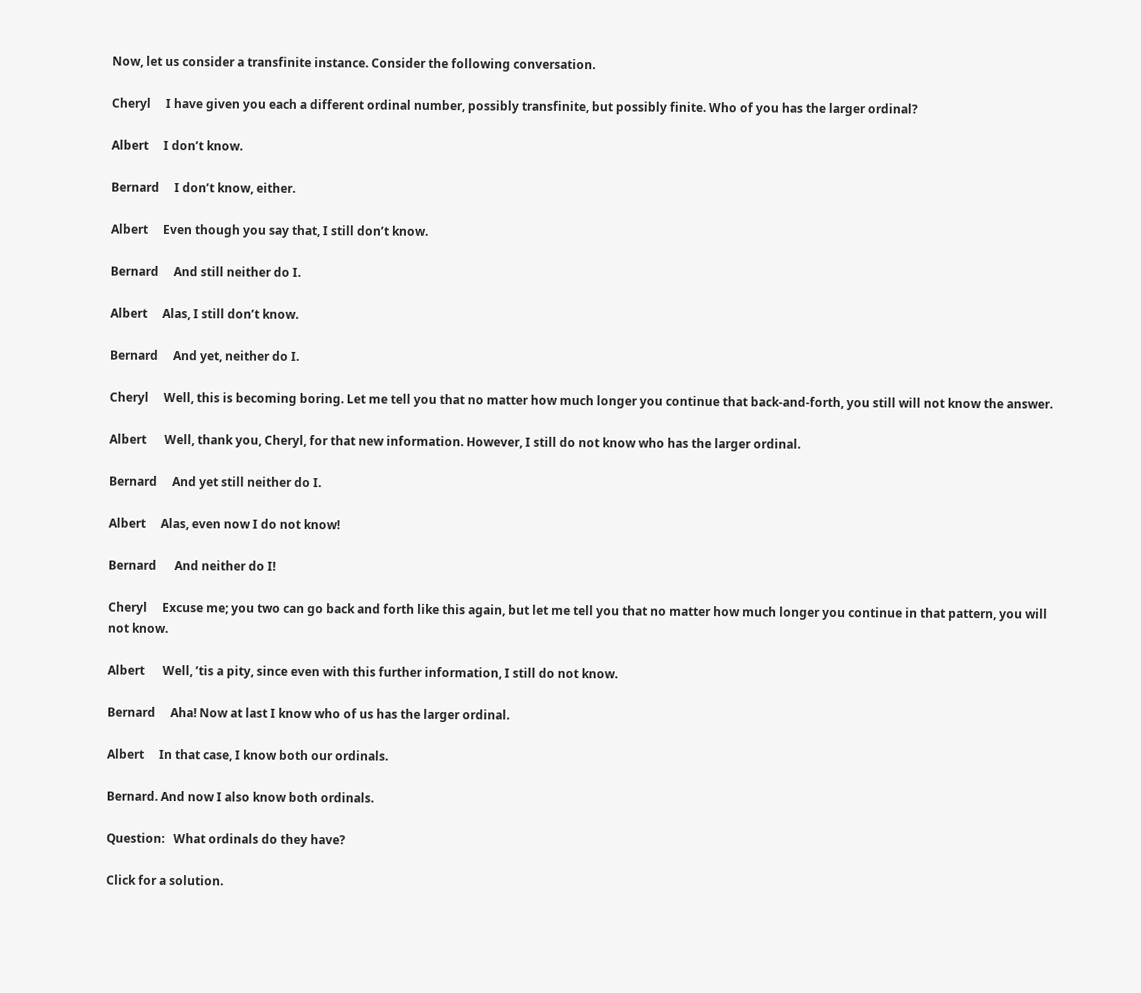Now, let us consider a transfinite instance. Consider the following conversation.

Cheryl     I have given you each a different ordinal number, possibly transfinite, but possibly finite. Who of you has the larger ordinal?

Albert     I don’t know.

Bernard     I don’t know, either.

Albert     Even though you say that, I still don’t know.

Bernard     And still neither do I.

Albert     Alas, I still don’t know.

Bernard     And yet, neither do I.

Cheryl     Well, this is becoming boring. Let me tell you that no matter how much longer you continue that back-and-forth, you still will not know the answer.

Albert      Well, thank you, Cheryl, for that new information. However, I still do not know who has the larger ordinal.

Bernard     And yet still neither do I.

Albert     Alas, even now I do not know!

Bernard      And neither do I!

Cheryl     Excuse me; you two can go back and forth like this again, but let me tell you that no matter how much longer you continue in that pattern, you will not know.

Albert      Well, ’tis a pity, since even with this further information, I still do not know.

Bernard     Aha! Now at last I know who of us has the larger ordinal.

Albert     In that case, I know both our ordinals.

Bernard. And now I also know both ordinals.

Question:   What ordinals do they have?

Click for a solution.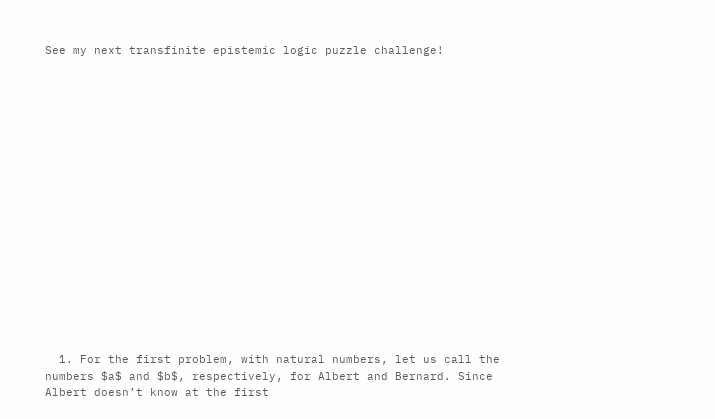See my next transfinite epistemic logic puzzle challenge!


















  1. For the first problem, with natural numbers, let us call the numbers $a$ and $b$, respectively, for Albert and Bernard. Since Albert doesn’t know at the first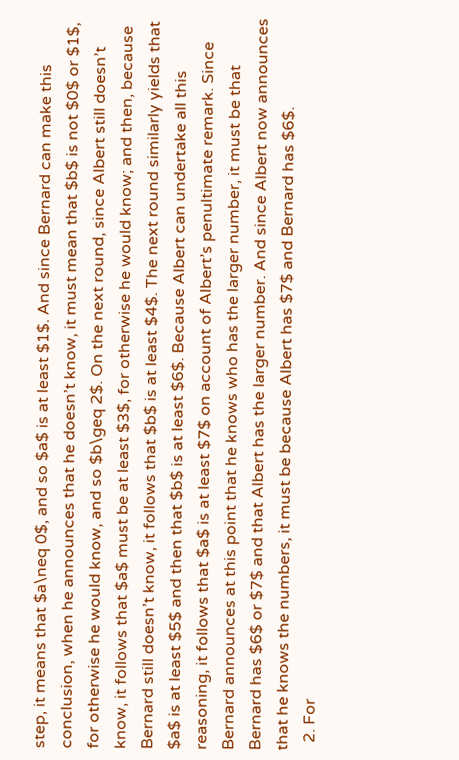step, it means that $a\neq 0$, and so $a$ is at least $1$. And since Bernard can make this conclusion, when he announces that he doesn’t know, it must mean that $b$ is not $0$ or $1$, for otherwise he would know, and so $b\geq 2$. On the next round, since Albert still doesn’t know, it follows that $a$ must be at least $3$, for otherwise he would know; and then, because Bernard still doesn’t know, it follows that $b$ is at least $4$. The next round similarly yields that $a$ is at least $5$ and then that $b$ is at least $6$. Because Albert can undertake all this reasoning, it follows that $a$ is at least $7$ on account of Albert’s penultimate remark. Since Bernard announces at this point that he knows who has the larger number, it must be that Bernard has $6$ or $7$ and that Albert has the larger number. And since Albert now announces that he knows the numbers, it must be because Albert has $7$ and Bernard has $6$.
  2. For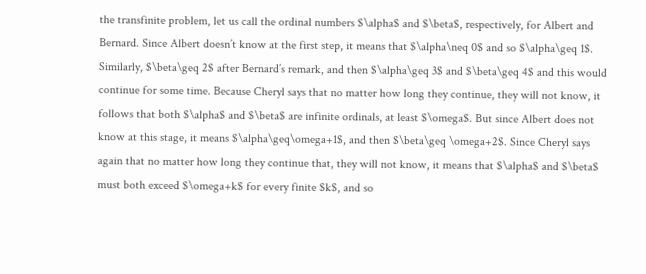the transfinite problem, let us call the ordinal numbers $\alpha$ and $\beta$, respectively, for Albert and Bernard. Since Albert doesn’t know at the first step, it means that $\alpha\neq 0$ and so $\alpha\geq 1$. Similarly, $\beta\geq 2$ after Bernard’s remark, and then $\alpha\geq 3$ and $\beta\geq 4$ and this would continue for some time. Because Cheryl says that no matter how long they continue, they will not know, it follows that both $\alpha$ and $\beta$ are infinite ordinals, at least $\omega$. But since Albert does not know at this stage, it means $\alpha\geq\omega+1$, and then $\beta\geq \omega+2$. Since Cheryl says again that no matter how long they continue that, they will not know, it means that $\alpha$ and $\beta$ must both exceed $\omega+k$ for every finite $k$, and so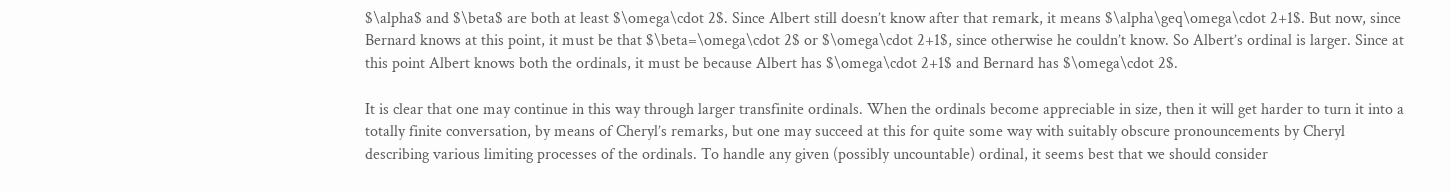$\alpha$ and $\beta$ are both at least $\omega\cdot 2$. Since Albert still doesn’t know after that remark, it means $\alpha\geq\omega\cdot 2+1$. But now, since Bernard knows at this point, it must be that $\beta=\omega\cdot 2$ or $\omega\cdot 2+1$, since otherwise he couldn’t know. So Albert’s ordinal is larger. Since at this point Albert knows both the ordinals, it must be because Albert has $\omega\cdot 2+1$ and Bernard has $\omega\cdot 2$.

It is clear that one may continue in this way through larger transfinite ordinals. When the ordinals become appreciable in size, then it will get harder to turn it into a totally finite conversation, by means of Cheryl’s remarks, but one may succeed at this for quite some way with suitably obscure pronouncements by Cheryl describing various limiting processes of the ordinals. To handle any given (possibly uncountable) ordinal, it seems best that we should consider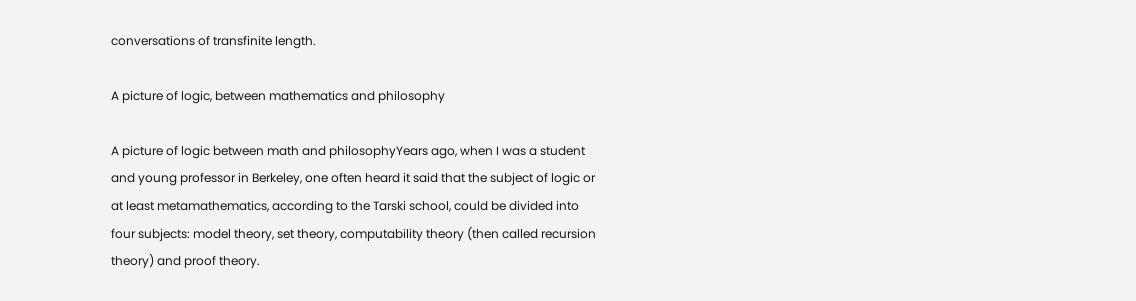conversations of transfinite length.

A picture of logic, between mathematics and philosophy

A picture of logic between math and philosophyYears ago, when I was a student and young professor in Berkeley, one often heard it said that the subject of logic or at least metamathematics, according to the Tarski school, could be divided into four subjects: model theory, set theory, computability theory (then called recursion theory) and proof theory.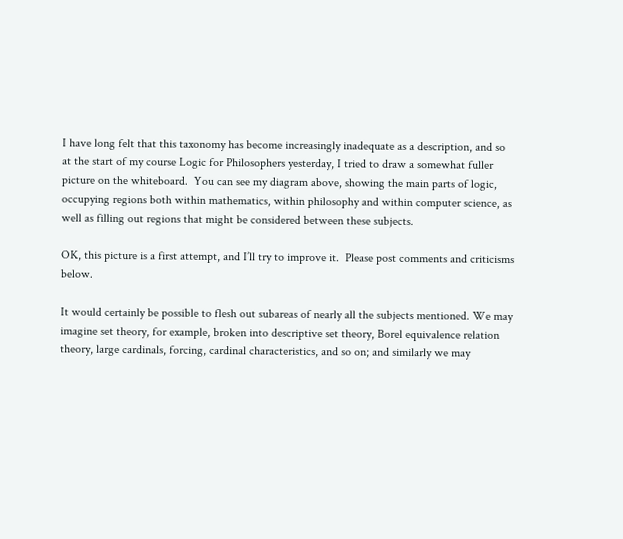I have long felt that this taxonomy has become increasingly inadequate as a description, and so at the start of my course Logic for Philosophers yesterday, I tried to draw a somewhat fuller picture on the whiteboard.  You can see my diagram above, showing the main parts of logic, occupying regions both within mathematics, within philosophy and within computer science, as well as filling out regions that might be considered between these subjects.

OK, this picture is a first attempt, and I’ll try to improve it.  Please post comments and criticisms below.

It would certainly be possible to flesh out subareas of nearly all the subjects mentioned. We may imagine set theory, for example, broken into descriptive set theory, Borel equivalence relation theory, large cardinals, forcing, cardinal characteristics, and so on; and similarly we may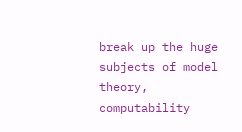break up the huge subjects of model theory, computability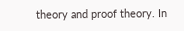theory and proof theory. In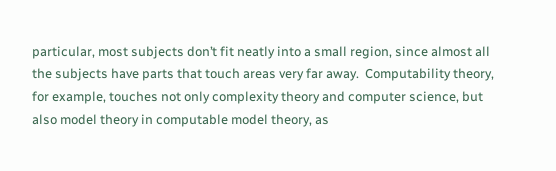particular, most subjects don’t fit neatly into a small region, since almost all the subjects have parts that touch areas very far away.  Computability theory, for example, touches not only complexity theory and computer science, but also model theory in computable model theory, as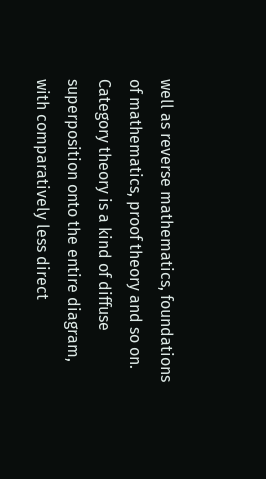well as reverse mathematics, foundations of mathematics, proof theory and so on.  Category theory is a kind of diffuse superposition onto the entire diagram, with comparatively less direct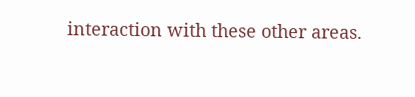interaction with these other areas.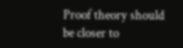Proof theory should be closer to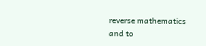reverse mathematics and to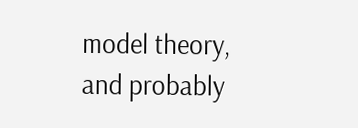model theory, and probably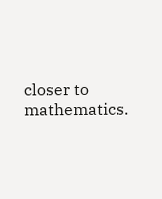closer to mathematics.